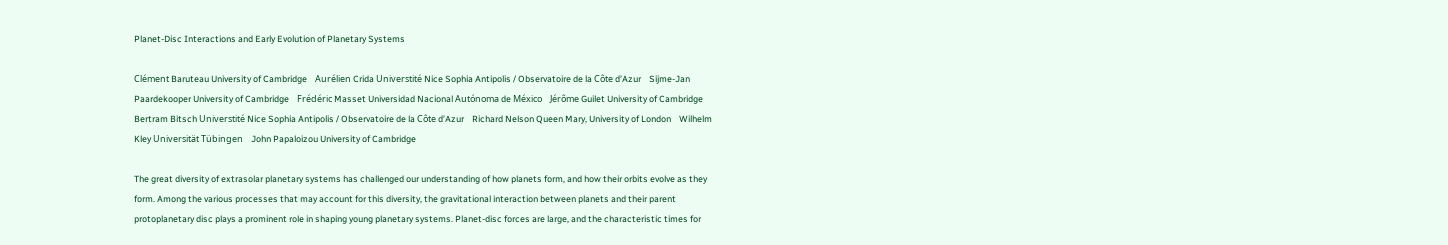Planet-Disc Interactions and Early Evolution of Planetary Systems

Clément Baruteau University of Cambridge    Aurélien Crida Universtité Nice Sophia Antipolis / Observatoire de la Côte d’Azur    Sijme-Jan Paardekooper University of Cambridge    Frédéric Masset Universidad Nacional Autónoma de México    Jérôme Guilet University of Cambridge    Bertram Bitsch Universtité Nice Sophia Antipolis / Observatoire de la Côte d’Azur    Richard Nelson Queen Mary, University of London    Wilhelm Kley Universität Tübingen    John Papaloizou University of Cambridge

The great diversity of extrasolar planetary systems has challenged our understanding of how planets form, and how their orbits evolve as they form. Among the various processes that may account for this diversity, the gravitational interaction between planets and their parent protoplanetary disc plays a prominent role in shaping young planetary systems. Planet-disc forces are large, and the characteristic times for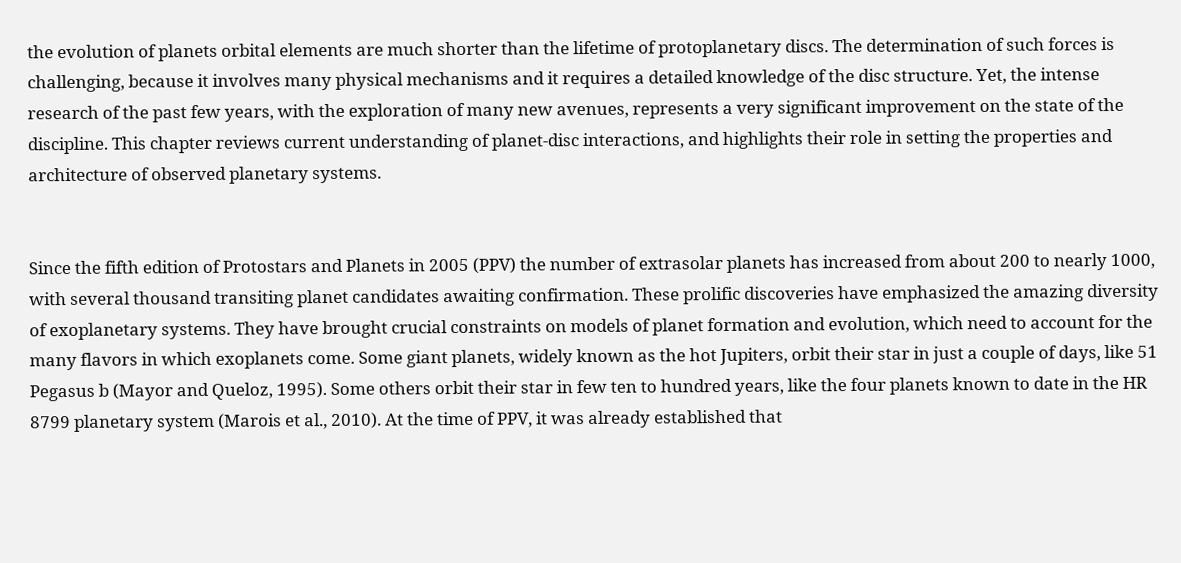the evolution of planets orbital elements are much shorter than the lifetime of protoplanetary discs. The determination of such forces is challenging, because it involves many physical mechanisms and it requires a detailed knowledge of the disc structure. Yet, the intense research of the past few years, with the exploration of many new avenues, represents a very significant improvement on the state of the discipline. This chapter reviews current understanding of planet-disc interactions, and highlights their role in setting the properties and architecture of observed planetary systems.


Since the fifth edition of Protostars and Planets in 2005 (PPV) the number of extrasolar planets has increased from about 200 to nearly 1000, with several thousand transiting planet candidates awaiting confirmation. These prolific discoveries have emphasized the amazing diversity of exoplanetary systems. They have brought crucial constraints on models of planet formation and evolution, which need to account for the many flavors in which exoplanets come. Some giant planets, widely known as the hot Jupiters, orbit their star in just a couple of days, like 51 Pegasus b (Mayor and Queloz, 1995). Some others orbit their star in few ten to hundred years, like the four planets known to date in the HR 8799 planetary system (Marois et al., 2010). At the time of PPV, it was already established that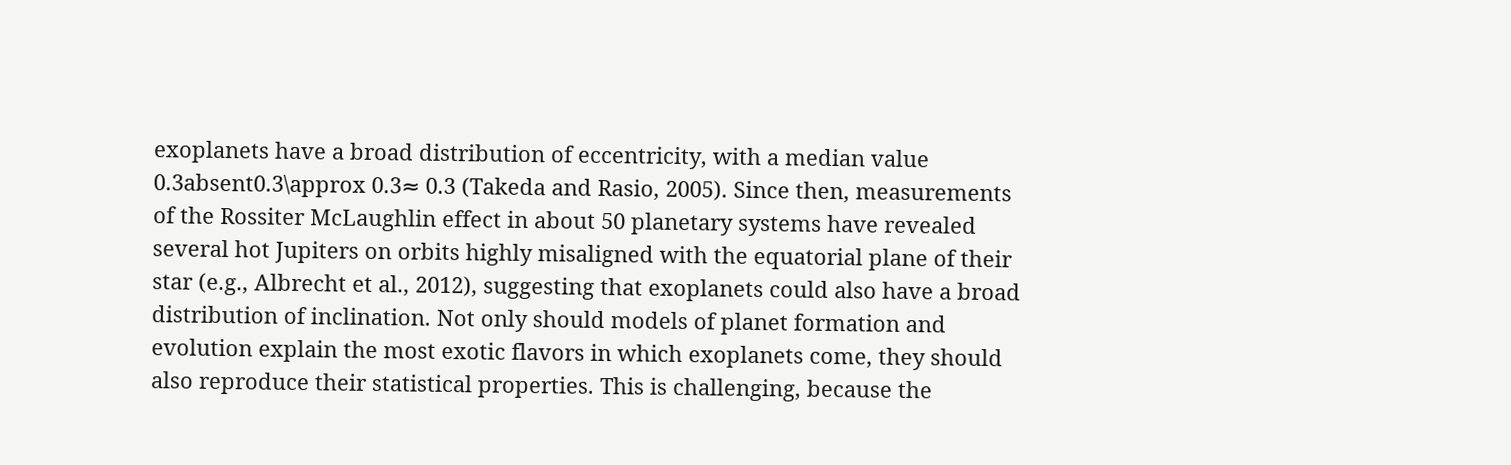exoplanets have a broad distribution of eccentricity, with a median value 0.3absent0.3\approx 0.3≈ 0.3 (Takeda and Rasio, 2005). Since then, measurements of the Rossiter McLaughlin effect in about 50 planetary systems have revealed several hot Jupiters on orbits highly misaligned with the equatorial plane of their star (e.g., Albrecht et al., 2012), suggesting that exoplanets could also have a broad distribution of inclination. Not only should models of planet formation and evolution explain the most exotic flavors in which exoplanets come, they should also reproduce their statistical properties. This is challenging, because the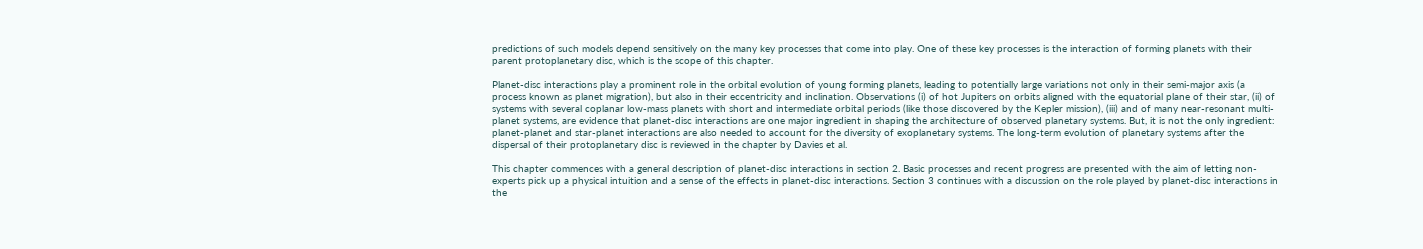predictions of such models depend sensitively on the many key processes that come into play. One of these key processes is the interaction of forming planets with their parent protoplanetary disc, which is the scope of this chapter.

Planet-disc interactions play a prominent role in the orbital evolution of young forming planets, leading to potentially large variations not only in their semi-major axis (a process known as planet migration), but also in their eccentricity and inclination. Observations (i) of hot Jupiters on orbits aligned with the equatorial plane of their star, (ii) of systems with several coplanar low-mass planets with short and intermediate orbital periods (like those discovered by the Kepler mission), (iii) and of many near-resonant multi-planet systems, are evidence that planet-disc interactions are one major ingredient in shaping the architecture of observed planetary systems. But, it is not the only ingredient: planet-planet and star-planet interactions are also needed to account for the diversity of exoplanetary systems. The long-term evolution of planetary systems after the dispersal of their protoplanetary disc is reviewed in the chapter by Davies et al.

This chapter commences with a general description of planet-disc interactions in section 2. Basic processes and recent progress are presented with the aim of letting non-experts pick up a physical intuition and a sense of the effects in planet-disc interactions. Section 3 continues with a discussion on the role played by planet-disc interactions in the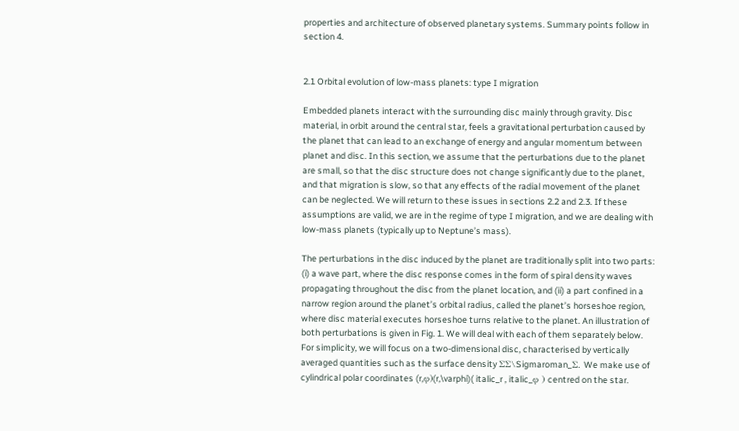properties and architecture of observed planetary systems. Summary points follow in section 4.


2.1 Orbital evolution of low-mass planets: type I migration

Embedded planets interact with the surrounding disc mainly through gravity. Disc material, in orbit around the central star, feels a gravitational perturbation caused by the planet that can lead to an exchange of energy and angular momentum between planet and disc. In this section, we assume that the perturbations due to the planet are small, so that the disc structure does not change significantly due to the planet, and that migration is slow, so that any effects of the radial movement of the planet can be neglected. We will return to these issues in sections 2.2 and 2.3. If these assumptions are valid, we are in the regime of type I migration, and we are dealing with low-mass planets (typically up to Neptune’s mass).

The perturbations in the disc induced by the planet are traditionally split into two parts: (i) a wave part, where the disc response comes in the form of spiral density waves propagating throughout the disc from the planet location, and (ii) a part confined in a narrow region around the planet’s orbital radius, called the planet’s horseshoe region, where disc material executes horseshoe turns relative to the planet. An illustration of both perturbations is given in Fig. 1. We will deal with each of them separately below. For simplicity, we will focus on a two-dimensional disc, characterised by vertically averaged quantities such as the surface density ΣΣ\Sigmaroman_Σ. We make use of cylindrical polar coordinates (r,φ)(r,\varphi)( italic_r , italic_φ ) centred on the star.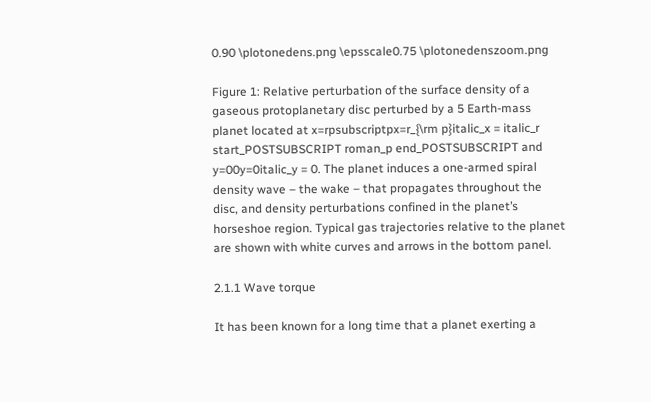0.90 \plotonedens.png \epsscale0.75 \plotonedenszoom.png

Figure 1: Relative perturbation of the surface density of a gaseous protoplanetary disc perturbed by a 5 Earth-mass planet located at x=rpsubscriptpx=r_{\rm p}italic_x = italic_r start_POSTSUBSCRIPT roman_p end_POSTSUBSCRIPT and y=00y=0italic_y = 0. The planet induces a one-armed spiral density wave – the wake – that propagates throughout the disc, and density perturbations confined in the planet’s horseshoe region. Typical gas trajectories relative to the planet are shown with white curves and arrows in the bottom panel.

2.1.1 Wave torque

It has been known for a long time that a planet exerting a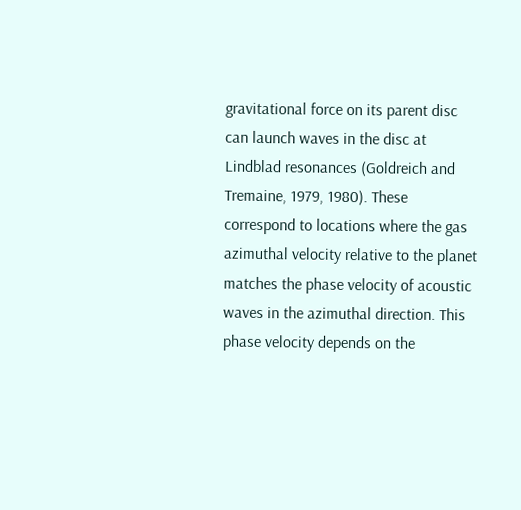gravitational force on its parent disc can launch waves in the disc at Lindblad resonances (Goldreich and Tremaine, 1979, 1980). These correspond to locations where the gas azimuthal velocity relative to the planet matches the phase velocity of acoustic waves in the azimuthal direction. This phase velocity depends on the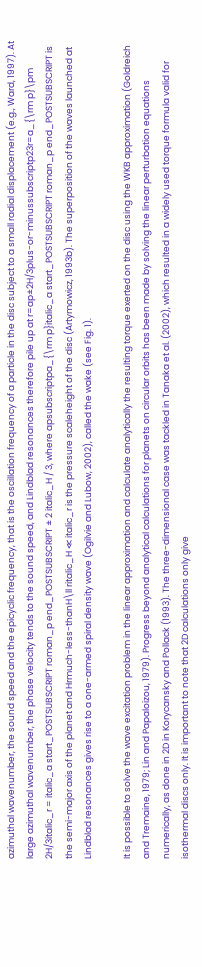azimuthal wavenumber, the sound speed and the epicyclic frequency, that is the oscillation frequency of a particle in the disc subject to a small radial displacement (e.g., Ward, 1997). At large azimuthal wavenumber, the phase velocity tends to the sound speed, and Lindblad resonances therefore pile up at r=ap±2H/3plus-or-minussubscriptp23r=a_{\rm p}\pm 2H/3italic_r = italic_a start_POSTSUBSCRIPT roman_p end_POSTSUBSCRIPT ± 2 italic_H / 3, where apsubscriptpa_{\rm p}italic_a start_POSTSUBSCRIPT roman_p end_POSTSUBSCRIPT is the semi-major axis of the planet and Hrmuch-less-thanH\ll ritalic_H ≪ italic_r is the pressure scaleheight of the disc (Artymowicz, 1993b). The superposition of the waves launched at Lindblad resonances gives rise to a one-armed spiral density wave (Ogilvie and Lubow, 2002), called the wake (see Fig. 1).

It is possible to solve the wave excitation problem in the linear approximation and calculate analytically the resulting torque exerted on the disc using the WKB approximation (Goldreich and Tremaine, 1979; Lin and Papaloizou, 1979). Progress beyond analytical calculations for planets on circular orbits has been made by solving the linear perturbation equations numerically, as done in 2D in Korycansky and Pollack (1993). The three-dimensional case was tackled in Tanaka et al. (2002), which resulted in a widely used torque formula valid for isothermal discs only. It is important to note that 2D calculations only give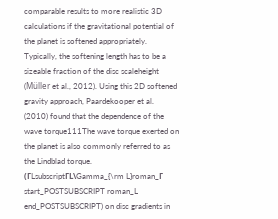comparable results to more realistic 3D calculations if the gravitational potential of the planet is softened appropriately. Typically, the softening length has to be a sizeable fraction of the disc scaleheight (Müller et al., 2012). Using this 2D softened gravity approach, Paardekooper et al. (2010) found that the dependence of the wave torque111The wave torque exerted on the planet is also commonly referred to as the Lindblad torque. (ΓLsubscriptΓL\Gamma_{\rm L}roman_Γ start_POSTSUBSCRIPT roman_L end_POSTSUBSCRIPT) on disc gradients in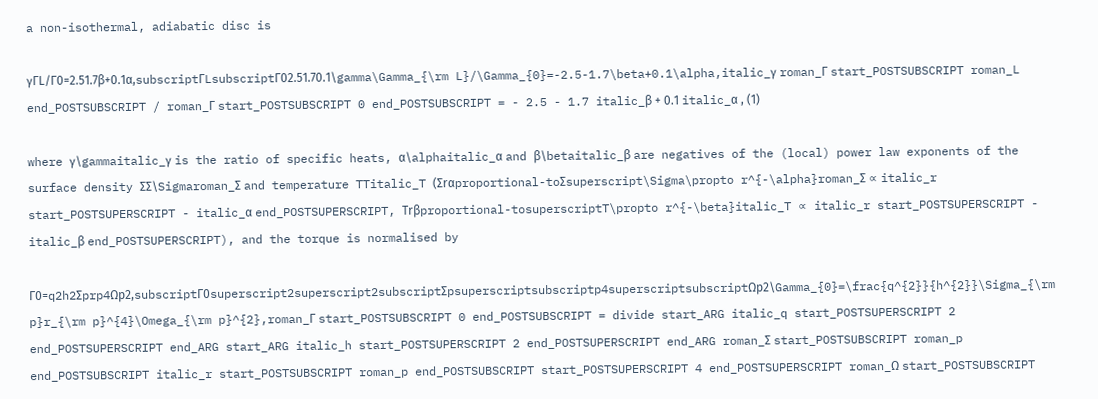a non-isothermal, adiabatic disc is

γΓL/Γ0=2.51.7β+0.1α,subscriptΓLsubscriptΓ02.51.70.1\gamma\Gamma_{\rm L}/\Gamma_{0}=-2.5-1.7\beta+0.1\alpha,italic_γ roman_Γ start_POSTSUBSCRIPT roman_L end_POSTSUBSCRIPT / roman_Γ start_POSTSUBSCRIPT 0 end_POSTSUBSCRIPT = - 2.5 - 1.7 italic_β + 0.1 italic_α , (1)

where γ\gammaitalic_γ is the ratio of specific heats, α\alphaitalic_α and β\betaitalic_β are negatives of the (local) power law exponents of the surface density ΣΣ\Sigmaroman_Σ and temperature TTitalic_T (Σrαproportional-toΣsuperscript\Sigma\propto r^{-\alpha}roman_Σ ∝ italic_r start_POSTSUPERSCRIPT - italic_α end_POSTSUPERSCRIPT, Trβproportional-tosuperscriptT\propto r^{-\beta}italic_T ∝ italic_r start_POSTSUPERSCRIPT - italic_β end_POSTSUPERSCRIPT), and the torque is normalised by

Γ0=q2h2Σprp4Ωp2,subscriptΓ0superscript2superscript2subscriptΣpsuperscriptsubscriptp4superscriptsubscriptΩp2\Gamma_{0}=\frac{q^{2}}{h^{2}}\Sigma_{\rm p}r_{\rm p}^{4}\Omega_{\rm p}^{2},roman_Γ start_POSTSUBSCRIPT 0 end_POSTSUBSCRIPT = divide start_ARG italic_q start_POSTSUPERSCRIPT 2 end_POSTSUPERSCRIPT end_ARG start_ARG italic_h start_POSTSUPERSCRIPT 2 end_POSTSUPERSCRIPT end_ARG roman_Σ start_POSTSUBSCRIPT roman_p end_POSTSUBSCRIPT italic_r start_POSTSUBSCRIPT roman_p end_POSTSUBSCRIPT start_POSTSUPERSCRIPT 4 end_POSTSUPERSCRIPT roman_Ω start_POSTSUBSCRIPT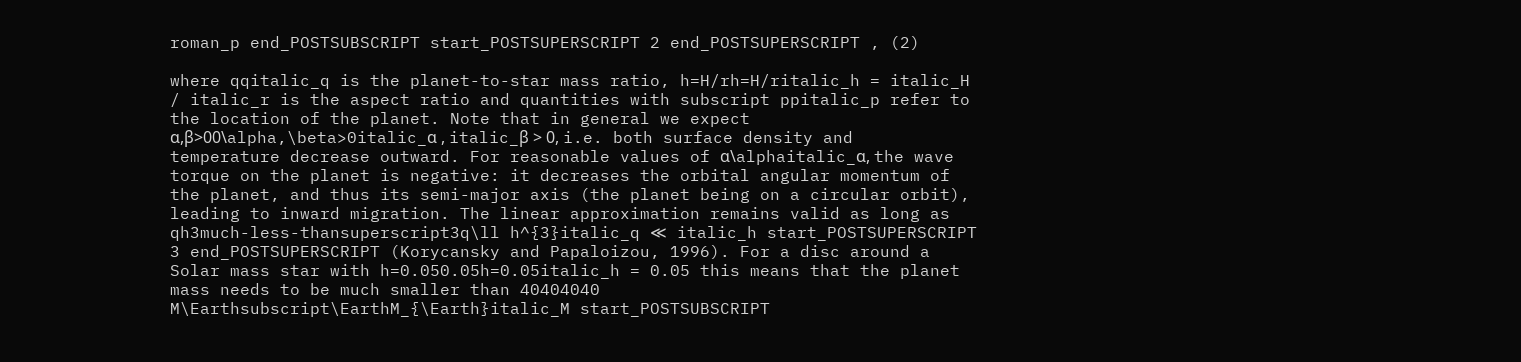roman_p end_POSTSUBSCRIPT start_POSTSUPERSCRIPT 2 end_POSTSUPERSCRIPT , (2)

where qqitalic_q is the planet-to-star mass ratio, h=H/rh=H/ritalic_h = italic_H / italic_r is the aspect ratio and quantities with subscript ppitalic_p refer to the location of the planet. Note that in general we expect α,β>00\alpha,\beta>0italic_α , italic_β > 0, i.e. both surface density and temperature decrease outward. For reasonable values of α\alphaitalic_α, the wave torque on the planet is negative: it decreases the orbital angular momentum of the planet, and thus its semi-major axis (the planet being on a circular orbit), leading to inward migration. The linear approximation remains valid as long as qh3much-less-thansuperscript3q\ll h^{3}italic_q ≪ italic_h start_POSTSUPERSCRIPT 3 end_POSTSUPERSCRIPT (Korycansky and Papaloizou, 1996). For a disc around a Solar mass star with h=0.050.05h=0.05italic_h = 0.05 this means that the planet mass needs to be much smaller than 40404040 M\Earthsubscript\EarthM_{\Earth}italic_M start_POSTSUBSCRIPT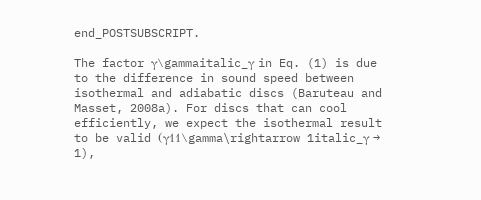end_POSTSUBSCRIPT.

The factor γ\gammaitalic_γ in Eq. (1) is due to the difference in sound speed between isothermal and adiabatic discs (Baruteau and Masset, 2008a). For discs that can cool efficiently, we expect the isothermal result to be valid (γ11\gamma\rightarrow 1italic_γ → 1),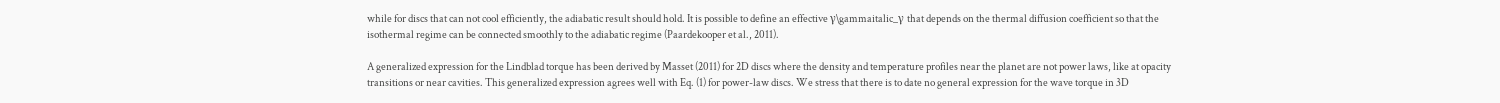while for discs that can not cool efficiently, the adiabatic result should hold. It is possible to define an effective γ\gammaitalic_γ that depends on the thermal diffusion coefficient so that the isothermal regime can be connected smoothly to the adiabatic regime (Paardekooper et al., 2011).

A generalized expression for the Lindblad torque has been derived by Masset (2011) for 2D discs where the density and temperature profiles near the planet are not power laws, like at opacity transitions or near cavities. This generalized expression agrees well with Eq. (1) for power-law discs. We stress that there is to date no general expression for the wave torque in 3D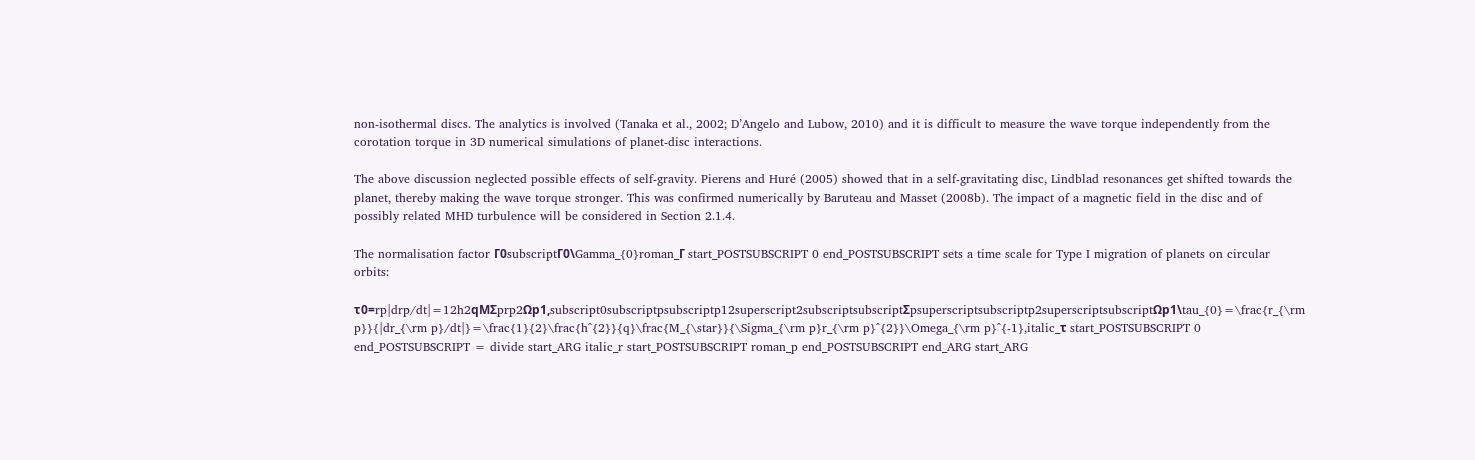non-isothermal discs. The analytics is involved (Tanaka et al., 2002; D’Angelo and Lubow, 2010) and it is difficult to measure the wave torque independently from the corotation torque in 3D numerical simulations of planet-disc interactions.

The above discussion neglected possible effects of self-gravity. Pierens and Huré (2005) showed that in a self-gravitating disc, Lindblad resonances get shifted towards the planet, thereby making the wave torque stronger. This was confirmed numerically by Baruteau and Masset (2008b). The impact of a magnetic field in the disc and of possibly related MHD turbulence will be considered in Section 2.1.4.

The normalisation factor Γ0subscriptΓ0\Gamma_{0}roman_Γ start_POSTSUBSCRIPT 0 end_POSTSUBSCRIPT sets a time scale for Type I migration of planets on circular orbits:

τ0=rp|drp/dt|=12h2qMΣprp2Ωp1,subscript0subscriptpsubscriptp12superscript2subscriptsubscriptΣpsuperscriptsubscriptp2superscriptsubscriptΩp1\tau_{0}=\frac{r_{\rm p}}{|dr_{\rm p}/dt|}=\frac{1}{2}\frac{h^{2}}{q}\frac{M_{\star}}{\Sigma_{\rm p}r_{\rm p}^{2}}\Omega_{\rm p}^{-1},italic_τ start_POSTSUBSCRIPT 0 end_POSTSUBSCRIPT = divide start_ARG italic_r start_POSTSUBSCRIPT roman_p end_POSTSUBSCRIPT end_ARG start_ARG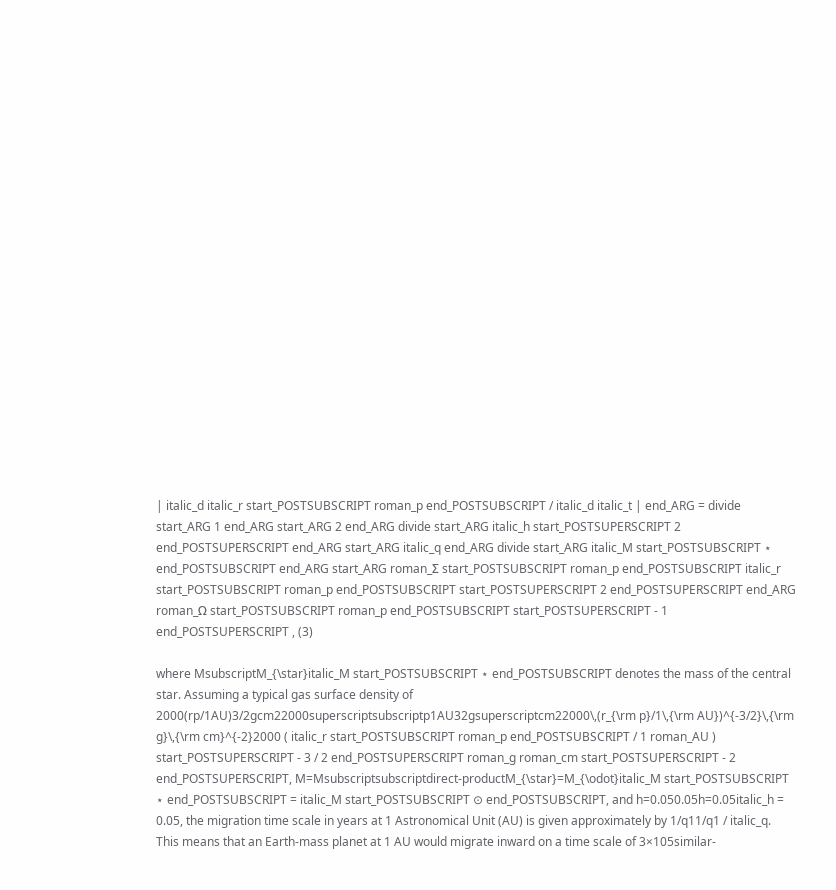| italic_d italic_r start_POSTSUBSCRIPT roman_p end_POSTSUBSCRIPT / italic_d italic_t | end_ARG = divide start_ARG 1 end_ARG start_ARG 2 end_ARG divide start_ARG italic_h start_POSTSUPERSCRIPT 2 end_POSTSUPERSCRIPT end_ARG start_ARG italic_q end_ARG divide start_ARG italic_M start_POSTSUBSCRIPT ⋆ end_POSTSUBSCRIPT end_ARG start_ARG roman_Σ start_POSTSUBSCRIPT roman_p end_POSTSUBSCRIPT italic_r start_POSTSUBSCRIPT roman_p end_POSTSUBSCRIPT start_POSTSUPERSCRIPT 2 end_POSTSUPERSCRIPT end_ARG roman_Ω start_POSTSUBSCRIPT roman_p end_POSTSUBSCRIPT start_POSTSUPERSCRIPT - 1 end_POSTSUPERSCRIPT , (3)

where MsubscriptM_{\star}italic_M start_POSTSUBSCRIPT ⋆ end_POSTSUBSCRIPT denotes the mass of the central star. Assuming a typical gas surface density of 2000(rp/1AU)3/2gcm22000superscriptsubscriptp1AU32gsuperscriptcm22000\,(r_{\rm p}/1\,{\rm AU})^{-3/2}\,{\rm g}\,{\rm cm}^{-2}2000 ( italic_r start_POSTSUBSCRIPT roman_p end_POSTSUBSCRIPT / 1 roman_AU ) start_POSTSUPERSCRIPT - 3 / 2 end_POSTSUPERSCRIPT roman_g roman_cm start_POSTSUPERSCRIPT - 2 end_POSTSUPERSCRIPT, M=Msubscriptsubscriptdirect-productM_{\star}=M_{\odot}italic_M start_POSTSUBSCRIPT ⋆ end_POSTSUBSCRIPT = italic_M start_POSTSUBSCRIPT ⊙ end_POSTSUBSCRIPT, and h=0.050.05h=0.05italic_h = 0.05, the migration time scale in years at 1 Astronomical Unit (AU) is given approximately by 1/q11/q1 / italic_q. This means that an Earth-mass planet at 1 AU would migrate inward on a time scale of 3×105similar-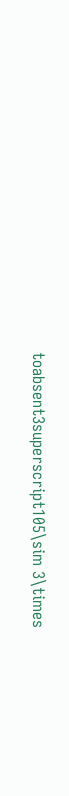toabsent3superscript105\sim 3\times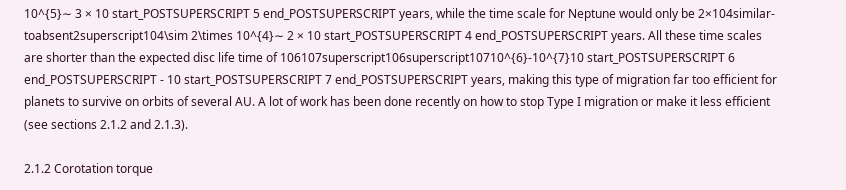10^{5}∼ 3 × 10 start_POSTSUPERSCRIPT 5 end_POSTSUPERSCRIPT years, while the time scale for Neptune would only be 2×104similar-toabsent2superscript104\sim 2\times 10^{4}∼ 2 × 10 start_POSTSUPERSCRIPT 4 end_POSTSUPERSCRIPT years. All these time scales are shorter than the expected disc life time of 106107superscript106superscript10710^{6}-10^{7}10 start_POSTSUPERSCRIPT 6 end_POSTSUPERSCRIPT - 10 start_POSTSUPERSCRIPT 7 end_POSTSUPERSCRIPT years, making this type of migration far too efficient for planets to survive on orbits of several AU. A lot of work has been done recently on how to stop Type I migration or make it less efficient (see sections 2.1.2 and 2.1.3).

2.1.2 Corotation torque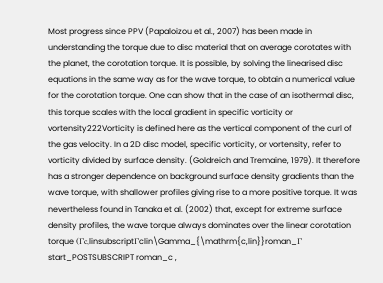Most progress since PPV (Papaloizou et al., 2007) has been made in understanding the torque due to disc material that on average corotates with the planet, the corotation torque. It is possible, by solving the linearised disc equations in the same way as for the wave torque, to obtain a numerical value for the corotation torque. One can show that in the case of an isothermal disc, this torque scales with the local gradient in specific vorticity or vortensity222Vorticity is defined here as the vertical component of the curl of the gas velocity. In a 2D disc model, specific vorticity, or vortensity, refer to vorticity divided by surface density. (Goldreich and Tremaine, 1979). It therefore has a stronger dependence on background surface density gradients than the wave torque, with shallower profiles giving rise to a more positive torque. It was nevertheless found in Tanaka et al. (2002) that, except for extreme surface density profiles, the wave torque always dominates over the linear corotation torque (Γc,linsubscriptΓclin\Gamma_{\mathrm{c,lin}}roman_Γ start_POSTSUBSCRIPT roman_c ,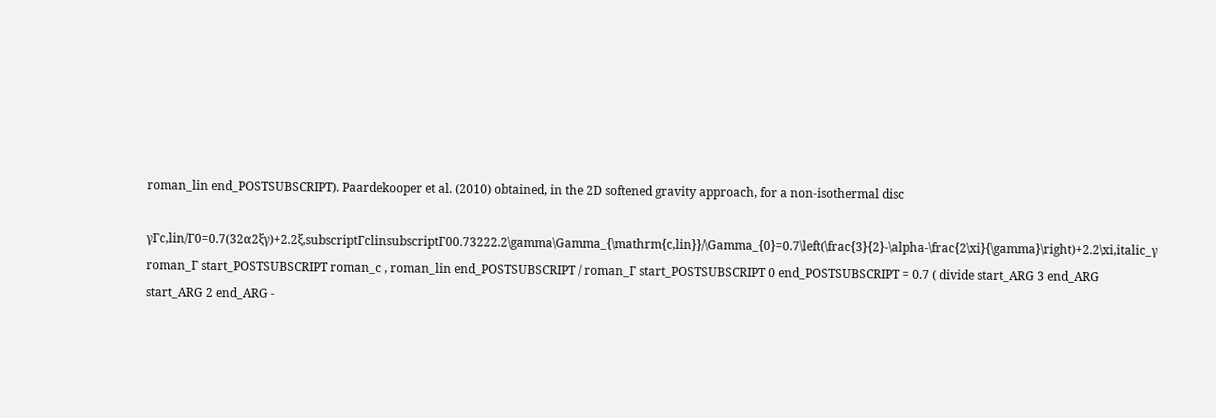roman_lin end_POSTSUBSCRIPT). Paardekooper et al. (2010) obtained, in the 2D softened gravity approach, for a non-isothermal disc

γΓc,lin/Γ0=0.7(32α2ξγ)+2.2ξ,subscriptΓclinsubscriptΓ00.73222.2\gamma\Gamma_{\mathrm{c,lin}}/\Gamma_{0}=0.7\left(\frac{3}{2}-\alpha-\frac{2\xi}{\gamma}\right)+2.2\xi,italic_γ roman_Γ start_POSTSUBSCRIPT roman_c , roman_lin end_POSTSUBSCRIPT / roman_Γ start_POSTSUBSCRIPT 0 end_POSTSUBSCRIPT = 0.7 ( divide start_ARG 3 end_ARG start_ARG 2 end_ARG -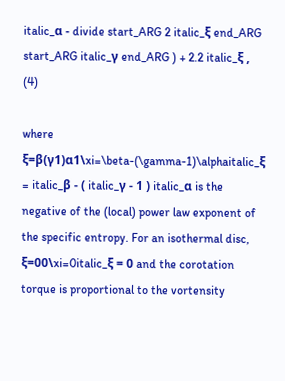italic_α - divide start_ARG 2 italic_ξ end_ARG start_ARG italic_γ end_ARG ) + 2.2 italic_ξ , (4)

where ξ=β(γ1)α1\xi=\beta-(\gamma-1)\alphaitalic_ξ = italic_β - ( italic_γ - 1 ) italic_α is the negative of the (local) power law exponent of the specific entropy. For an isothermal disc, ξ=00\xi=0italic_ξ = 0 and the corotation torque is proportional to the vortensity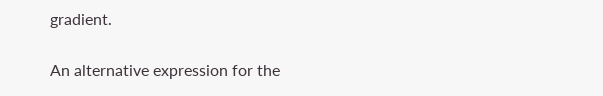gradient.

An alternative expression for the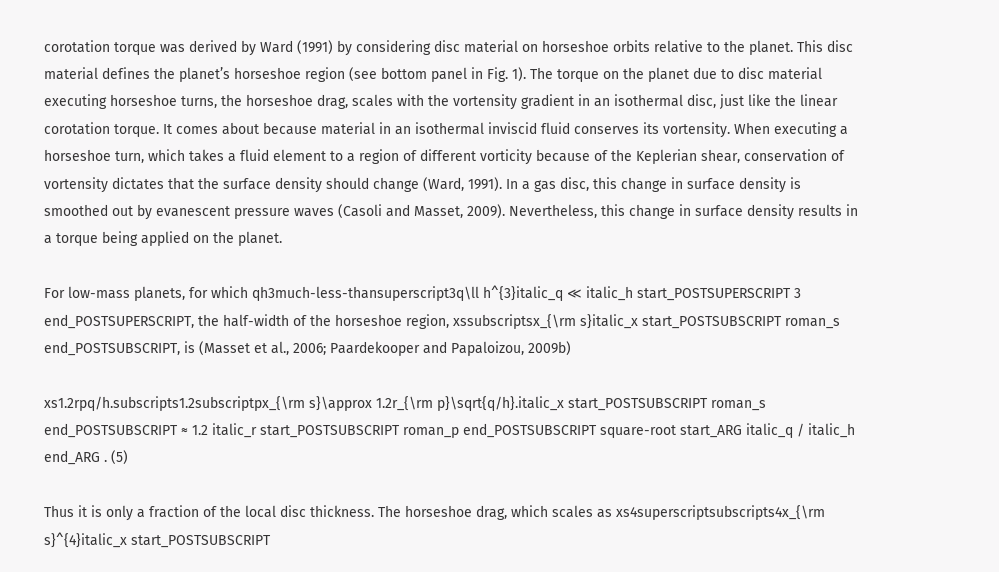corotation torque was derived by Ward (1991) by considering disc material on horseshoe orbits relative to the planet. This disc material defines the planet’s horseshoe region (see bottom panel in Fig. 1). The torque on the planet due to disc material executing horseshoe turns, the horseshoe drag, scales with the vortensity gradient in an isothermal disc, just like the linear corotation torque. It comes about because material in an isothermal inviscid fluid conserves its vortensity. When executing a horseshoe turn, which takes a fluid element to a region of different vorticity because of the Keplerian shear, conservation of vortensity dictates that the surface density should change (Ward, 1991). In a gas disc, this change in surface density is smoothed out by evanescent pressure waves (Casoli and Masset, 2009). Nevertheless, this change in surface density results in a torque being applied on the planet.

For low-mass planets, for which qh3much-less-thansuperscript3q\ll h^{3}italic_q ≪ italic_h start_POSTSUPERSCRIPT 3 end_POSTSUPERSCRIPT, the half-width of the horseshoe region, xssubscriptsx_{\rm s}italic_x start_POSTSUBSCRIPT roman_s end_POSTSUBSCRIPT, is (Masset et al., 2006; Paardekooper and Papaloizou, 2009b)

xs1.2rpq/h.subscripts1.2subscriptpx_{\rm s}\approx 1.2r_{\rm p}\sqrt{q/h}.italic_x start_POSTSUBSCRIPT roman_s end_POSTSUBSCRIPT ≈ 1.2 italic_r start_POSTSUBSCRIPT roman_p end_POSTSUBSCRIPT square-root start_ARG italic_q / italic_h end_ARG . (5)

Thus it is only a fraction of the local disc thickness. The horseshoe drag, which scales as xs4superscriptsubscripts4x_{\rm s}^{4}italic_x start_POSTSUBSCRIPT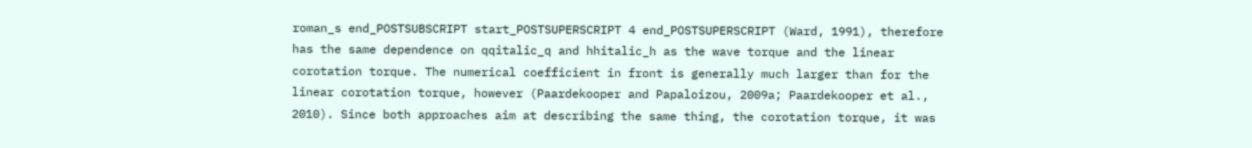roman_s end_POSTSUBSCRIPT start_POSTSUPERSCRIPT 4 end_POSTSUPERSCRIPT (Ward, 1991), therefore has the same dependence on qqitalic_q and hhitalic_h as the wave torque and the linear corotation torque. The numerical coefficient in front is generally much larger than for the linear corotation torque, however (Paardekooper and Papaloizou, 2009a; Paardekooper et al., 2010). Since both approaches aim at describing the same thing, the corotation torque, it was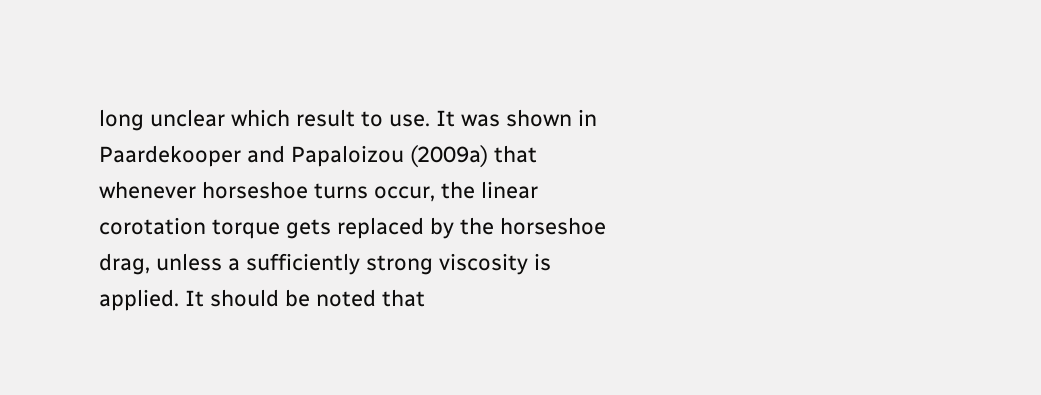long unclear which result to use. It was shown in Paardekooper and Papaloizou (2009a) that whenever horseshoe turns occur, the linear corotation torque gets replaced by the horseshoe drag, unless a sufficiently strong viscosity is applied. It should be noted that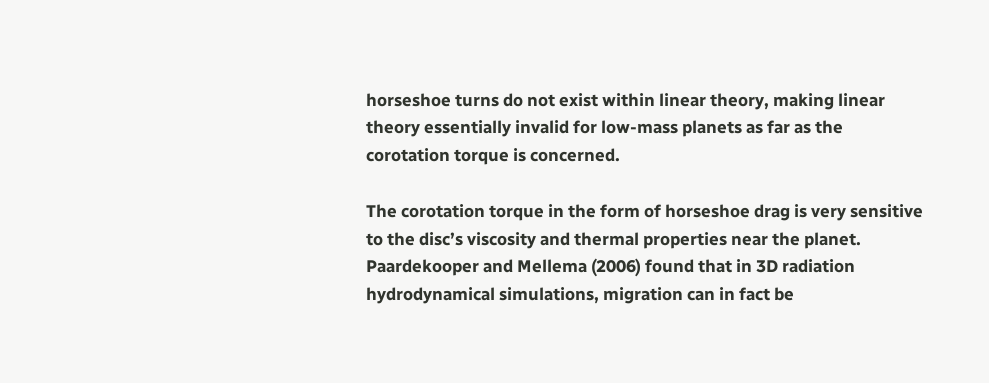horseshoe turns do not exist within linear theory, making linear theory essentially invalid for low-mass planets as far as the corotation torque is concerned.

The corotation torque in the form of horseshoe drag is very sensitive to the disc’s viscosity and thermal properties near the planet. Paardekooper and Mellema (2006) found that in 3D radiation hydrodynamical simulations, migration can in fact be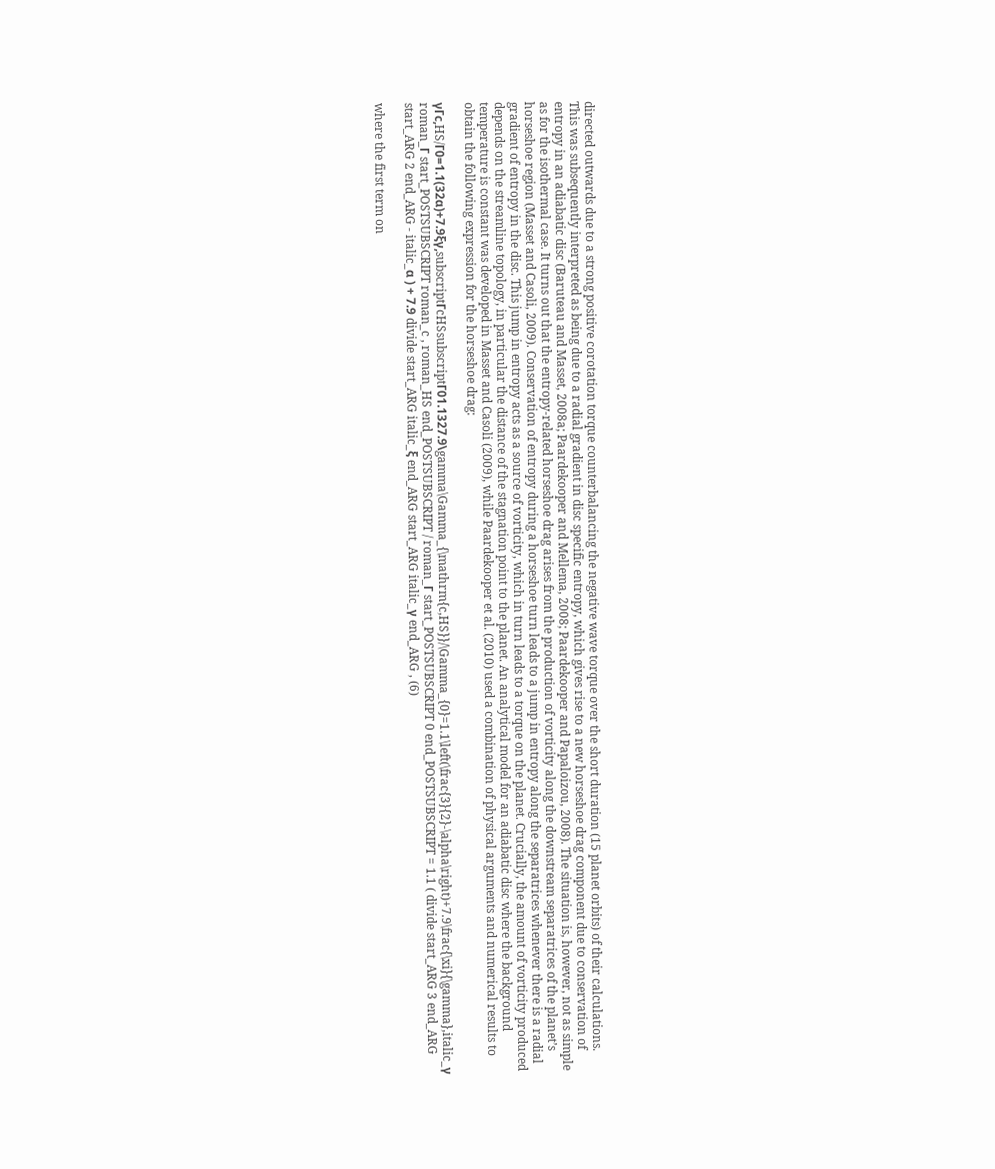directed outwards due to a strong positive corotation torque counterbalancing the negative wave torque over the short duration (15 planet orbits) of their calculations. This was subsequently interpreted as being due to a radial gradient in disc specific entropy, which gives rise to a new horseshoe drag component due to conservation of entropy in an adiabatic disc (Baruteau and Masset, 2008a; Paardekooper and Mellema, 2008; Paardekooper and Papaloizou, 2008). The situation is, however, not as simple as for the isothermal case. It turns out that the entropy-related horseshoe drag arises from the production of vorticity along the downstream separatrices of the planet’s horseshoe region (Masset and Casoli, 2009). Conservation of entropy during a horseshoe turn leads to a jump in entropy along the separatrices whenever there is a radial gradient of entropy in the disc. This jump in entropy acts as a source of vorticity, which in turn leads to a torque on the planet. Crucially, the amount of vorticity produced depends on the streamline topology, in particular the distance of the stagnation point to the planet. An analytical model for an adiabatic disc where the background temperature is constant was developed in Masset and Casoli (2009), while Paardekooper et al. (2010) used a combination of physical arguments and numerical results to obtain the following expression for the horseshoe drag:

γΓc,HS/Γ0=1.1(32α)+7.9ξγ,subscriptΓcHSsubscriptΓ01.1327.9\gamma\Gamma_{\mathrm{c,HS}}/\Gamma_{0}=1.1\left(\frac{3}{2}-\alpha\right)+7.9\frac{\xi}{\gamma},italic_γ roman_Γ start_POSTSUBSCRIPT roman_c , roman_HS end_POSTSUBSCRIPT / roman_Γ start_POSTSUBSCRIPT 0 end_POSTSUBSCRIPT = 1.1 ( divide start_ARG 3 end_ARG start_ARG 2 end_ARG - italic_α ) + 7.9 divide start_ARG italic_ξ end_ARG start_ARG italic_γ end_ARG , (6)

where the first term on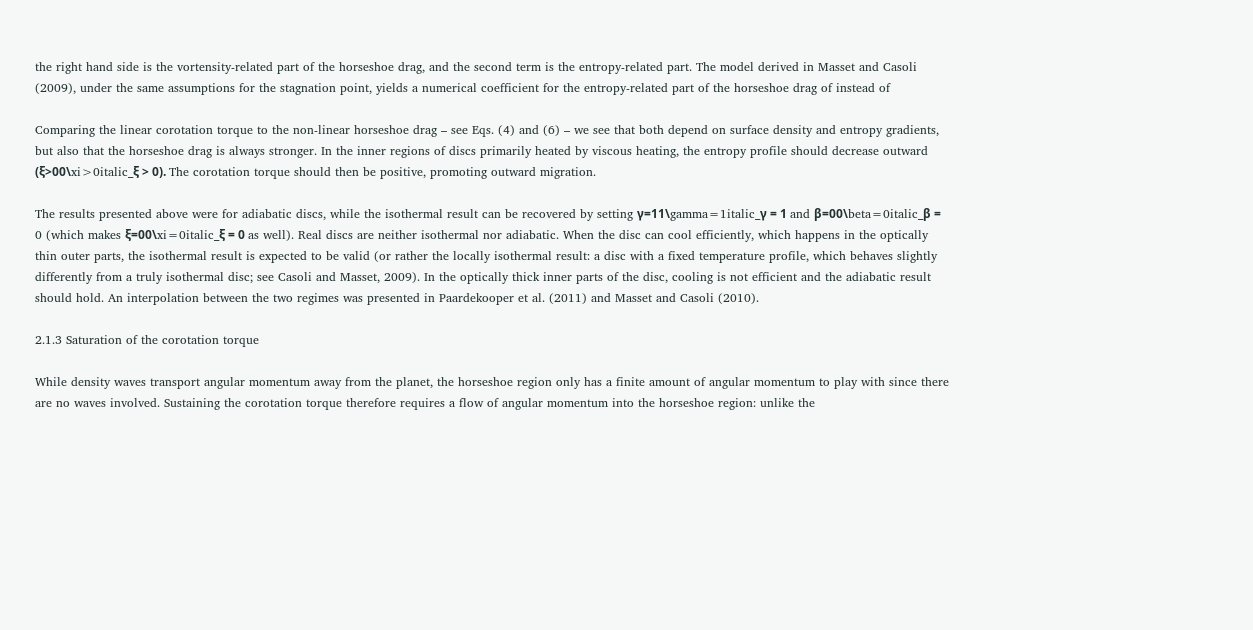the right hand side is the vortensity-related part of the horseshoe drag, and the second term is the entropy-related part. The model derived in Masset and Casoli (2009), under the same assumptions for the stagnation point, yields a numerical coefficient for the entropy-related part of the horseshoe drag of instead of

Comparing the linear corotation torque to the non-linear horseshoe drag – see Eqs. (4) and (6) – we see that both depend on surface density and entropy gradients, but also that the horseshoe drag is always stronger. In the inner regions of discs primarily heated by viscous heating, the entropy profile should decrease outward (ξ>00\xi>0italic_ξ > 0). The corotation torque should then be positive, promoting outward migration.

The results presented above were for adiabatic discs, while the isothermal result can be recovered by setting γ=11\gamma=1italic_γ = 1 and β=00\beta=0italic_β = 0 (which makes ξ=00\xi=0italic_ξ = 0 as well). Real discs are neither isothermal nor adiabatic. When the disc can cool efficiently, which happens in the optically thin outer parts, the isothermal result is expected to be valid (or rather the locally isothermal result: a disc with a fixed temperature profile, which behaves slightly differently from a truly isothermal disc; see Casoli and Masset, 2009). In the optically thick inner parts of the disc, cooling is not efficient and the adiabatic result should hold. An interpolation between the two regimes was presented in Paardekooper et al. (2011) and Masset and Casoli (2010).

2.1.3 Saturation of the corotation torque

While density waves transport angular momentum away from the planet, the horseshoe region only has a finite amount of angular momentum to play with since there are no waves involved. Sustaining the corotation torque therefore requires a flow of angular momentum into the horseshoe region: unlike the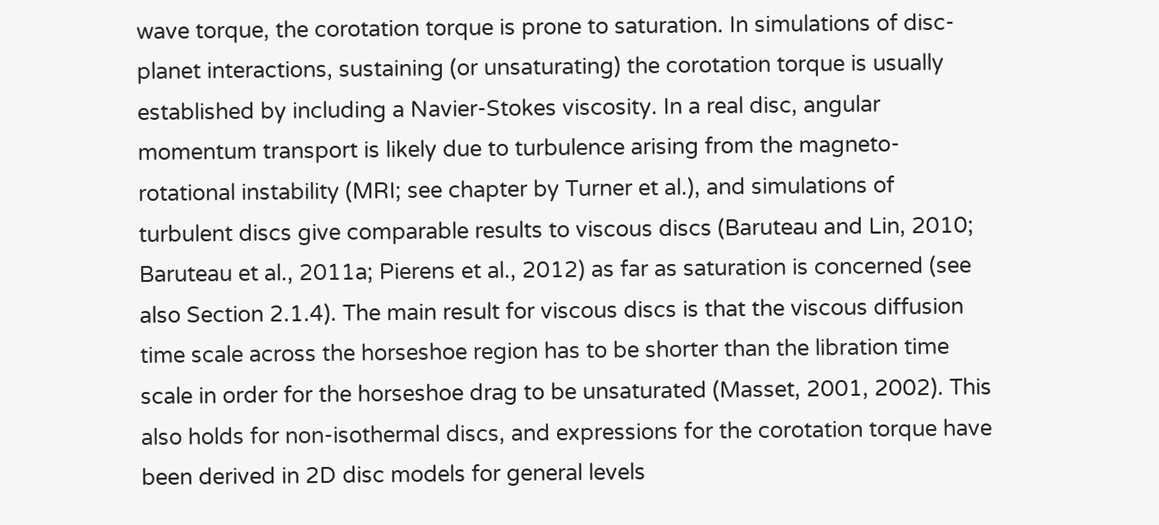wave torque, the corotation torque is prone to saturation. In simulations of disc-planet interactions, sustaining (or unsaturating) the corotation torque is usually established by including a Navier-Stokes viscosity. In a real disc, angular momentum transport is likely due to turbulence arising from the magneto-rotational instability (MRI; see chapter by Turner et al.), and simulations of turbulent discs give comparable results to viscous discs (Baruteau and Lin, 2010; Baruteau et al., 2011a; Pierens et al., 2012) as far as saturation is concerned (see also Section 2.1.4). The main result for viscous discs is that the viscous diffusion time scale across the horseshoe region has to be shorter than the libration time scale in order for the horseshoe drag to be unsaturated (Masset, 2001, 2002). This also holds for non-isothermal discs, and expressions for the corotation torque have been derived in 2D disc models for general levels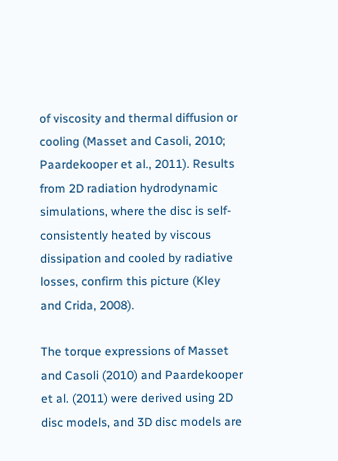of viscosity and thermal diffusion or cooling (Masset and Casoli, 2010; Paardekooper et al., 2011). Results from 2D radiation hydrodynamic simulations, where the disc is self-consistently heated by viscous dissipation and cooled by radiative losses, confirm this picture (Kley and Crida, 2008).

The torque expressions of Masset and Casoli (2010) and Paardekooper et al. (2011) were derived using 2D disc models, and 3D disc models are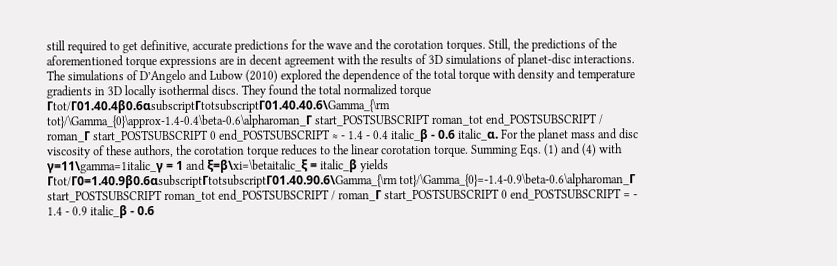still required to get definitive, accurate predictions for the wave and the corotation torques. Still, the predictions of the aforementioned torque expressions are in decent agreement with the results of 3D simulations of planet-disc interactions. The simulations of D’Angelo and Lubow (2010) explored the dependence of the total torque with density and temperature gradients in 3D locally isothermal discs. They found the total normalized torque Γtot/Γ01.40.4β0.6αsubscriptΓtotsubscriptΓ01.40.40.6\Gamma_{\rm tot}/\Gamma_{0}\approx-1.4-0.4\beta-0.6\alpharoman_Γ start_POSTSUBSCRIPT roman_tot end_POSTSUBSCRIPT / roman_Γ start_POSTSUBSCRIPT 0 end_POSTSUBSCRIPT ≈ - 1.4 - 0.4 italic_β - 0.6 italic_α. For the planet mass and disc viscosity of these authors, the corotation torque reduces to the linear corotation torque. Summing Eqs. (1) and (4) with γ=11\gamma=1italic_γ = 1 and ξ=β\xi=\betaitalic_ξ = italic_β yields Γtot/Γ0=1.40.9β0.6αsubscriptΓtotsubscriptΓ01.40.90.6\Gamma_{\rm tot}/\Gamma_{0}=-1.4-0.9\beta-0.6\alpharoman_Γ start_POSTSUBSCRIPT roman_tot end_POSTSUBSCRIPT / roman_Γ start_POSTSUBSCRIPT 0 end_POSTSUBSCRIPT = - 1.4 - 0.9 italic_β - 0.6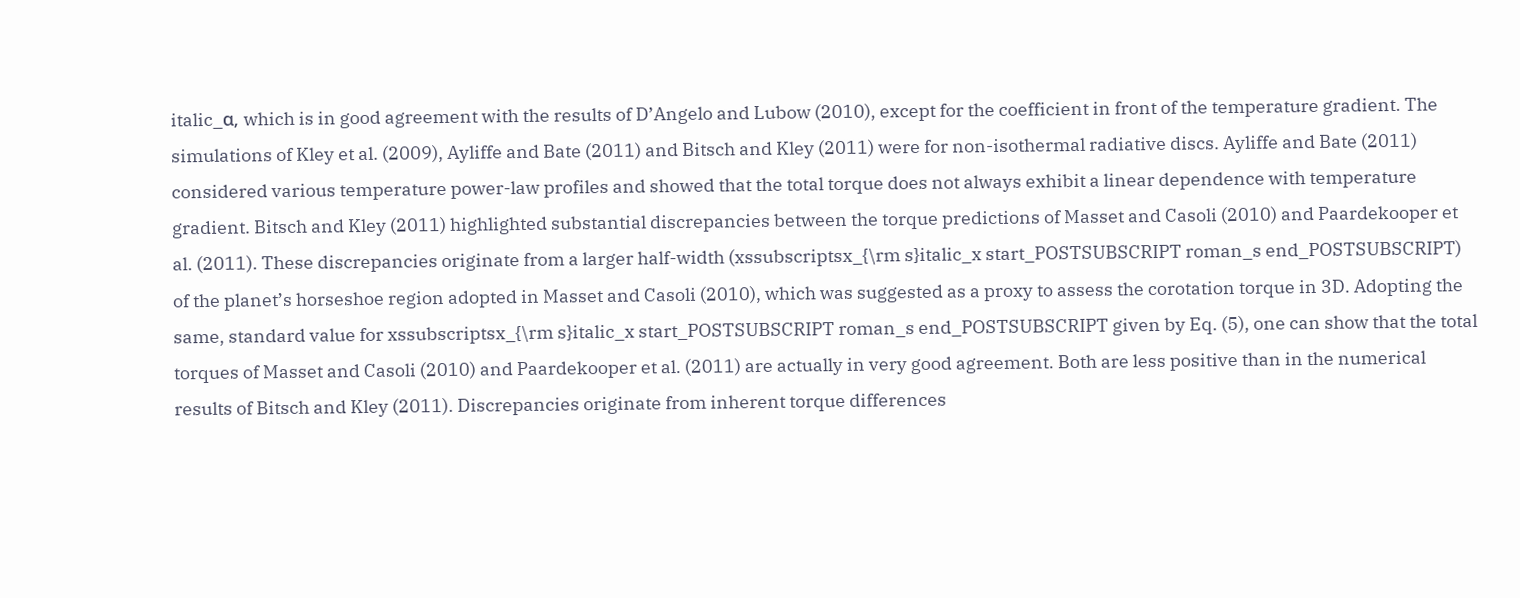italic_α, which is in good agreement with the results of D’Angelo and Lubow (2010), except for the coefficient in front of the temperature gradient. The simulations of Kley et al. (2009), Ayliffe and Bate (2011) and Bitsch and Kley (2011) were for non-isothermal radiative discs. Ayliffe and Bate (2011) considered various temperature power-law profiles and showed that the total torque does not always exhibit a linear dependence with temperature gradient. Bitsch and Kley (2011) highlighted substantial discrepancies between the torque predictions of Masset and Casoli (2010) and Paardekooper et al. (2011). These discrepancies originate from a larger half-width (xssubscriptsx_{\rm s}italic_x start_POSTSUBSCRIPT roman_s end_POSTSUBSCRIPT) of the planet’s horseshoe region adopted in Masset and Casoli (2010), which was suggested as a proxy to assess the corotation torque in 3D. Adopting the same, standard value for xssubscriptsx_{\rm s}italic_x start_POSTSUBSCRIPT roman_s end_POSTSUBSCRIPT given by Eq. (5), one can show that the total torques of Masset and Casoli (2010) and Paardekooper et al. (2011) are actually in very good agreement. Both are less positive than in the numerical results of Bitsch and Kley (2011). Discrepancies originate from inherent torque differences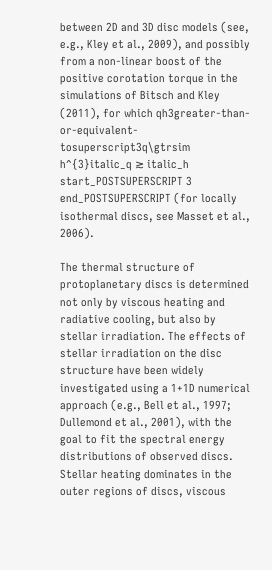between 2D and 3D disc models (see, e.g., Kley et al., 2009), and possibly from a non-linear boost of the positive corotation torque in the simulations of Bitsch and Kley (2011), for which qh3greater-than-or-equivalent-tosuperscript3q\gtrsim h^{3}italic_q ≳ italic_h start_POSTSUPERSCRIPT 3 end_POSTSUPERSCRIPT (for locally isothermal discs, see Masset et al., 2006).

The thermal structure of protoplanetary discs is determined not only by viscous heating and radiative cooling, but also by stellar irradiation. The effects of stellar irradiation on the disc structure have been widely investigated using a 1+1D numerical approach (e.g., Bell et al., 1997; Dullemond et al., 2001), with the goal to fit the spectral energy distributions of observed discs. Stellar heating dominates in the outer regions of discs, viscous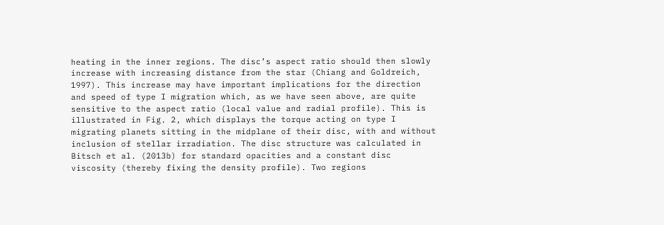heating in the inner regions. The disc’s aspect ratio should then slowly increase with increasing distance from the star (Chiang and Goldreich, 1997). This increase may have important implications for the direction and speed of type I migration which, as we have seen above, are quite sensitive to the aspect ratio (local value and radial profile). This is illustrated in Fig. 2, which displays the torque acting on type I migrating planets sitting in the midplane of their disc, with and without inclusion of stellar irradiation. The disc structure was calculated in Bitsch et al. (2013b) for standard opacities and a constant disc viscosity (thereby fixing the density profile). Two regions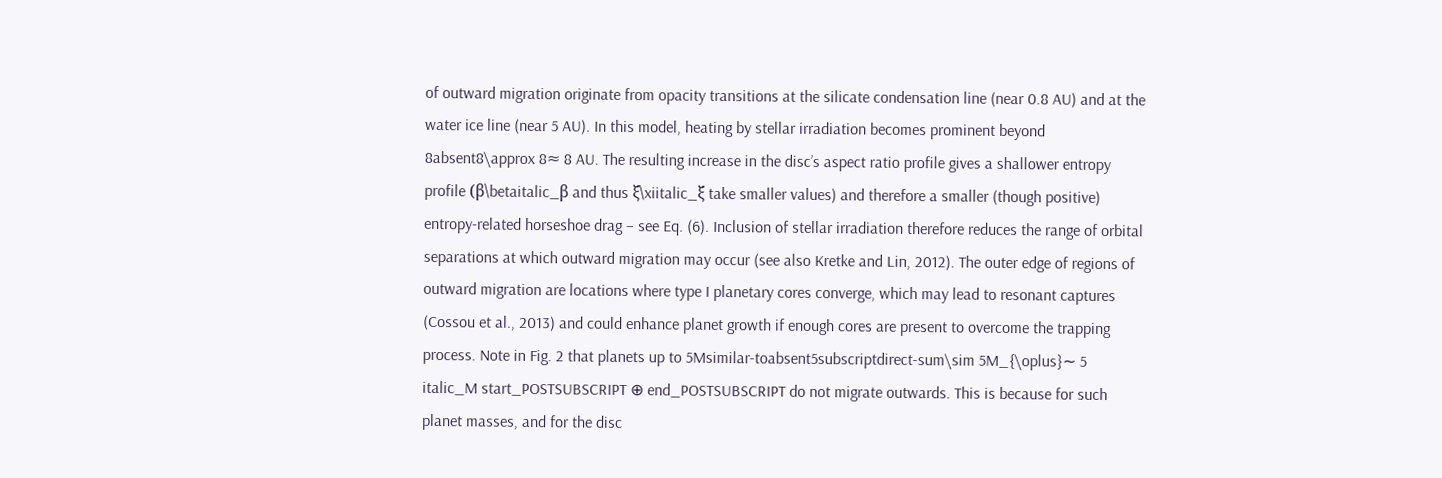of outward migration originate from opacity transitions at the silicate condensation line (near 0.8 AU) and at the water ice line (near 5 AU). In this model, heating by stellar irradiation becomes prominent beyond 8absent8\approx 8≈ 8 AU. The resulting increase in the disc’s aspect ratio profile gives a shallower entropy profile (β\betaitalic_β and thus ξ\xiitalic_ξ take smaller values) and therefore a smaller (though positive) entropy-related horseshoe drag – see Eq. (6). Inclusion of stellar irradiation therefore reduces the range of orbital separations at which outward migration may occur (see also Kretke and Lin, 2012). The outer edge of regions of outward migration are locations where type I planetary cores converge, which may lead to resonant captures (Cossou et al., 2013) and could enhance planet growth if enough cores are present to overcome the trapping process. Note in Fig. 2 that planets up to 5Msimilar-toabsent5subscriptdirect-sum\sim 5M_{\oplus}∼ 5 italic_M start_POSTSUBSCRIPT ⊕ end_POSTSUBSCRIPT do not migrate outwards. This is because for such planet masses, and for the disc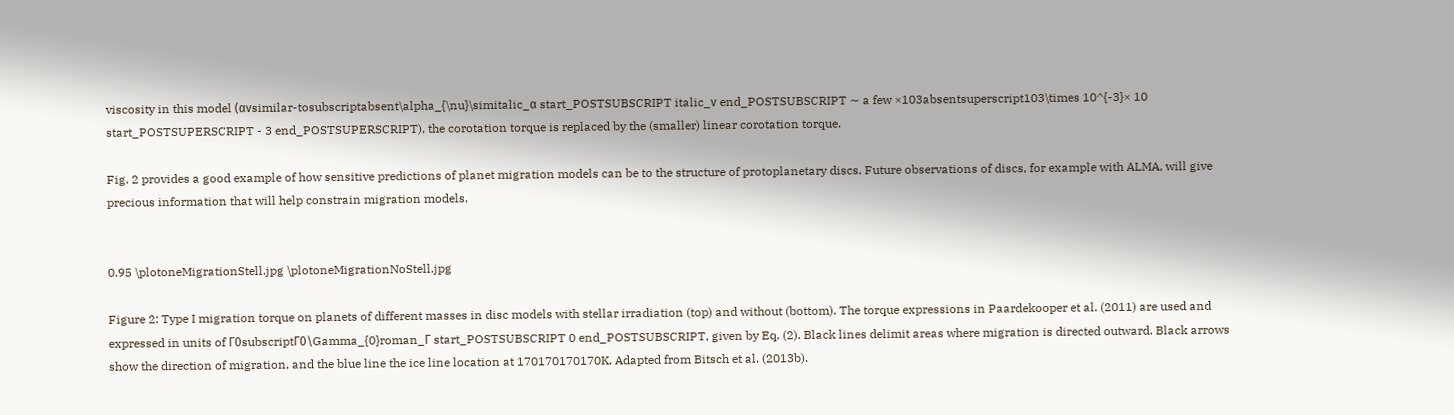viscosity in this model (ανsimilar-tosubscriptabsent\alpha_{\nu}\simitalic_α start_POSTSUBSCRIPT italic_ν end_POSTSUBSCRIPT ∼ a few ×103absentsuperscript103\times 10^{-3}× 10 start_POSTSUPERSCRIPT - 3 end_POSTSUPERSCRIPT), the corotation torque is replaced by the (smaller) linear corotation torque.

Fig. 2 provides a good example of how sensitive predictions of planet migration models can be to the structure of protoplanetary discs. Future observations of discs, for example with ALMA, will give precious information that will help constrain migration models.


0.95 \plotoneMigrationStell.jpg \plotoneMigrationNoStell.jpg

Figure 2: Type I migration torque on planets of different masses in disc models with stellar irradiation (top) and without (bottom). The torque expressions in Paardekooper et al. (2011) are used and expressed in units of Γ0subscriptΓ0\Gamma_{0}roman_Γ start_POSTSUBSCRIPT 0 end_POSTSUBSCRIPT, given by Eq. (2). Black lines delimit areas where migration is directed outward. Black arrows show the direction of migration, and the blue line the ice line location at 170170170170K. Adapted from Bitsch et al. (2013b).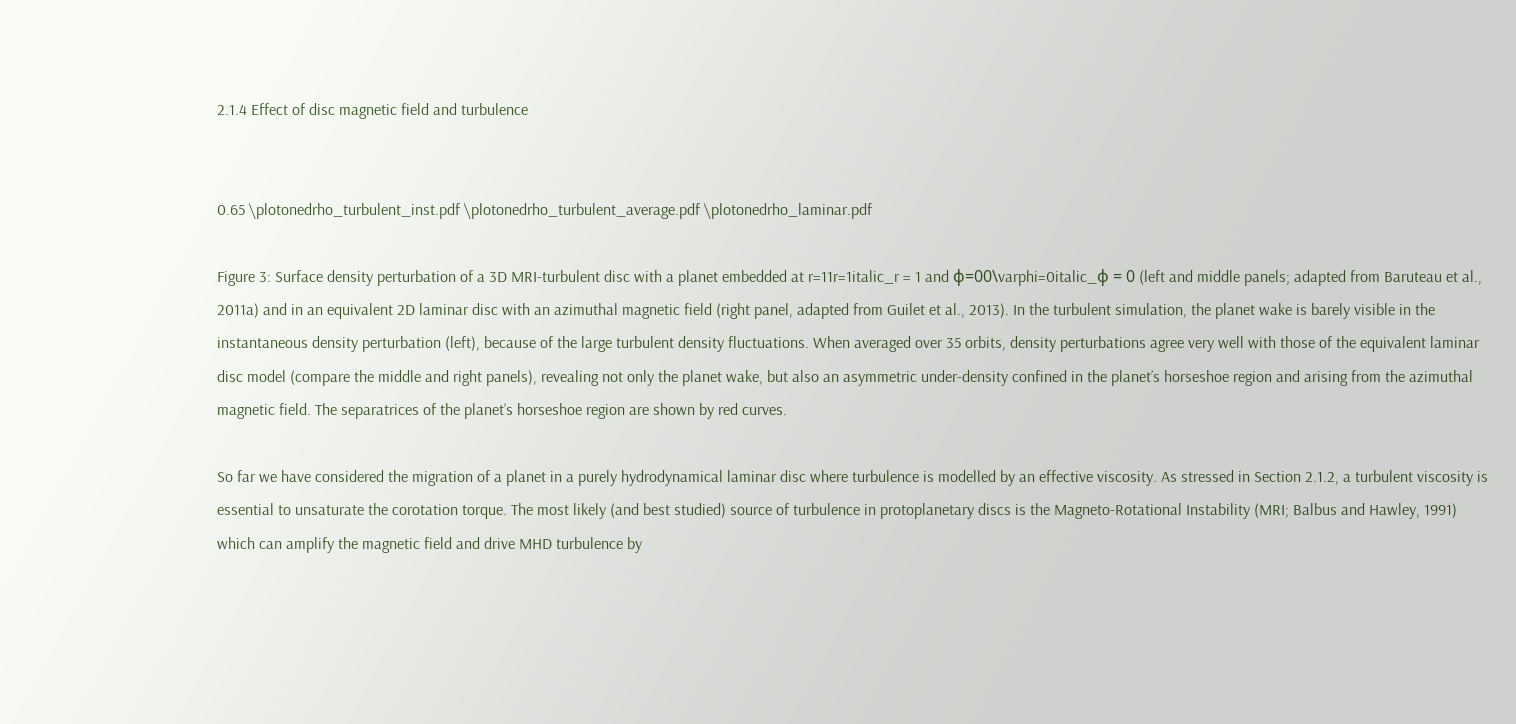2.1.4 Effect of disc magnetic field and turbulence


0.65 \plotonedrho_turbulent_inst.pdf \plotonedrho_turbulent_average.pdf \plotonedrho_laminar.pdf

Figure 3: Surface density perturbation of a 3D MRI-turbulent disc with a planet embedded at r=11r=1italic_r = 1 and φ=00\varphi=0italic_φ = 0 (left and middle panels; adapted from Baruteau et al., 2011a) and in an equivalent 2D laminar disc with an azimuthal magnetic field (right panel, adapted from Guilet et al., 2013). In the turbulent simulation, the planet wake is barely visible in the instantaneous density perturbation (left), because of the large turbulent density fluctuations. When averaged over 35 orbits, density perturbations agree very well with those of the equivalent laminar disc model (compare the middle and right panels), revealing not only the planet wake, but also an asymmetric under-density confined in the planet’s horseshoe region and arising from the azimuthal magnetic field. The separatrices of the planet’s horseshoe region are shown by red curves.

So far we have considered the migration of a planet in a purely hydrodynamical laminar disc where turbulence is modelled by an effective viscosity. As stressed in Section 2.1.2, a turbulent viscosity is essential to unsaturate the corotation torque. The most likely (and best studied) source of turbulence in protoplanetary discs is the Magneto-Rotational Instability (MRI; Balbus and Hawley, 1991) which can amplify the magnetic field and drive MHD turbulence by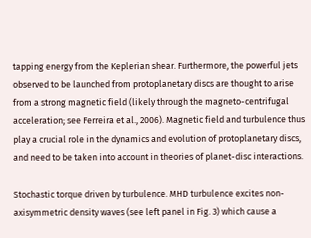tapping energy from the Keplerian shear. Furthermore, the powerful jets observed to be launched from protoplanetary discs are thought to arise from a strong magnetic field (likely through the magneto-centrifugal acceleration; see Ferreira et al., 2006). Magnetic field and turbulence thus play a crucial role in the dynamics and evolution of protoplanetary discs, and need to be taken into account in theories of planet-disc interactions.

Stochastic torque driven by turbulence. MHD turbulence excites non-axisymmetric density waves (see left panel in Fig. 3) which cause a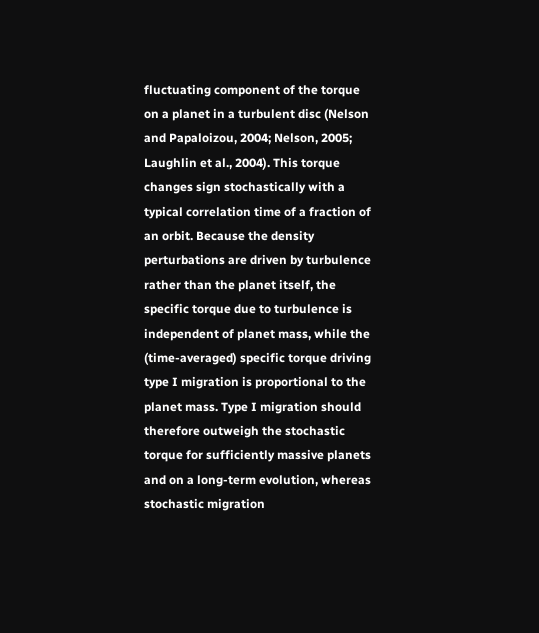fluctuating component of the torque on a planet in a turbulent disc (Nelson and Papaloizou, 2004; Nelson, 2005; Laughlin et al., 2004). This torque changes sign stochastically with a typical correlation time of a fraction of an orbit. Because the density perturbations are driven by turbulence rather than the planet itself, the specific torque due to turbulence is independent of planet mass, while the (time-averaged) specific torque driving type I migration is proportional to the planet mass. Type I migration should therefore outweigh the stochastic torque for sufficiently massive planets and on a long-term evolution, whereas stochastic migration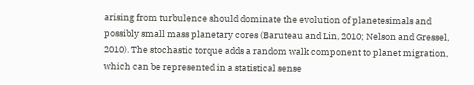arising from turbulence should dominate the evolution of planetesimals and possibly small mass planetary cores (Baruteau and Lin, 2010; Nelson and Gressel, 2010). The stochastic torque adds a random walk component to planet migration, which can be represented in a statistical sense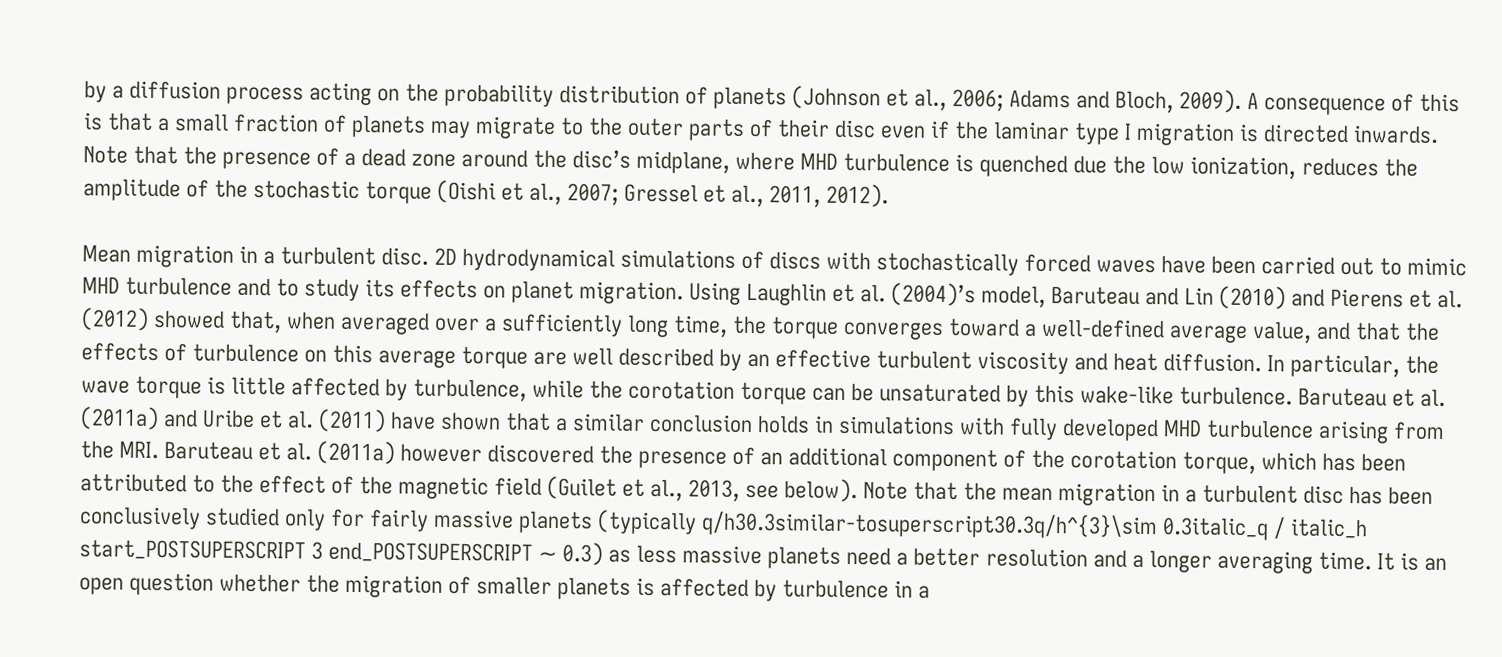by a diffusion process acting on the probability distribution of planets (Johnson et al., 2006; Adams and Bloch, 2009). A consequence of this is that a small fraction of planets may migrate to the outer parts of their disc even if the laminar type I migration is directed inwards. Note that the presence of a dead zone around the disc’s midplane, where MHD turbulence is quenched due the low ionization, reduces the amplitude of the stochastic torque (Oishi et al., 2007; Gressel et al., 2011, 2012).

Mean migration in a turbulent disc. 2D hydrodynamical simulations of discs with stochastically forced waves have been carried out to mimic MHD turbulence and to study its effects on planet migration. Using Laughlin et al. (2004)’s model, Baruteau and Lin (2010) and Pierens et al. (2012) showed that, when averaged over a sufficiently long time, the torque converges toward a well-defined average value, and that the effects of turbulence on this average torque are well described by an effective turbulent viscosity and heat diffusion. In particular, the wave torque is little affected by turbulence, while the corotation torque can be unsaturated by this wake-like turbulence. Baruteau et al. (2011a) and Uribe et al. (2011) have shown that a similar conclusion holds in simulations with fully developed MHD turbulence arising from the MRI. Baruteau et al. (2011a) however discovered the presence of an additional component of the corotation torque, which has been attributed to the effect of the magnetic field (Guilet et al., 2013, see below). Note that the mean migration in a turbulent disc has been conclusively studied only for fairly massive planets (typically q/h30.3similar-tosuperscript30.3q/h^{3}\sim 0.3italic_q / italic_h start_POSTSUPERSCRIPT 3 end_POSTSUPERSCRIPT ∼ 0.3) as less massive planets need a better resolution and a longer averaging time. It is an open question whether the migration of smaller planets is affected by turbulence in a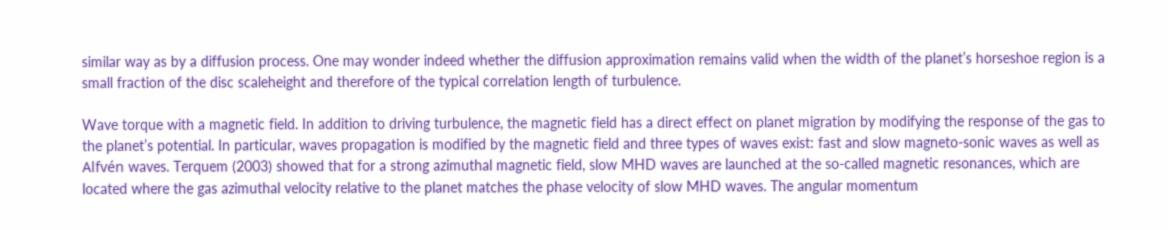similar way as by a diffusion process. One may wonder indeed whether the diffusion approximation remains valid when the width of the planet’s horseshoe region is a small fraction of the disc scaleheight and therefore of the typical correlation length of turbulence.

Wave torque with a magnetic field. In addition to driving turbulence, the magnetic field has a direct effect on planet migration by modifying the response of the gas to the planet’s potential. In particular, waves propagation is modified by the magnetic field and three types of waves exist: fast and slow magneto-sonic waves as well as Alfvén waves. Terquem (2003) showed that for a strong azimuthal magnetic field, slow MHD waves are launched at the so-called magnetic resonances, which are located where the gas azimuthal velocity relative to the planet matches the phase velocity of slow MHD waves. The angular momentum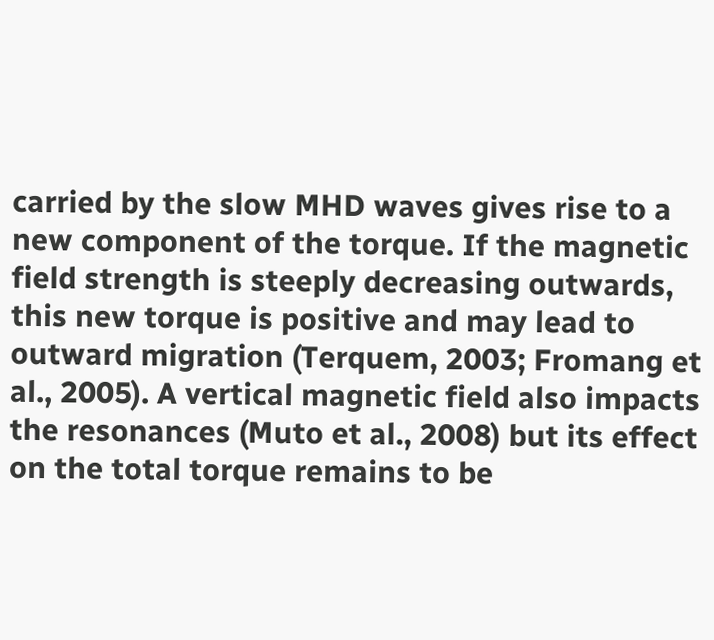carried by the slow MHD waves gives rise to a new component of the torque. If the magnetic field strength is steeply decreasing outwards, this new torque is positive and may lead to outward migration (Terquem, 2003; Fromang et al., 2005). A vertical magnetic field also impacts the resonances (Muto et al., 2008) but its effect on the total torque remains to be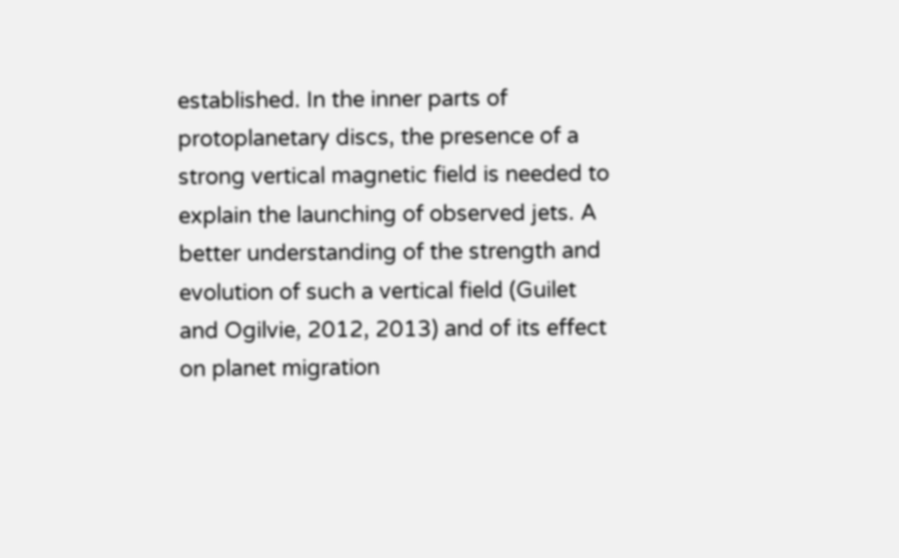established. In the inner parts of protoplanetary discs, the presence of a strong vertical magnetic field is needed to explain the launching of observed jets. A better understanding of the strength and evolution of such a vertical field (Guilet and Ogilvie, 2012, 2013) and of its effect on planet migration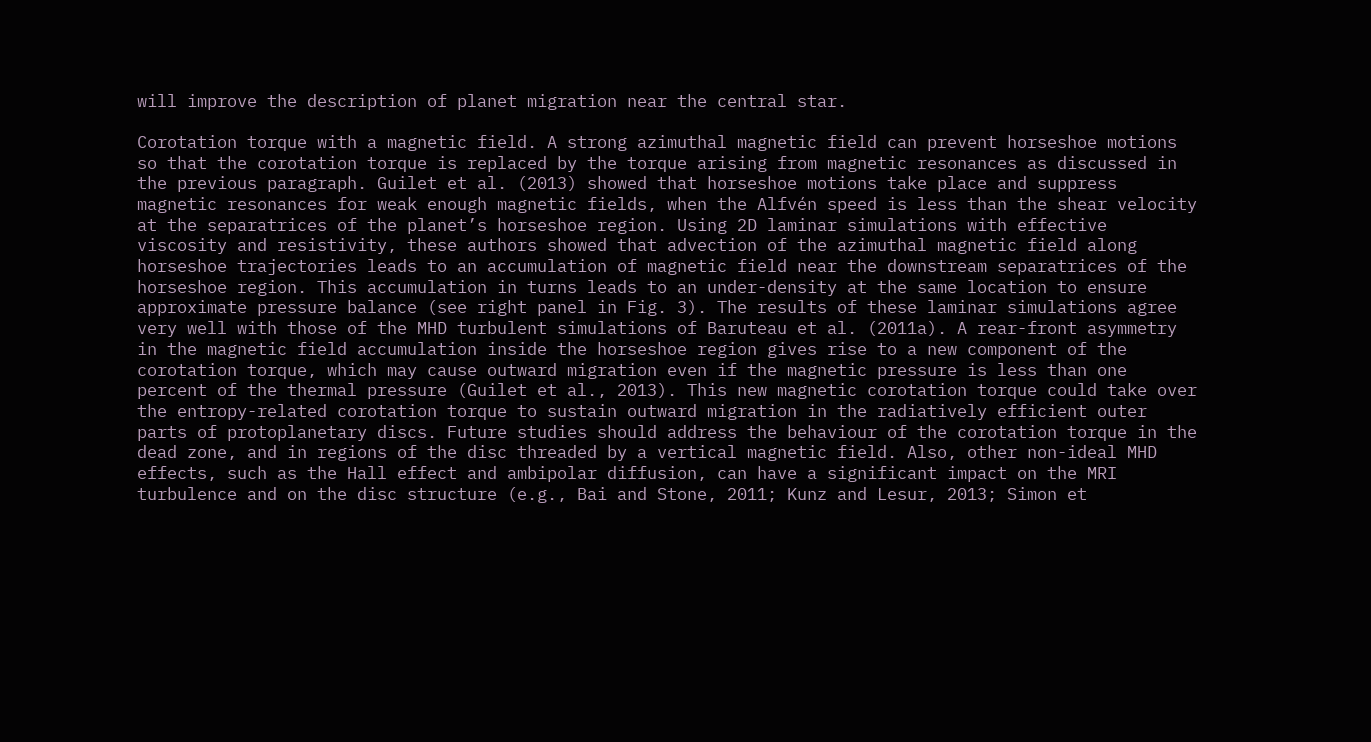will improve the description of planet migration near the central star.

Corotation torque with a magnetic field. A strong azimuthal magnetic field can prevent horseshoe motions so that the corotation torque is replaced by the torque arising from magnetic resonances as discussed in the previous paragraph. Guilet et al. (2013) showed that horseshoe motions take place and suppress magnetic resonances for weak enough magnetic fields, when the Alfvén speed is less than the shear velocity at the separatrices of the planet’s horseshoe region. Using 2D laminar simulations with effective viscosity and resistivity, these authors showed that advection of the azimuthal magnetic field along horseshoe trajectories leads to an accumulation of magnetic field near the downstream separatrices of the horseshoe region. This accumulation in turns leads to an under-density at the same location to ensure approximate pressure balance (see right panel in Fig. 3). The results of these laminar simulations agree very well with those of the MHD turbulent simulations of Baruteau et al. (2011a). A rear-front asymmetry in the magnetic field accumulation inside the horseshoe region gives rise to a new component of the corotation torque, which may cause outward migration even if the magnetic pressure is less than one percent of the thermal pressure (Guilet et al., 2013). This new magnetic corotation torque could take over the entropy-related corotation torque to sustain outward migration in the radiatively efficient outer parts of protoplanetary discs. Future studies should address the behaviour of the corotation torque in the dead zone, and in regions of the disc threaded by a vertical magnetic field. Also, other non-ideal MHD effects, such as the Hall effect and ambipolar diffusion, can have a significant impact on the MRI turbulence and on the disc structure (e.g., Bai and Stone, 2011; Kunz and Lesur, 2013; Simon et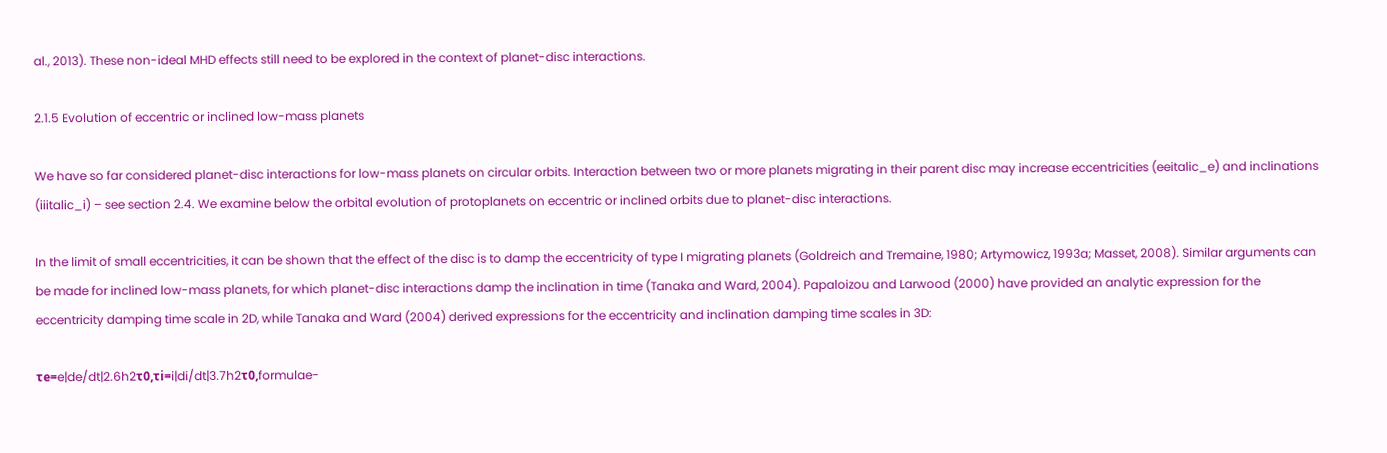al., 2013). These non-ideal MHD effects still need to be explored in the context of planet-disc interactions.

2.1.5 Evolution of eccentric or inclined low-mass planets

We have so far considered planet-disc interactions for low-mass planets on circular orbits. Interaction between two or more planets migrating in their parent disc may increase eccentricities (eeitalic_e) and inclinations (iiitalic_i) – see section 2.4. We examine below the orbital evolution of protoplanets on eccentric or inclined orbits due to planet-disc interactions.

In the limit of small eccentricities, it can be shown that the effect of the disc is to damp the eccentricity of type I migrating planets (Goldreich and Tremaine, 1980; Artymowicz, 1993a; Masset, 2008). Similar arguments can be made for inclined low-mass planets, for which planet-disc interactions damp the inclination in time (Tanaka and Ward, 2004). Papaloizou and Larwood (2000) have provided an analytic expression for the eccentricity damping time scale in 2D, while Tanaka and Ward (2004) derived expressions for the eccentricity and inclination damping time scales in 3D:

τe=e|de/dt|2.6h2τ0,τi=i|di/dt|3.7h2τ0,formulae-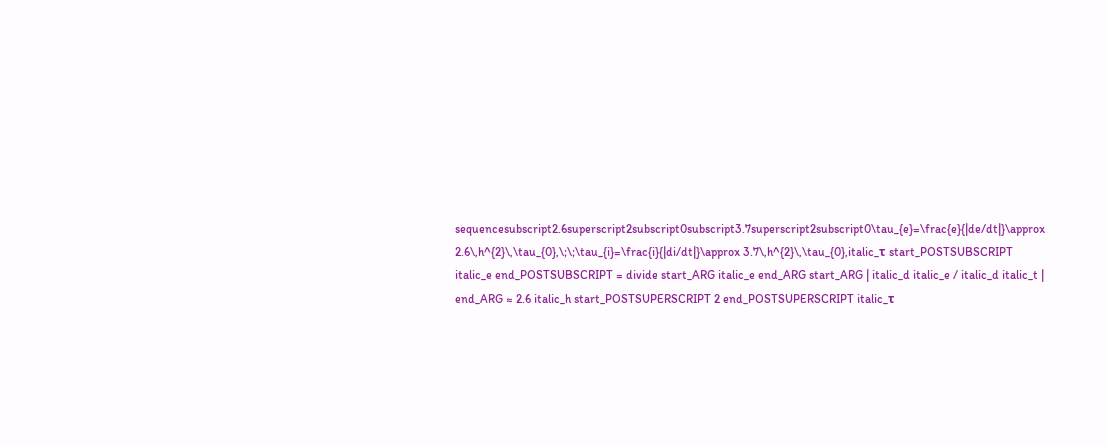sequencesubscript2.6superscript2subscript0subscript3.7superscript2subscript0\tau_{e}=\frac{e}{|de/dt|}\approx 2.6\,h^{2}\,\tau_{0},\;\;\tau_{i}=\frac{i}{|di/dt|}\approx 3.7\,h^{2}\,\tau_{0},italic_τ start_POSTSUBSCRIPT italic_e end_POSTSUBSCRIPT = divide start_ARG italic_e end_ARG start_ARG | italic_d italic_e / italic_d italic_t | end_ARG ≈ 2.6 italic_h start_POSTSUPERSCRIPT 2 end_POSTSUPERSCRIPT italic_τ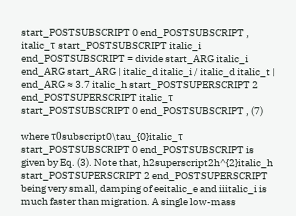start_POSTSUBSCRIPT 0 end_POSTSUBSCRIPT , italic_τ start_POSTSUBSCRIPT italic_i end_POSTSUBSCRIPT = divide start_ARG italic_i end_ARG start_ARG | italic_d italic_i / italic_d italic_t | end_ARG ≈ 3.7 italic_h start_POSTSUPERSCRIPT 2 end_POSTSUPERSCRIPT italic_τ start_POSTSUBSCRIPT 0 end_POSTSUBSCRIPT , (7)

where τ0subscript0\tau_{0}italic_τ start_POSTSUBSCRIPT 0 end_POSTSUBSCRIPT is given by Eq. (3). Note that, h2superscript2h^{2}italic_h start_POSTSUPERSCRIPT 2 end_POSTSUPERSCRIPT being very small, damping of eeitalic_e and iiitalic_i is much faster than migration. A single low-mass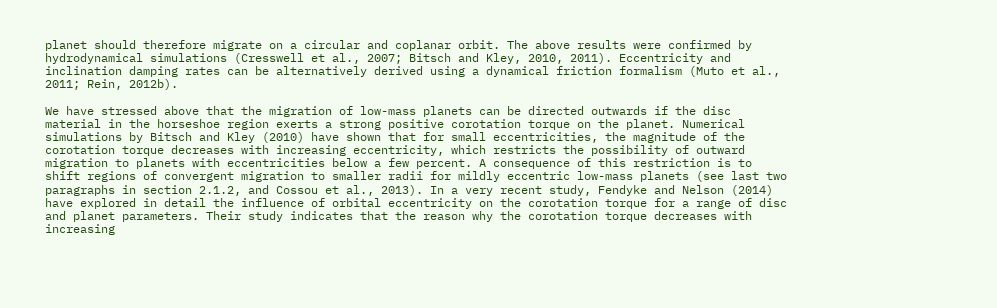planet should therefore migrate on a circular and coplanar orbit. The above results were confirmed by hydrodynamical simulations (Cresswell et al., 2007; Bitsch and Kley, 2010, 2011). Eccentricity and inclination damping rates can be alternatively derived using a dynamical friction formalism (Muto et al., 2011; Rein, 2012b).

We have stressed above that the migration of low-mass planets can be directed outwards if the disc material in the horseshoe region exerts a strong positive corotation torque on the planet. Numerical simulations by Bitsch and Kley (2010) have shown that for small eccentricities, the magnitude of the corotation torque decreases with increasing eccentricity, which restricts the possibility of outward migration to planets with eccentricities below a few percent. A consequence of this restriction is to shift regions of convergent migration to smaller radii for mildly eccentric low-mass planets (see last two paragraphs in section 2.1.2, and Cossou et al., 2013). In a very recent study, Fendyke and Nelson (2014) have explored in detail the influence of orbital eccentricity on the corotation torque for a range of disc and planet parameters. Their study indicates that the reason why the corotation torque decreases with increasing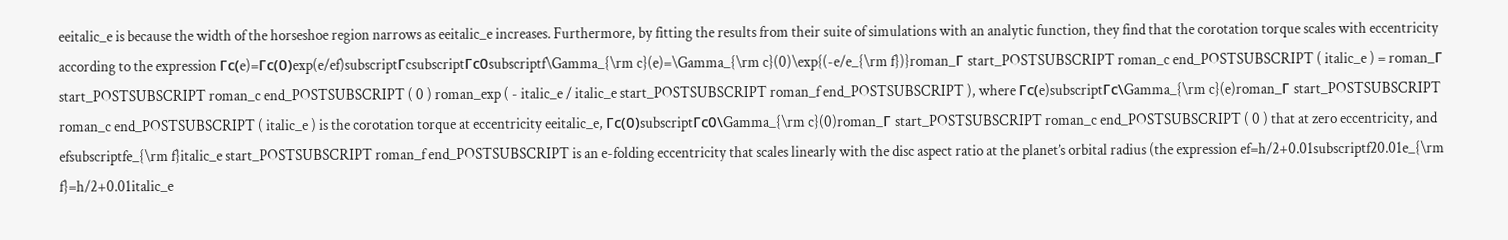eeitalic_e is because the width of the horseshoe region narrows as eeitalic_e increases. Furthermore, by fitting the results from their suite of simulations with an analytic function, they find that the corotation torque scales with eccentricity according to the expression Γc(e)=Γc(0)exp(e/ef)subscriptΓcsubscriptΓc0subscriptf\Gamma_{\rm c}(e)=\Gamma_{\rm c}(0)\exp{(-e/e_{\rm f})}roman_Γ start_POSTSUBSCRIPT roman_c end_POSTSUBSCRIPT ( italic_e ) = roman_Γ start_POSTSUBSCRIPT roman_c end_POSTSUBSCRIPT ( 0 ) roman_exp ( - italic_e / italic_e start_POSTSUBSCRIPT roman_f end_POSTSUBSCRIPT ), where Γc(e)subscriptΓc\Gamma_{\rm c}(e)roman_Γ start_POSTSUBSCRIPT roman_c end_POSTSUBSCRIPT ( italic_e ) is the corotation torque at eccentricity eeitalic_e, Γc(0)subscriptΓc0\Gamma_{\rm c}(0)roman_Γ start_POSTSUBSCRIPT roman_c end_POSTSUBSCRIPT ( 0 ) that at zero eccentricity, and efsubscriptfe_{\rm f}italic_e start_POSTSUBSCRIPT roman_f end_POSTSUBSCRIPT is an e-folding eccentricity that scales linearly with the disc aspect ratio at the planet’s orbital radius (the expression ef=h/2+0.01subscriptf20.01e_{\rm f}=h/2+0.01italic_e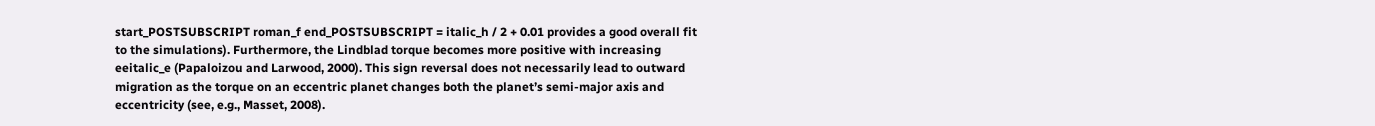start_POSTSUBSCRIPT roman_f end_POSTSUBSCRIPT = italic_h / 2 + 0.01 provides a good overall fit to the simulations). Furthermore, the Lindblad torque becomes more positive with increasing eeitalic_e (Papaloizou and Larwood, 2000). This sign reversal does not necessarily lead to outward migration as the torque on an eccentric planet changes both the planet’s semi-major axis and eccentricity (see, e.g., Masset, 2008).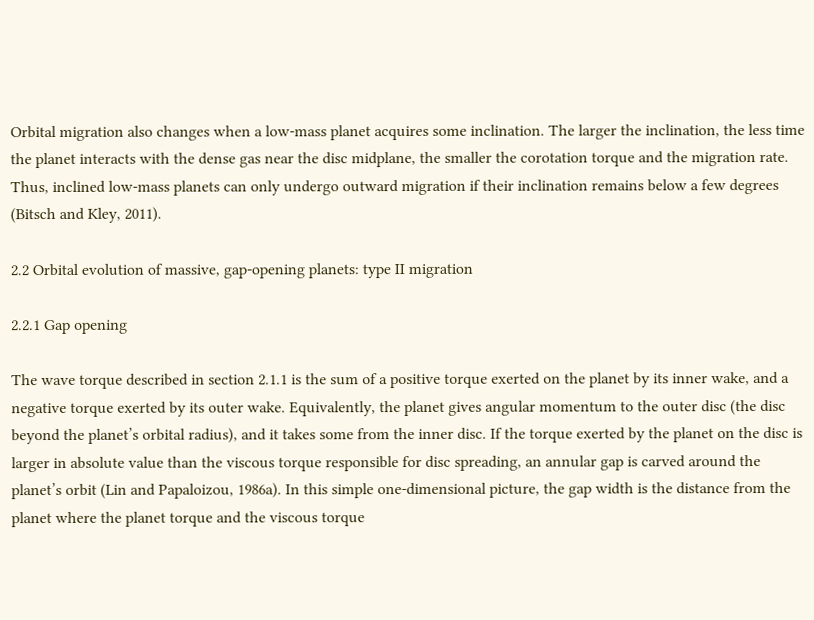Orbital migration also changes when a low-mass planet acquires some inclination. The larger the inclination, the less time the planet interacts with the dense gas near the disc midplane, the smaller the corotation torque and the migration rate. Thus, inclined low-mass planets can only undergo outward migration if their inclination remains below a few degrees (Bitsch and Kley, 2011).

2.2 Orbital evolution of massive, gap-opening planets: type II migration

2.2.1 Gap opening

The wave torque described in section 2.1.1 is the sum of a positive torque exerted on the planet by its inner wake, and a negative torque exerted by its outer wake. Equivalently, the planet gives angular momentum to the outer disc (the disc beyond the planet’s orbital radius), and it takes some from the inner disc. If the torque exerted by the planet on the disc is larger in absolute value than the viscous torque responsible for disc spreading, an annular gap is carved around the planet’s orbit (Lin and Papaloizou, 1986a). In this simple one-dimensional picture, the gap width is the distance from the planet where the planet torque and the viscous torque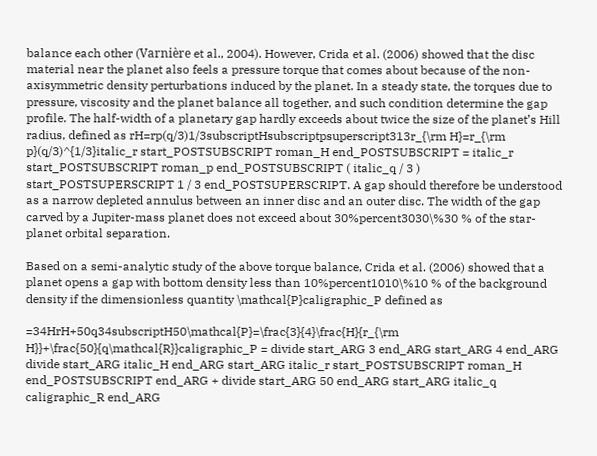balance each other (Varnière et al., 2004). However, Crida et al. (2006) showed that the disc material near the planet also feels a pressure torque that comes about because of the non-axisymmetric density perturbations induced by the planet. In a steady state, the torques due to pressure, viscosity and the planet balance all together, and such condition determine the gap profile. The half-width of a planetary gap hardly exceeds about twice the size of the planet’s Hill radius, defined as rH=rp(q/3)1/3subscriptHsubscriptpsuperscript313r_{\rm H}=r_{\rm p}(q/3)^{1/3}italic_r start_POSTSUBSCRIPT roman_H end_POSTSUBSCRIPT = italic_r start_POSTSUBSCRIPT roman_p end_POSTSUBSCRIPT ( italic_q / 3 ) start_POSTSUPERSCRIPT 1 / 3 end_POSTSUPERSCRIPT. A gap should therefore be understood as a narrow depleted annulus between an inner disc and an outer disc. The width of the gap carved by a Jupiter-mass planet does not exceed about 30%percent3030\%30 % of the star-planet orbital separation.

Based on a semi-analytic study of the above torque balance, Crida et al. (2006) showed that a planet opens a gap with bottom density less than 10%percent1010\%10 % of the background density if the dimensionless quantity \mathcal{P}caligraphic_P defined as

=34HrH+50q34subscriptH50\mathcal{P}=\frac{3}{4}\frac{H}{r_{\rm H}}+\frac{50}{q\mathcal{R}}caligraphic_P = divide start_ARG 3 end_ARG start_ARG 4 end_ARG divide start_ARG italic_H end_ARG start_ARG italic_r start_POSTSUBSCRIPT roman_H end_POSTSUBSCRIPT end_ARG + divide start_ARG 50 end_ARG start_ARG italic_q caligraphic_R end_ARG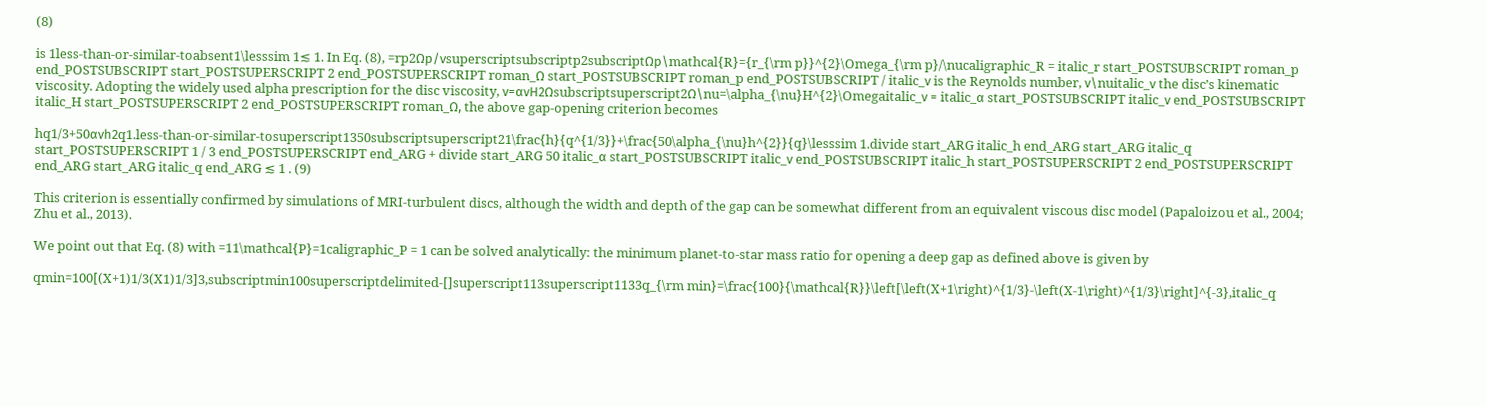(8)

is 1less-than-or-similar-toabsent1\lesssim 1≲ 1. In Eq. (8), =rp2Ωp/νsuperscriptsubscriptp2subscriptΩp\mathcal{R}={r_{\rm p}}^{2}\Omega_{\rm p}/\nucaligraphic_R = italic_r start_POSTSUBSCRIPT roman_p end_POSTSUBSCRIPT start_POSTSUPERSCRIPT 2 end_POSTSUPERSCRIPT roman_Ω start_POSTSUBSCRIPT roman_p end_POSTSUBSCRIPT / italic_ν is the Reynolds number, ν\nuitalic_ν the disc’s kinematic viscosity. Adopting the widely used alpha prescription for the disc viscosity, ν=ανH2Ωsubscriptsuperscript2Ω\nu=\alpha_{\nu}H^{2}\Omegaitalic_ν = italic_α start_POSTSUBSCRIPT italic_ν end_POSTSUBSCRIPT italic_H start_POSTSUPERSCRIPT 2 end_POSTSUPERSCRIPT roman_Ω, the above gap-opening criterion becomes

hq1/3+50ανh2q1.less-than-or-similar-tosuperscript1350subscriptsuperscript21\frac{h}{q^{1/3}}+\frac{50\alpha_{\nu}h^{2}}{q}\lesssim 1.divide start_ARG italic_h end_ARG start_ARG italic_q start_POSTSUPERSCRIPT 1 / 3 end_POSTSUPERSCRIPT end_ARG + divide start_ARG 50 italic_α start_POSTSUBSCRIPT italic_ν end_POSTSUBSCRIPT italic_h start_POSTSUPERSCRIPT 2 end_POSTSUPERSCRIPT end_ARG start_ARG italic_q end_ARG ≲ 1 . (9)

This criterion is essentially confirmed by simulations of MRI-turbulent discs, although the width and depth of the gap can be somewhat different from an equivalent viscous disc model (Papaloizou et al., 2004; Zhu et al., 2013).

We point out that Eq. (8) with =11\mathcal{P}=1caligraphic_P = 1 can be solved analytically: the minimum planet-to-star mass ratio for opening a deep gap as defined above is given by

qmin=100[(X+1)1/3(X1)1/3]3,subscriptmin100superscriptdelimited-[]superscript113superscript1133q_{\rm min}=\frac{100}{\mathcal{R}}\left[\left(X+1\right)^{1/3}-\left(X-1\right)^{1/3}\right]^{-3},italic_q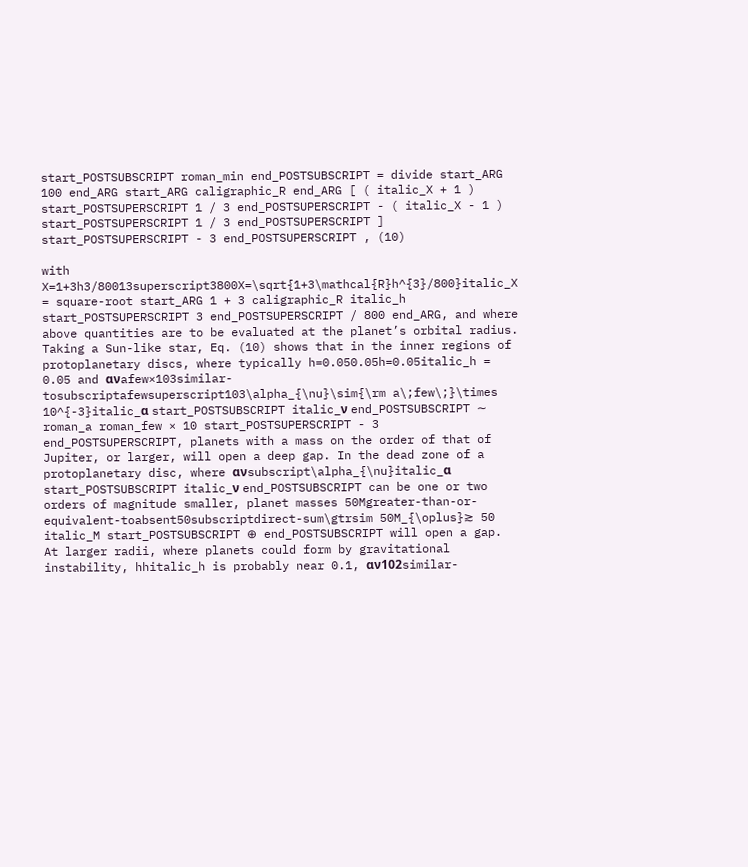start_POSTSUBSCRIPT roman_min end_POSTSUBSCRIPT = divide start_ARG 100 end_ARG start_ARG caligraphic_R end_ARG [ ( italic_X + 1 ) start_POSTSUPERSCRIPT 1 / 3 end_POSTSUPERSCRIPT - ( italic_X - 1 ) start_POSTSUPERSCRIPT 1 / 3 end_POSTSUPERSCRIPT ] start_POSTSUPERSCRIPT - 3 end_POSTSUPERSCRIPT , (10)

with X=1+3h3/80013superscript3800X=\sqrt{1+3\mathcal{R}h^{3}/800}italic_X = square-root start_ARG 1 + 3 caligraphic_R italic_h start_POSTSUPERSCRIPT 3 end_POSTSUPERSCRIPT / 800 end_ARG, and where above quantities are to be evaluated at the planet’s orbital radius. Taking a Sun-like star, Eq. (10) shows that in the inner regions of protoplanetary discs, where typically h=0.050.05h=0.05italic_h = 0.05 and ανafew×103similar-tosubscriptafewsuperscript103\alpha_{\nu}\sim{\rm a\;few\;}\times 10^{-3}italic_α start_POSTSUBSCRIPT italic_ν end_POSTSUBSCRIPT ∼ roman_a roman_few × 10 start_POSTSUPERSCRIPT - 3 end_POSTSUPERSCRIPT, planets with a mass on the order of that of Jupiter, or larger, will open a deep gap. In the dead zone of a protoplanetary disc, where ανsubscript\alpha_{\nu}italic_α start_POSTSUBSCRIPT italic_ν end_POSTSUBSCRIPT can be one or two orders of magnitude smaller, planet masses 50Mgreater-than-or-equivalent-toabsent50subscriptdirect-sum\gtrsim 50M_{\oplus}≳ 50 italic_M start_POSTSUBSCRIPT ⊕ end_POSTSUBSCRIPT will open a gap. At larger radii, where planets could form by gravitational instability, hhitalic_h is probably near 0.1, αν102similar-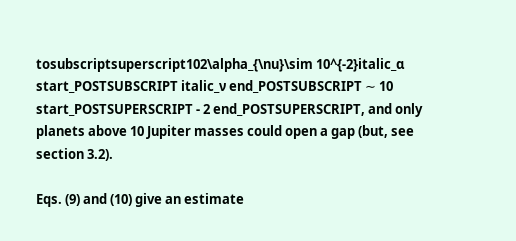tosubscriptsuperscript102\alpha_{\nu}\sim 10^{-2}italic_α start_POSTSUBSCRIPT italic_ν end_POSTSUBSCRIPT ∼ 10 start_POSTSUPERSCRIPT - 2 end_POSTSUPERSCRIPT, and only planets above 10 Jupiter masses could open a gap (but, see section 3.2).

Eqs. (9) and (10) give an estimate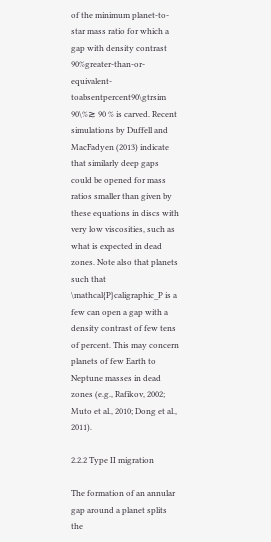of the minimum planet-to-star mass ratio for which a gap with density contrast 90%greater-than-or-equivalent-toabsentpercent90\gtrsim 90\%≳ 90 % is carved. Recent simulations by Duffell and MacFadyen (2013) indicate that similarly deep gaps could be opened for mass ratios smaller than given by these equations in discs with very low viscosities, such as what is expected in dead zones. Note also that planets such that \mathcal{P}caligraphic_P is a few can open a gap with a density contrast of few tens of percent. This may concern planets of few Earth to Neptune masses in dead zones (e.g., Rafikov, 2002; Muto et al., 2010; Dong et al., 2011).

2.2.2 Type II migration

The formation of an annular gap around a planet splits the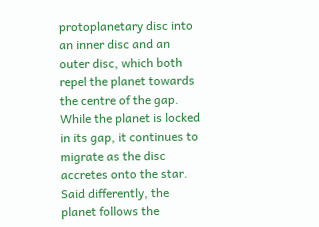protoplanetary disc into an inner disc and an outer disc, which both repel the planet towards the centre of the gap. While the planet is locked in its gap, it continues to migrate as the disc accretes onto the star. Said differently, the planet follows the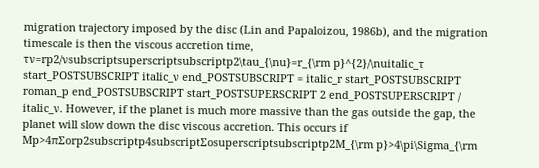migration trajectory imposed by the disc (Lin and Papaloizou, 1986b), and the migration timescale is then the viscous accretion time, τν=rp2/νsubscriptsuperscriptsubscriptp2\tau_{\nu}=r_{\rm p}^{2}/\nuitalic_τ start_POSTSUBSCRIPT italic_ν end_POSTSUBSCRIPT = italic_r start_POSTSUBSCRIPT roman_p end_POSTSUBSCRIPT start_POSTSUPERSCRIPT 2 end_POSTSUPERSCRIPT / italic_ν. However, if the planet is much more massive than the gas outside the gap, the planet will slow down the disc viscous accretion. This occurs if Mp>4πΣorp2subscriptp4subscriptΣosuperscriptsubscriptp2M_{\rm p}>4\pi\Sigma_{\rm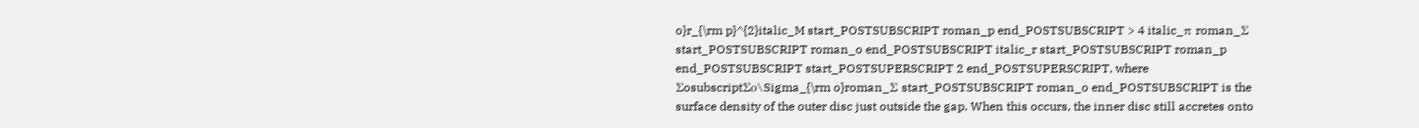o}r_{\rm p}^{2}italic_M start_POSTSUBSCRIPT roman_p end_POSTSUBSCRIPT > 4 italic_π roman_Σ start_POSTSUBSCRIPT roman_o end_POSTSUBSCRIPT italic_r start_POSTSUBSCRIPT roman_p end_POSTSUBSCRIPT start_POSTSUPERSCRIPT 2 end_POSTSUPERSCRIPT, where ΣosubscriptΣo\Sigma_{\rm o}roman_Σ start_POSTSUBSCRIPT roman_o end_POSTSUBSCRIPT is the surface density of the outer disc just outside the gap. When this occurs, the inner disc still accretes onto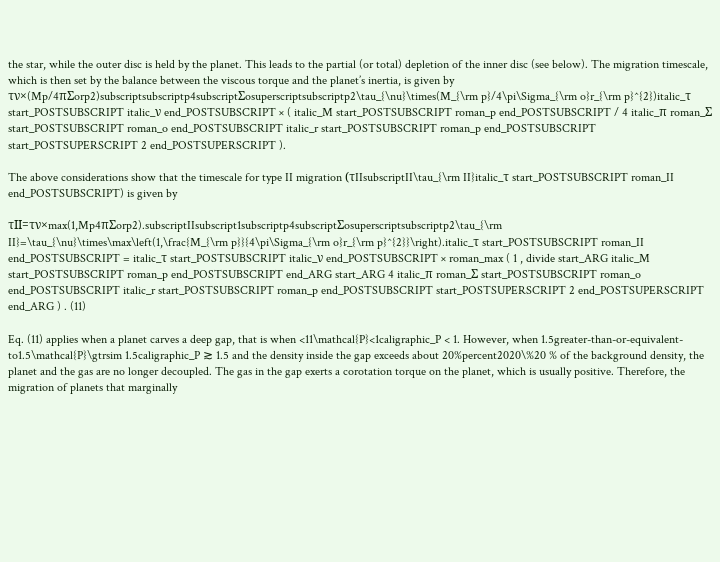the star, while the outer disc is held by the planet. This leads to the partial (or total) depletion of the inner disc (see below). The migration timescale, which is then set by the balance between the viscous torque and the planet’s inertia, is given by τν×(Mp/4πΣorp2)subscriptsubscriptp4subscriptΣosuperscriptsubscriptp2\tau_{\nu}\times(M_{\rm p}/4\pi\Sigma_{\rm o}r_{\rm p}^{2})italic_τ start_POSTSUBSCRIPT italic_ν end_POSTSUBSCRIPT × ( italic_M start_POSTSUBSCRIPT roman_p end_POSTSUBSCRIPT / 4 italic_π roman_Σ start_POSTSUBSCRIPT roman_o end_POSTSUBSCRIPT italic_r start_POSTSUBSCRIPT roman_p end_POSTSUBSCRIPT start_POSTSUPERSCRIPT 2 end_POSTSUPERSCRIPT ).

The above considerations show that the timescale for type II migration (τIIsubscriptII\tau_{\rm II}italic_τ start_POSTSUBSCRIPT roman_II end_POSTSUBSCRIPT) is given by

τII=τν×max(1,Mp4πΣorp2).subscriptIIsubscript1subscriptp4subscriptΣosuperscriptsubscriptp2\tau_{\rm II}=\tau_{\nu}\times\max\left(1,\frac{M_{\rm p}}{4\pi\Sigma_{\rm o}r_{\rm p}^{2}}\right).italic_τ start_POSTSUBSCRIPT roman_II end_POSTSUBSCRIPT = italic_τ start_POSTSUBSCRIPT italic_ν end_POSTSUBSCRIPT × roman_max ( 1 , divide start_ARG italic_M start_POSTSUBSCRIPT roman_p end_POSTSUBSCRIPT end_ARG start_ARG 4 italic_π roman_Σ start_POSTSUBSCRIPT roman_o end_POSTSUBSCRIPT italic_r start_POSTSUBSCRIPT roman_p end_POSTSUBSCRIPT start_POSTSUPERSCRIPT 2 end_POSTSUPERSCRIPT end_ARG ) . (11)

Eq. (11) applies when a planet carves a deep gap, that is when <11\mathcal{P}<1caligraphic_P < 1. However, when 1.5greater-than-or-equivalent-to1.5\mathcal{P}\gtrsim 1.5caligraphic_P ≳ 1.5 and the density inside the gap exceeds about 20%percent2020\%20 % of the background density, the planet and the gas are no longer decoupled. The gas in the gap exerts a corotation torque on the planet, which is usually positive. Therefore, the migration of planets that marginally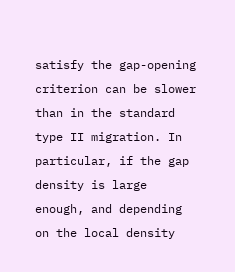satisfy the gap-opening criterion can be slower than in the standard type II migration. In particular, if the gap density is large enough, and depending on the local density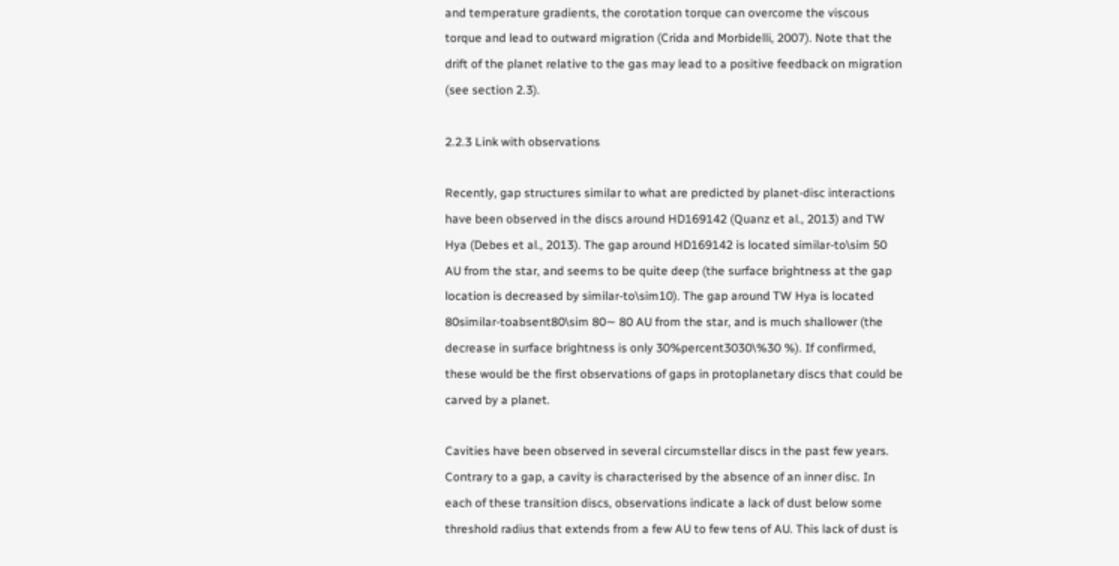and temperature gradients, the corotation torque can overcome the viscous torque and lead to outward migration (Crida and Morbidelli, 2007). Note that the drift of the planet relative to the gas may lead to a positive feedback on migration (see section 2.3).

2.2.3 Link with observations

Recently, gap structures similar to what are predicted by planet-disc interactions have been observed in the discs around HD169142 (Quanz et al., 2013) and TW Hya (Debes et al., 2013). The gap around HD169142 is located similar-to\sim 50 AU from the star, and seems to be quite deep (the surface brightness at the gap location is decreased by similar-to\sim10). The gap around TW Hya is located 80similar-toabsent80\sim 80∼ 80 AU from the star, and is much shallower (the decrease in surface brightness is only 30%percent3030\%30 %). If confirmed, these would be the first observations of gaps in protoplanetary discs that could be carved by a planet.

Cavities have been observed in several circumstellar discs in the past few years. Contrary to a gap, a cavity is characterised by the absence of an inner disc. In each of these transition discs, observations indicate a lack of dust below some threshold radius that extends from a few AU to few tens of AU. This lack of dust is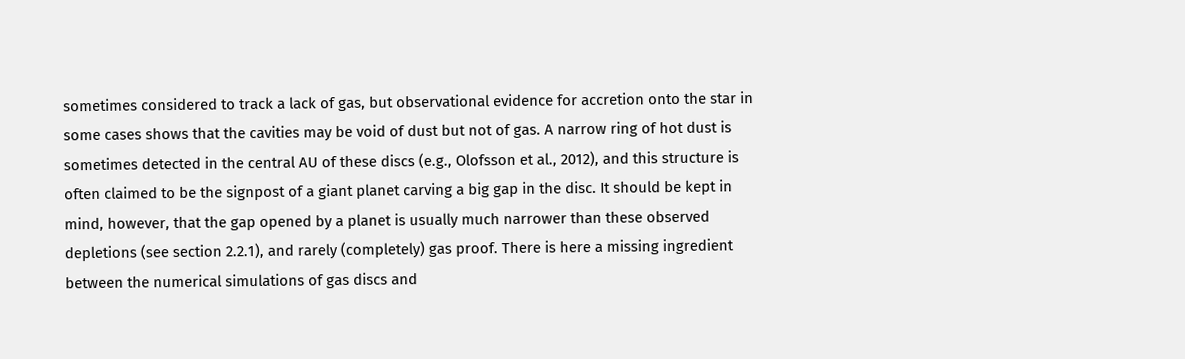sometimes considered to track a lack of gas, but observational evidence for accretion onto the star in some cases shows that the cavities may be void of dust but not of gas. A narrow ring of hot dust is sometimes detected in the central AU of these discs (e.g., Olofsson et al., 2012), and this structure is often claimed to be the signpost of a giant planet carving a big gap in the disc. It should be kept in mind, however, that the gap opened by a planet is usually much narrower than these observed depletions (see section 2.2.1), and rarely (completely) gas proof. There is here a missing ingredient between the numerical simulations of gas discs and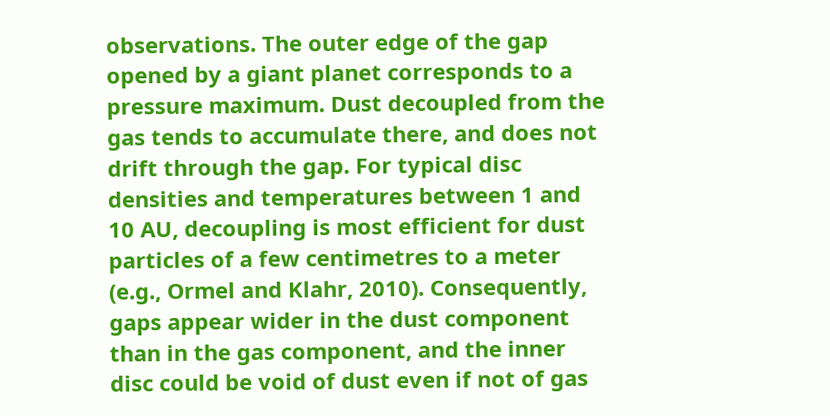observations. The outer edge of the gap opened by a giant planet corresponds to a pressure maximum. Dust decoupled from the gas tends to accumulate there, and does not drift through the gap. For typical disc densities and temperatures between 1 and 10 AU, decoupling is most efficient for dust particles of a few centimetres to a meter (e.g., Ormel and Klahr, 2010). Consequently, gaps appear wider in the dust component than in the gas component, and the inner disc could be void of dust even if not of gas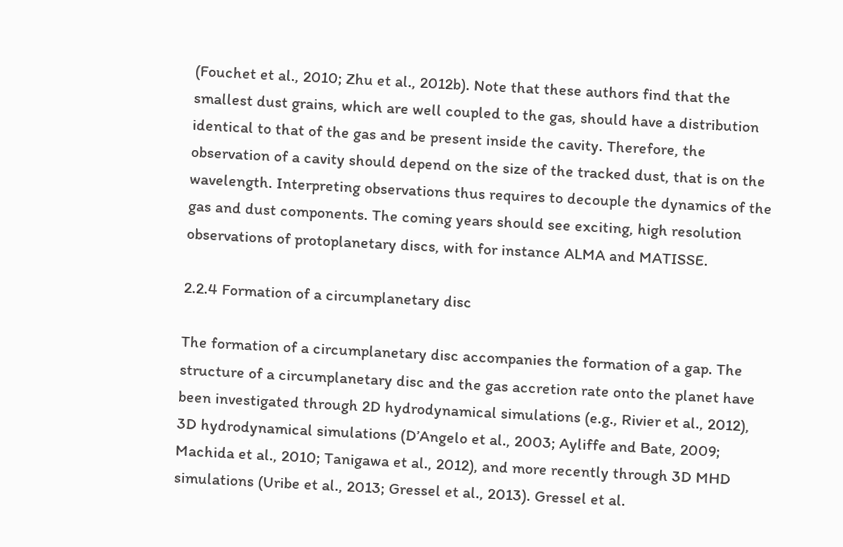(Fouchet et al., 2010; Zhu et al., 2012b). Note that these authors find that the smallest dust grains, which are well coupled to the gas, should have a distribution identical to that of the gas and be present inside the cavity. Therefore, the observation of a cavity should depend on the size of the tracked dust, that is on the wavelength. Interpreting observations thus requires to decouple the dynamics of the gas and dust components. The coming years should see exciting, high resolution observations of protoplanetary discs, with for instance ALMA and MATISSE.

2.2.4 Formation of a circumplanetary disc

The formation of a circumplanetary disc accompanies the formation of a gap. The structure of a circumplanetary disc and the gas accretion rate onto the planet have been investigated through 2D hydrodynamical simulations (e.g., Rivier et al., 2012), 3D hydrodynamical simulations (D’Angelo et al., 2003; Ayliffe and Bate, 2009; Machida et al., 2010; Tanigawa et al., 2012), and more recently through 3D MHD simulations (Uribe et al., 2013; Gressel et al., 2013). Gressel et al.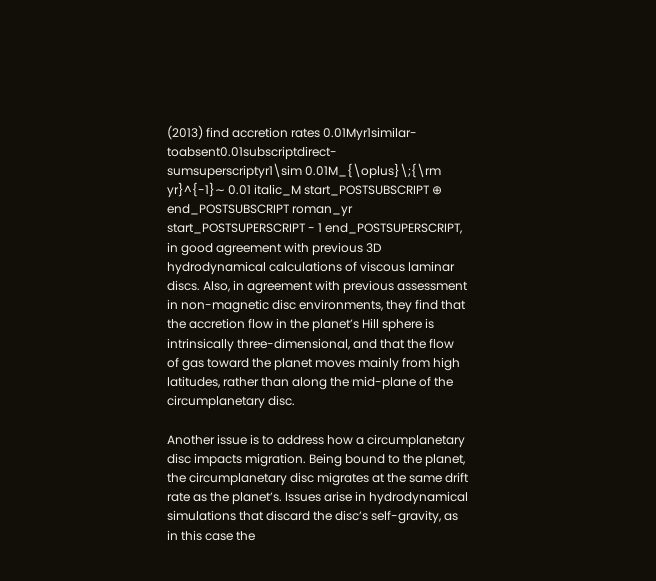(2013) find accretion rates 0.01Myr1similar-toabsent0.01subscriptdirect-sumsuperscriptyr1\sim 0.01M_{\oplus}\;{\rm yr}^{-1}∼ 0.01 italic_M start_POSTSUBSCRIPT ⊕ end_POSTSUBSCRIPT roman_yr start_POSTSUPERSCRIPT - 1 end_POSTSUPERSCRIPT, in good agreement with previous 3D hydrodynamical calculations of viscous laminar discs. Also, in agreement with previous assessment in non-magnetic disc environments, they find that the accretion flow in the planet’s Hill sphere is intrinsically three-dimensional, and that the flow of gas toward the planet moves mainly from high latitudes, rather than along the mid-plane of the circumplanetary disc.

Another issue is to address how a circumplanetary disc impacts migration. Being bound to the planet, the circumplanetary disc migrates at the same drift rate as the planet’s. Issues arise in hydrodynamical simulations that discard the disc’s self-gravity, as in this case the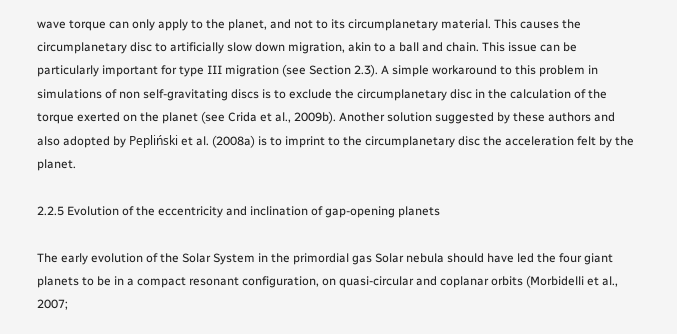wave torque can only apply to the planet, and not to its circumplanetary material. This causes the circumplanetary disc to artificially slow down migration, akin to a ball and chain. This issue can be particularly important for type III migration (see Section 2.3). A simple workaround to this problem in simulations of non self-gravitating discs is to exclude the circumplanetary disc in the calculation of the torque exerted on the planet (see Crida et al., 2009b). Another solution suggested by these authors and also adopted by Pepliński et al. (2008a) is to imprint to the circumplanetary disc the acceleration felt by the planet.

2.2.5 Evolution of the eccentricity and inclination of gap-opening planets

The early evolution of the Solar System in the primordial gas Solar nebula should have led the four giant planets to be in a compact resonant configuration, on quasi-circular and coplanar orbits (Morbidelli et al., 2007;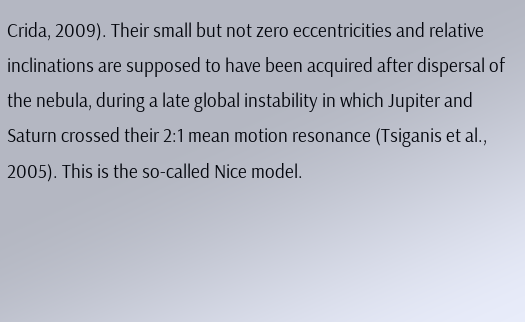Crida, 2009). Their small but not zero eccentricities and relative inclinations are supposed to have been acquired after dispersal of the nebula, during a late global instability in which Jupiter and Saturn crossed their 2:1 mean motion resonance (Tsiganis et al., 2005). This is the so-called Nice model.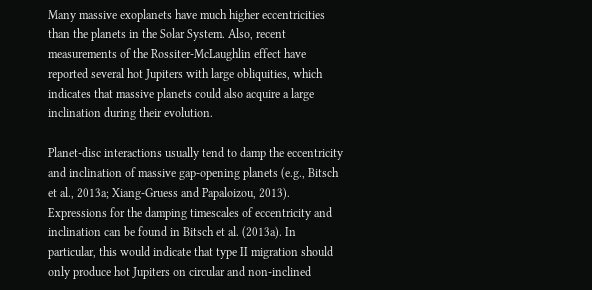Many massive exoplanets have much higher eccentricities than the planets in the Solar System. Also, recent measurements of the Rossiter-McLaughlin effect have reported several hot Jupiters with large obliquities, which indicates that massive planets could also acquire a large inclination during their evolution.

Planet-disc interactions usually tend to damp the eccentricity and inclination of massive gap-opening planets (e.g., Bitsch et al., 2013a; Xiang-Gruess and Papaloizou, 2013). Expressions for the damping timescales of eccentricity and inclination can be found in Bitsch et al. (2013a). In particular, this would indicate that type II migration should only produce hot Jupiters on circular and non-inclined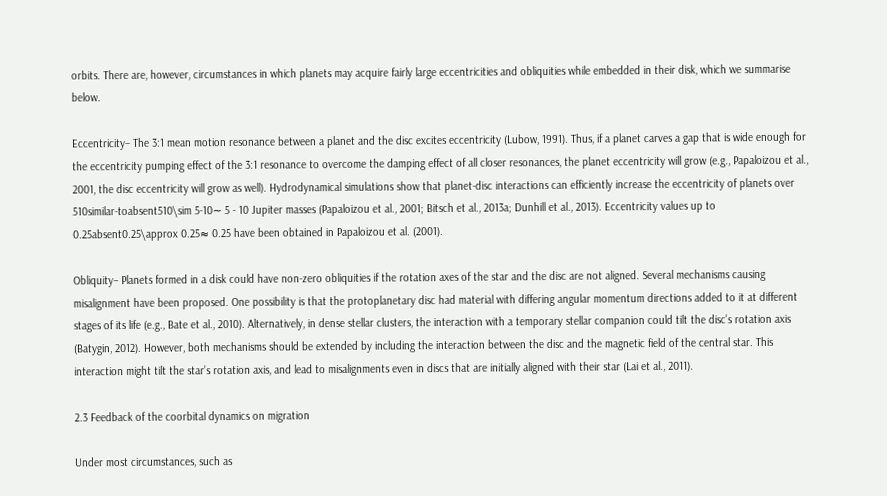orbits. There are, however, circumstances in which planets may acquire fairly large eccentricities and obliquities while embedded in their disk, which we summarise below.

Eccentricity– The 3:1 mean motion resonance between a planet and the disc excites eccentricity (Lubow, 1991). Thus, if a planet carves a gap that is wide enough for the eccentricity pumping effect of the 3:1 resonance to overcome the damping effect of all closer resonances, the planet eccentricity will grow (e.g., Papaloizou et al., 2001, the disc eccentricity will grow as well). Hydrodynamical simulations show that planet-disc interactions can efficiently increase the eccentricity of planets over 510similar-toabsent510\sim 5-10∼ 5 - 10 Jupiter masses (Papaloizou et al., 2001; Bitsch et al., 2013a; Dunhill et al., 2013). Eccentricity values up to 0.25absent0.25\approx 0.25≈ 0.25 have been obtained in Papaloizou et al. (2001).

Obliquity– Planets formed in a disk could have non-zero obliquities if the rotation axes of the star and the disc are not aligned. Several mechanisms causing misalignment have been proposed. One possibility is that the protoplanetary disc had material with differing angular momentum directions added to it at different stages of its life (e.g., Bate et al., 2010). Alternatively, in dense stellar clusters, the interaction with a temporary stellar companion could tilt the disc’s rotation axis (Batygin, 2012). However, both mechanisms should be extended by including the interaction between the disc and the magnetic field of the central star. This interaction might tilt the star’s rotation axis, and lead to misalignments even in discs that are initially aligned with their star (Lai et al., 2011).

2.3 Feedback of the coorbital dynamics on migration

Under most circumstances, such as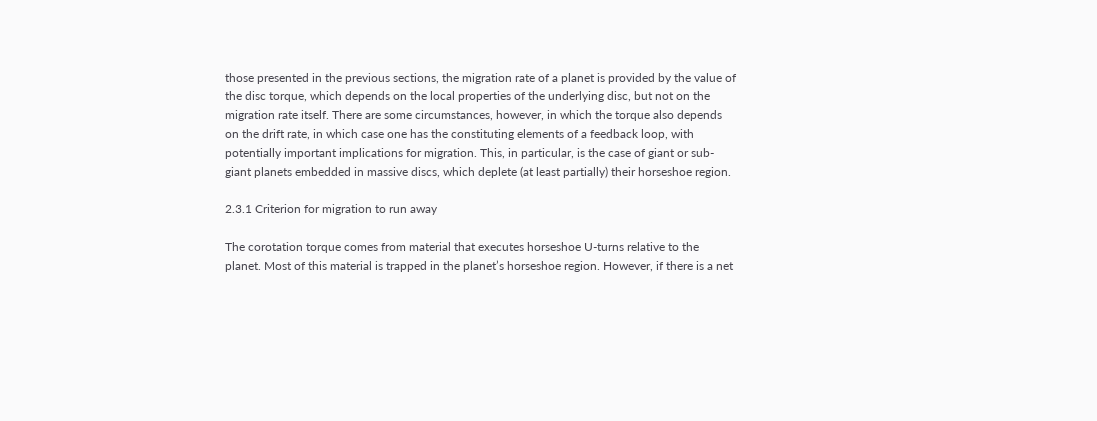those presented in the previous sections, the migration rate of a planet is provided by the value of the disc torque, which depends on the local properties of the underlying disc, but not on the migration rate itself. There are some circumstances, however, in which the torque also depends on the drift rate, in which case one has the constituting elements of a feedback loop, with potentially important implications for migration. This, in particular, is the case of giant or sub-giant planets embedded in massive discs, which deplete (at least partially) their horseshoe region.

2.3.1 Criterion for migration to run away

The corotation torque comes from material that executes horseshoe U-turns relative to the planet. Most of this material is trapped in the planet’s horseshoe region. However, if there is a net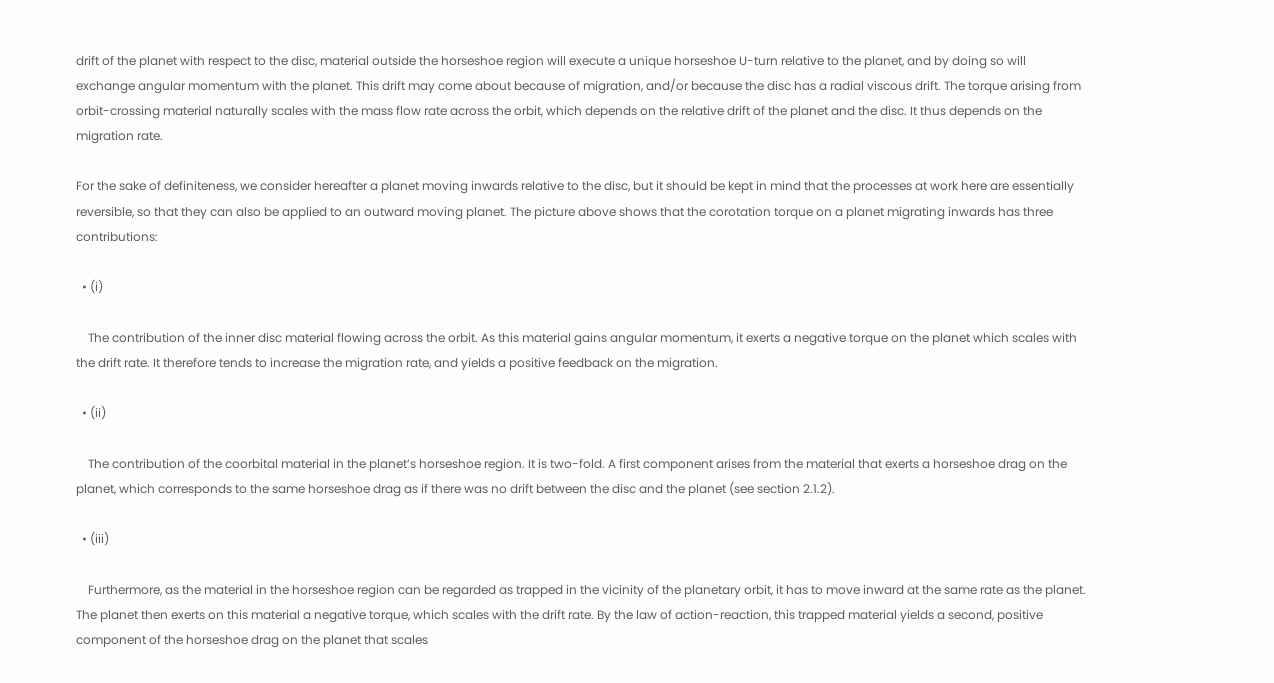drift of the planet with respect to the disc, material outside the horseshoe region will execute a unique horseshoe U-turn relative to the planet, and by doing so will exchange angular momentum with the planet. This drift may come about because of migration, and/or because the disc has a radial viscous drift. The torque arising from orbit-crossing material naturally scales with the mass flow rate across the orbit, which depends on the relative drift of the planet and the disc. It thus depends on the migration rate.

For the sake of definiteness, we consider hereafter a planet moving inwards relative to the disc, but it should be kept in mind that the processes at work here are essentially reversible, so that they can also be applied to an outward moving planet. The picture above shows that the corotation torque on a planet migrating inwards has three contributions:

  • (i)

    The contribution of the inner disc material flowing across the orbit. As this material gains angular momentum, it exerts a negative torque on the planet which scales with the drift rate. It therefore tends to increase the migration rate, and yields a positive feedback on the migration.

  • (ii)

    The contribution of the coorbital material in the planet’s horseshoe region. It is two-fold. A first component arises from the material that exerts a horseshoe drag on the planet, which corresponds to the same horseshoe drag as if there was no drift between the disc and the planet (see section 2.1.2).

  • (iii)

    Furthermore, as the material in the horseshoe region can be regarded as trapped in the vicinity of the planetary orbit, it has to move inward at the same rate as the planet. The planet then exerts on this material a negative torque, which scales with the drift rate. By the law of action-reaction, this trapped material yields a second, positive component of the horseshoe drag on the planet that scales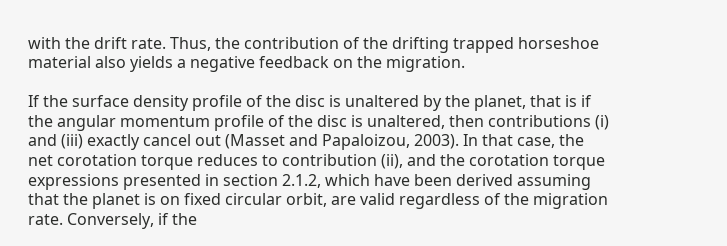with the drift rate. Thus, the contribution of the drifting trapped horseshoe material also yields a negative feedback on the migration.

If the surface density profile of the disc is unaltered by the planet, that is if the angular momentum profile of the disc is unaltered, then contributions (i) and (iii) exactly cancel out (Masset and Papaloizou, 2003). In that case, the net corotation torque reduces to contribution (ii), and the corotation torque expressions presented in section 2.1.2, which have been derived assuming that the planet is on fixed circular orbit, are valid regardless of the migration rate. Conversely, if the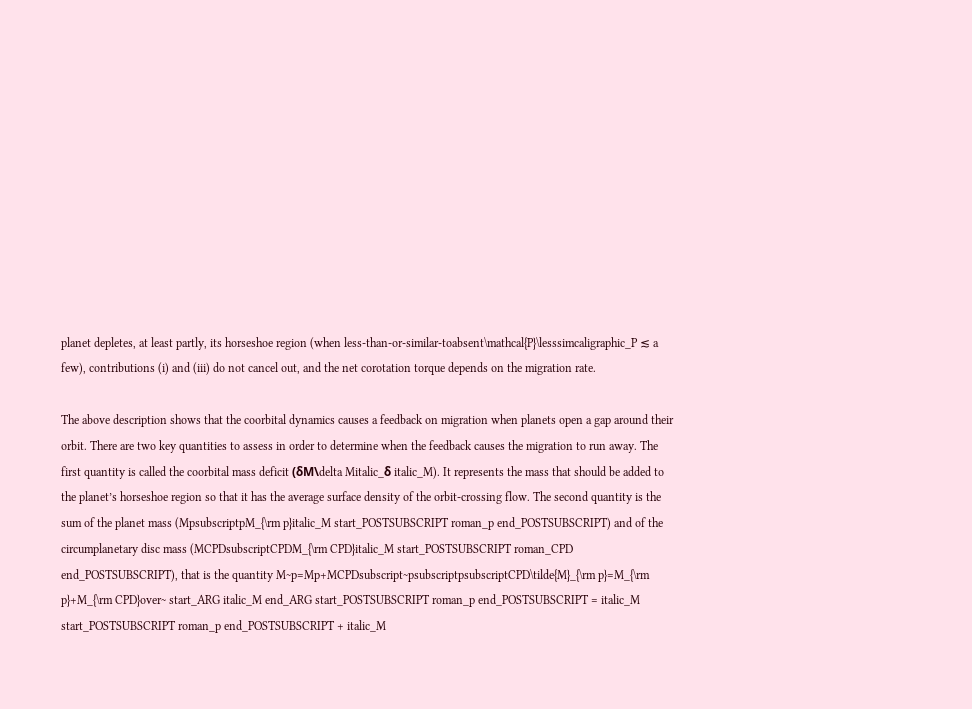planet depletes, at least partly, its horseshoe region (when less-than-or-similar-toabsent\mathcal{P}\lesssimcaligraphic_P ≲ a few), contributions (i) and (iii) do not cancel out, and the net corotation torque depends on the migration rate.

The above description shows that the coorbital dynamics causes a feedback on migration when planets open a gap around their orbit. There are two key quantities to assess in order to determine when the feedback causes the migration to run away. The first quantity is called the coorbital mass deficit (δM\delta Mitalic_δ italic_M). It represents the mass that should be added to the planet’s horseshoe region so that it has the average surface density of the orbit-crossing flow. The second quantity is the sum of the planet mass (MpsubscriptpM_{\rm p}italic_M start_POSTSUBSCRIPT roman_p end_POSTSUBSCRIPT) and of the circumplanetary disc mass (MCPDsubscriptCPDM_{\rm CPD}italic_M start_POSTSUBSCRIPT roman_CPD end_POSTSUBSCRIPT), that is the quantity M~p=Mp+MCPDsubscript~psubscriptpsubscriptCPD\tilde{M}_{\rm p}=M_{\rm p}+M_{\rm CPD}over~ start_ARG italic_M end_ARG start_POSTSUBSCRIPT roman_p end_POSTSUBSCRIPT = italic_M start_POSTSUBSCRIPT roman_p end_POSTSUBSCRIPT + italic_M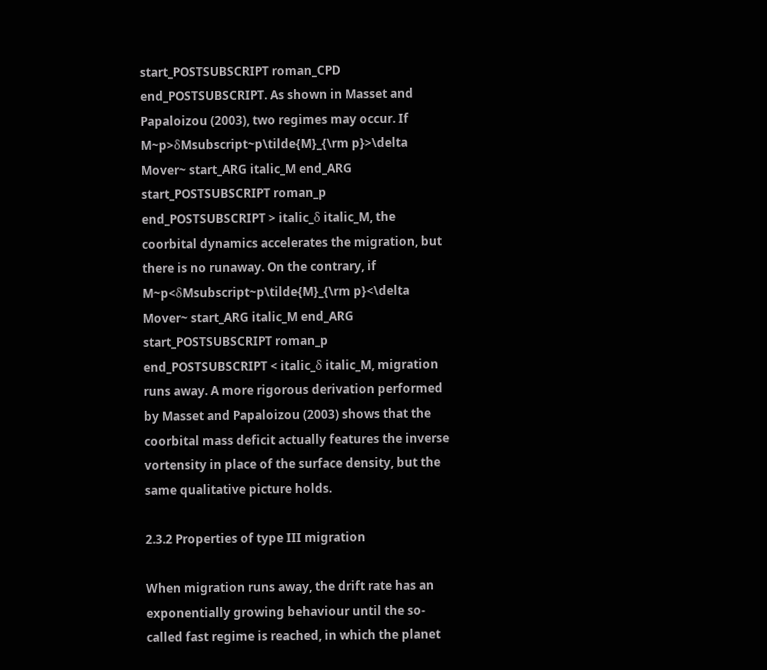start_POSTSUBSCRIPT roman_CPD end_POSTSUBSCRIPT. As shown in Masset and Papaloizou (2003), two regimes may occur. If M~p>δMsubscript~p\tilde{M}_{\rm p}>\delta Mover~ start_ARG italic_M end_ARG start_POSTSUBSCRIPT roman_p end_POSTSUBSCRIPT > italic_δ italic_M, the coorbital dynamics accelerates the migration, but there is no runaway. On the contrary, if M~p<δMsubscript~p\tilde{M}_{\rm p}<\delta Mover~ start_ARG italic_M end_ARG start_POSTSUBSCRIPT roman_p end_POSTSUBSCRIPT < italic_δ italic_M, migration runs away. A more rigorous derivation performed by Masset and Papaloizou (2003) shows that the coorbital mass deficit actually features the inverse vortensity in place of the surface density, but the same qualitative picture holds.

2.3.2 Properties of type III migration

When migration runs away, the drift rate has an exponentially growing behaviour until the so-called fast regime is reached, in which the planet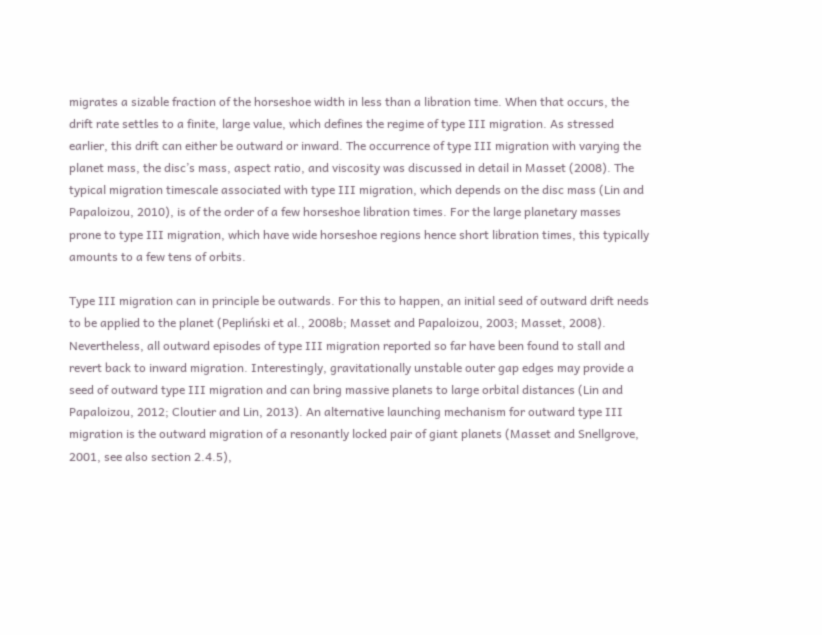migrates a sizable fraction of the horseshoe width in less than a libration time. When that occurs, the drift rate settles to a finite, large value, which defines the regime of type III migration. As stressed earlier, this drift can either be outward or inward. The occurrence of type III migration with varying the planet mass, the disc’s mass, aspect ratio, and viscosity was discussed in detail in Masset (2008). The typical migration timescale associated with type III migration, which depends on the disc mass (Lin and Papaloizou, 2010), is of the order of a few horseshoe libration times. For the large planetary masses prone to type III migration, which have wide horseshoe regions hence short libration times, this typically amounts to a few tens of orbits.

Type III migration can in principle be outwards. For this to happen, an initial seed of outward drift needs to be applied to the planet (Pepliński et al., 2008b; Masset and Papaloizou, 2003; Masset, 2008). Nevertheless, all outward episodes of type III migration reported so far have been found to stall and revert back to inward migration. Interestingly, gravitationally unstable outer gap edges may provide a seed of outward type III migration and can bring massive planets to large orbital distances (Lin and Papaloizou, 2012; Cloutier and Lin, 2013). An alternative launching mechanism for outward type III migration is the outward migration of a resonantly locked pair of giant planets (Masset and Snellgrove, 2001, see also section 2.4.5),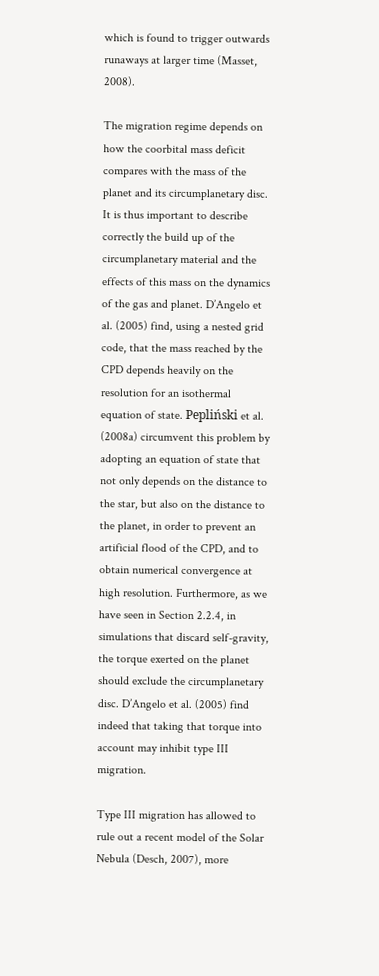which is found to trigger outwards runaways at larger time (Masset, 2008).

The migration regime depends on how the coorbital mass deficit compares with the mass of the planet and its circumplanetary disc. It is thus important to describe correctly the build up of the circumplanetary material and the effects of this mass on the dynamics of the gas and planet. D’Angelo et al. (2005) find, using a nested grid code, that the mass reached by the CPD depends heavily on the resolution for an isothermal equation of state. Pepliński et al. (2008a) circumvent this problem by adopting an equation of state that not only depends on the distance to the star, but also on the distance to the planet, in order to prevent an artificial flood of the CPD, and to obtain numerical convergence at high resolution. Furthermore, as we have seen in Section 2.2.4, in simulations that discard self-gravity, the torque exerted on the planet should exclude the circumplanetary disc. D’Angelo et al. (2005) find indeed that taking that torque into account may inhibit type III migration.

Type III migration has allowed to rule out a recent model of the Solar Nebula (Desch, 2007), more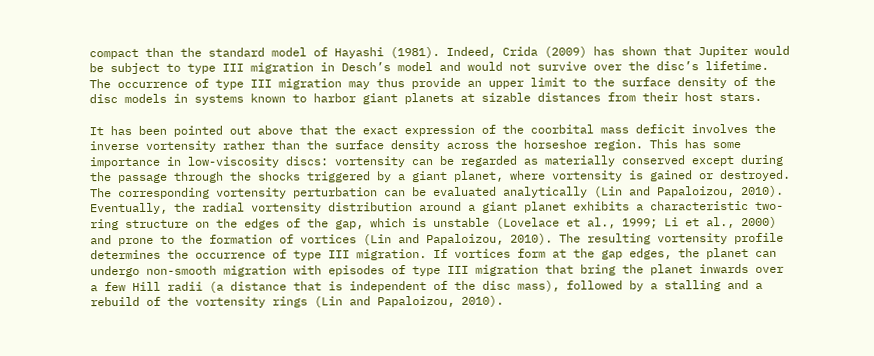compact than the standard model of Hayashi (1981). Indeed, Crida (2009) has shown that Jupiter would be subject to type III migration in Desch’s model and would not survive over the disc’s lifetime. The occurrence of type III migration may thus provide an upper limit to the surface density of the disc models in systems known to harbor giant planets at sizable distances from their host stars.

It has been pointed out above that the exact expression of the coorbital mass deficit involves the inverse vortensity rather than the surface density across the horseshoe region. This has some importance in low-viscosity discs: vortensity can be regarded as materially conserved except during the passage through the shocks triggered by a giant planet, where vortensity is gained or destroyed. The corresponding vortensity perturbation can be evaluated analytically (Lin and Papaloizou, 2010). Eventually, the radial vortensity distribution around a giant planet exhibits a characteristic two-ring structure on the edges of the gap, which is unstable (Lovelace et al., 1999; Li et al., 2000) and prone to the formation of vortices (Lin and Papaloizou, 2010). The resulting vortensity profile determines the occurrence of type III migration. If vortices form at the gap edges, the planet can undergo non-smooth migration with episodes of type III migration that bring the planet inwards over a few Hill radii (a distance that is independent of the disc mass), followed by a stalling and a rebuild of the vortensity rings (Lin and Papaloizou, 2010).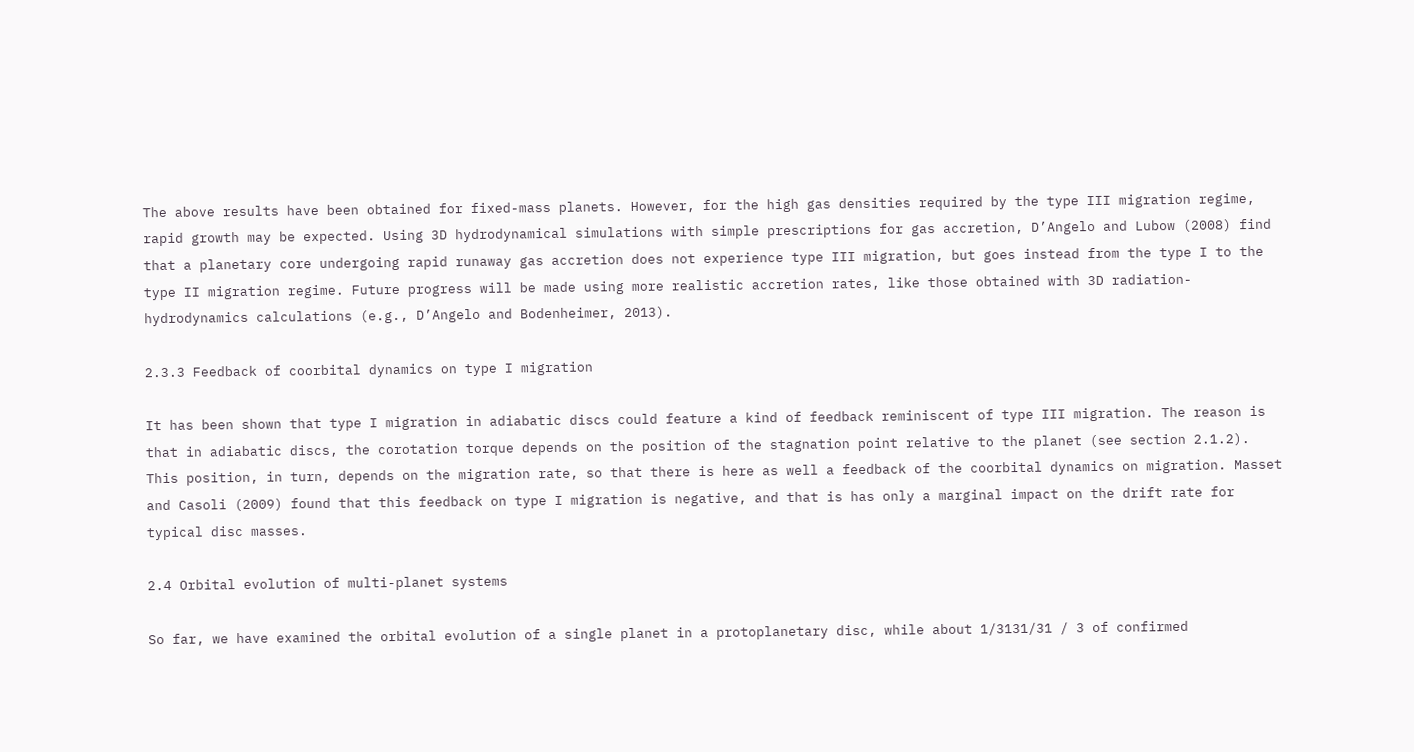The above results have been obtained for fixed-mass planets. However, for the high gas densities required by the type III migration regime, rapid growth may be expected. Using 3D hydrodynamical simulations with simple prescriptions for gas accretion, D’Angelo and Lubow (2008) find that a planetary core undergoing rapid runaway gas accretion does not experience type III migration, but goes instead from the type I to the type II migration regime. Future progress will be made using more realistic accretion rates, like those obtained with 3D radiation-hydrodynamics calculations (e.g., D’Angelo and Bodenheimer, 2013).

2.3.3 Feedback of coorbital dynamics on type I migration

It has been shown that type I migration in adiabatic discs could feature a kind of feedback reminiscent of type III migration. The reason is that in adiabatic discs, the corotation torque depends on the position of the stagnation point relative to the planet (see section 2.1.2). This position, in turn, depends on the migration rate, so that there is here as well a feedback of the coorbital dynamics on migration. Masset and Casoli (2009) found that this feedback on type I migration is negative, and that is has only a marginal impact on the drift rate for typical disc masses.

2.4 Orbital evolution of multi-planet systems

So far, we have examined the orbital evolution of a single planet in a protoplanetary disc, while about 1/3131/31 / 3 of confirmed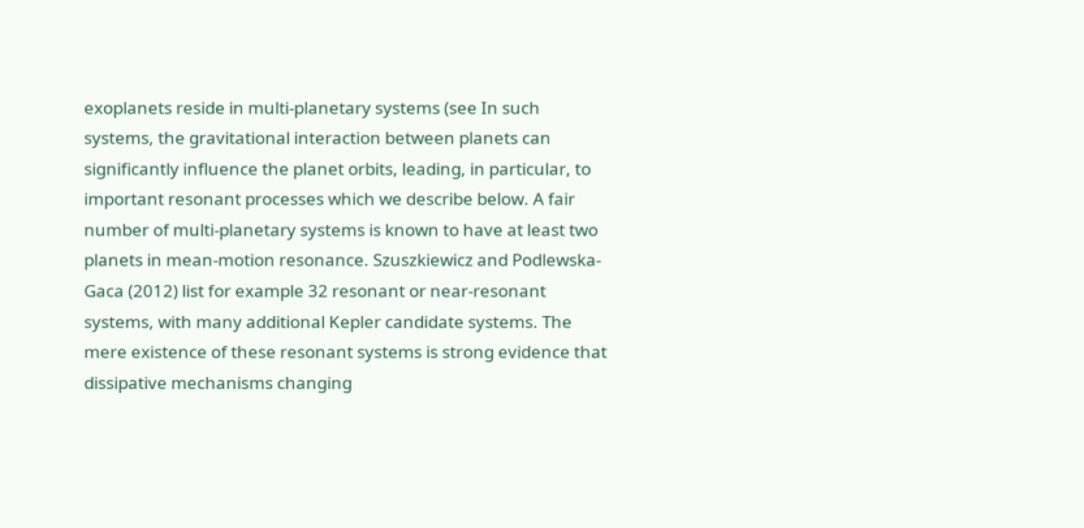exoplanets reside in multi-planetary systems (see In such systems, the gravitational interaction between planets can significantly influence the planet orbits, leading, in particular, to important resonant processes which we describe below. A fair number of multi-planetary systems is known to have at least two planets in mean-motion resonance. Szuszkiewicz and Podlewska-Gaca (2012) list for example 32 resonant or near-resonant systems, with many additional Kepler candidate systems. The mere existence of these resonant systems is strong evidence that dissipative mechanisms changing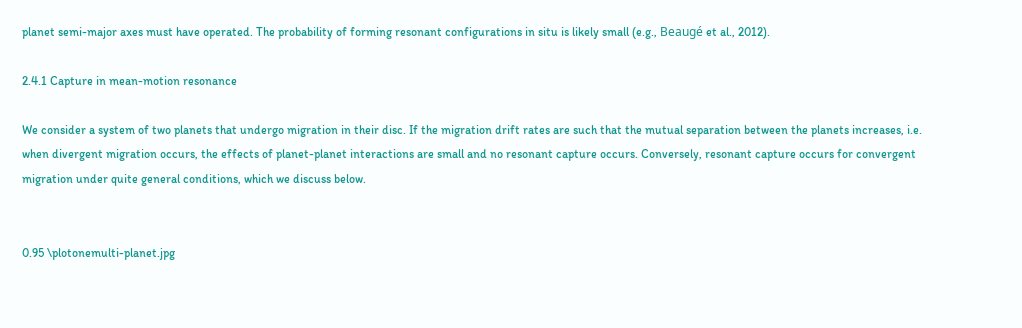planet semi-major axes must have operated. The probability of forming resonant configurations in situ is likely small (e.g., Beaugé et al., 2012).

2.4.1 Capture in mean-motion resonance

We consider a system of two planets that undergo migration in their disc. If the migration drift rates are such that the mutual separation between the planets increases, i.e. when divergent migration occurs, the effects of planet-planet interactions are small and no resonant capture occurs. Conversely, resonant capture occurs for convergent migration under quite general conditions, which we discuss below.


0.95 \plotonemulti-planet.jpg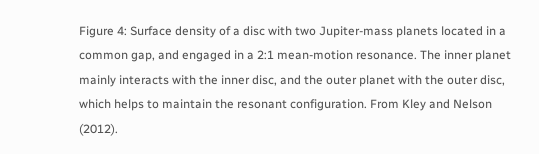Figure 4: Surface density of a disc with two Jupiter-mass planets located in a common gap, and engaged in a 2:1 mean-motion resonance. The inner planet mainly interacts with the inner disc, and the outer planet with the outer disc, which helps to maintain the resonant configuration. From Kley and Nelson (2012).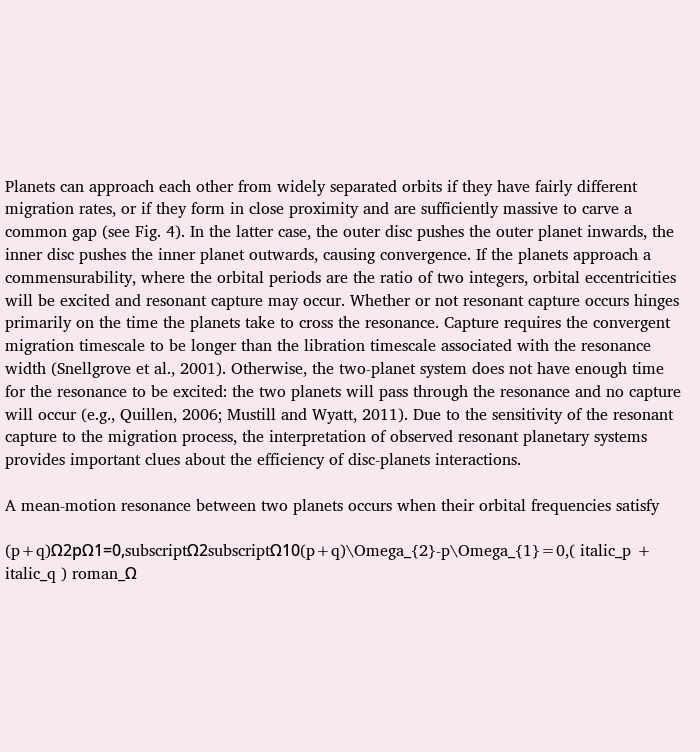Planets can approach each other from widely separated orbits if they have fairly different migration rates, or if they form in close proximity and are sufficiently massive to carve a common gap (see Fig. 4). In the latter case, the outer disc pushes the outer planet inwards, the inner disc pushes the inner planet outwards, causing convergence. If the planets approach a commensurability, where the orbital periods are the ratio of two integers, orbital eccentricities will be excited and resonant capture may occur. Whether or not resonant capture occurs hinges primarily on the time the planets take to cross the resonance. Capture requires the convergent migration timescale to be longer than the libration timescale associated with the resonance width (Snellgrove et al., 2001). Otherwise, the two-planet system does not have enough time for the resonance to be excited: the two planets will pass through the resonance and no capture will occur (e.g., Quillen, 2006; Mustill and Wyatt, 2011). Due to the sensitivity of the resonant capture to the migration process, the interpretation of observed resonant planetary systems provides important clues about the efficiency of disc-planets interactions.

A mean-motion resonance between two planets occurs when their orbital frequencies satisfy

(p+q)Ω2pΩ1=0,subscriptΩ2subscriptΩ10(p+q)\Omega_{2}-p\Omega_{1}=0,( italic_p + italic_q ) roman_Ω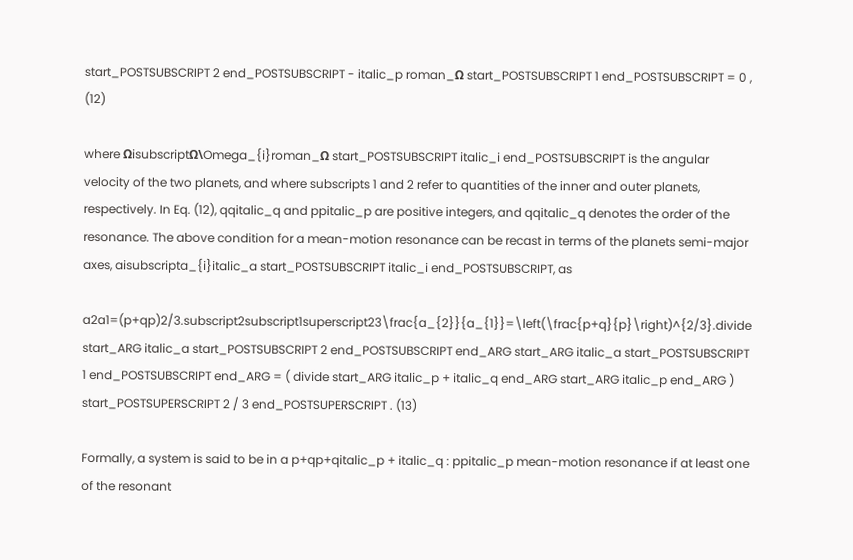start_POSTSUBSCRIPT 2 end_POSTSUBSCRIPT - italic_p roman_Ω start_POSTSUBSCRIPT 1 end_POSTSUBSCRIPT = 0 , (12)

where ΩisubscriptΩ\Omega_{i}roman_Ω start_POSTSUBSCRIPT italic_i end_POSTSUBSCRIPT is the angular velocity of the two planets, and where subscripts 1 and 2 refer to quantities of the inner and outer planets, respectively. In Eq. (12), qqitalic_q and ppitalic_p are positive integers, and qqitalic_q denotes the order of the resonance. The above condition for a mean-motion resonance can be recast in terms of the planets semi-major axes, aisubscripta_{i}italic_a start_POSTSUBSCRIPT italic_i end_POSTSUBSCRIPT, as

a2a1=(p+qp)2/3.subscript2subscript1superscript23\frac{a_{2}}{a_{1}}=\left(\frac{p+q}{p}\right)^{2/3}.divide start_ARG italic_a start_POSTSUBSCRIPT 2 end_POSTSUBSCRIPT end_ARG start_ARG italic_a start_POSTSUBSCRIPT 1 end_POSTSUBSCRIPT end_ARG = ( divide start_ARG italic_p + italic_q end_ARG start_ARG italic_p end_ARG ) start_POSTSUPERSCRIPT 2 / 3 end_POSTSUPERSCRIPT . (13)

Formally, a system is said to be in a p+qp+qitalic_p + italic_q : ppitalic_p mean-motion resonance if at least one of the resonant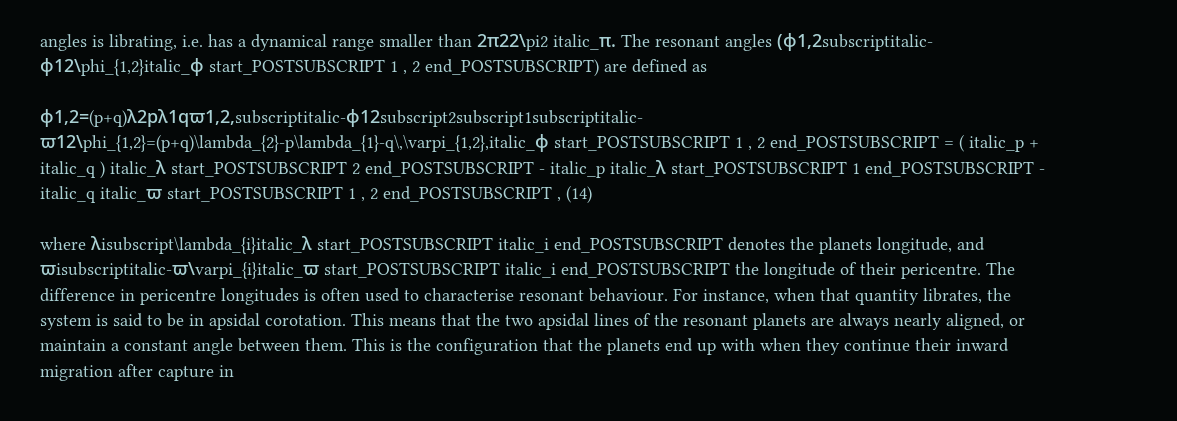angles is librating, i.e. has a dynamical range smaller than 2π22\pi2 italic_π. The resonant angles (ϕ1,2subscriptitalic-ϕ12\phi_{1,2}italic_ϕ start_POSTSUBSCRIPT 1 , 2 end_POSTSUBSCRIPT) are defined as

ϕ1,2=(p+q)λ2pλ1qϖ1,2,subscriptitalic-ϕ12subscript2subscript1subscriptitalic-ϖ12\phi_{1,2}=(p+q)\lambda_{2}-p\lambda_{1}-q\,\varpi_{1,2},italic_ϕ start_POSTSUBSCRIPT 1 , 2 end_POSTSUBSCRIPT = ( italic_p + italic_q ) italic_λ start_POSTSUBSCRIPT 2 end_POSTSUBSCRIPT - italic_p italic_λ start_POSTSUBSCRIPT 1 end_POSTSUBSCRIPT - italic_q italic_ϖ start_POSTSUBSCRIPT 1 , 2 end_POSTSUBSCRIPT , (14)

where λisubscript\lambda_{i}italic_λ start_POSTSUBSCRIPT italic_i end_POSTSUBSCRIPT denotes the planets longitude, and ϖisubscriptitalic-ϖ\varpi_{i}italic_ϖ start_POSTSUBSCRIPT italic_i end_POSTSUBSCRIPT the longitude of their pericentre. The difference in pericentre longitudes is often used to characterise resonant behaviour. For instance, when that quantity librates, the system is said to be in apsidal corotation. This means that the two apsidal lines of the resonant planets are always nearly aligned, or maintain a constant angle between them. This is the configuration that the planets end up with when they continue their inward migration after capture in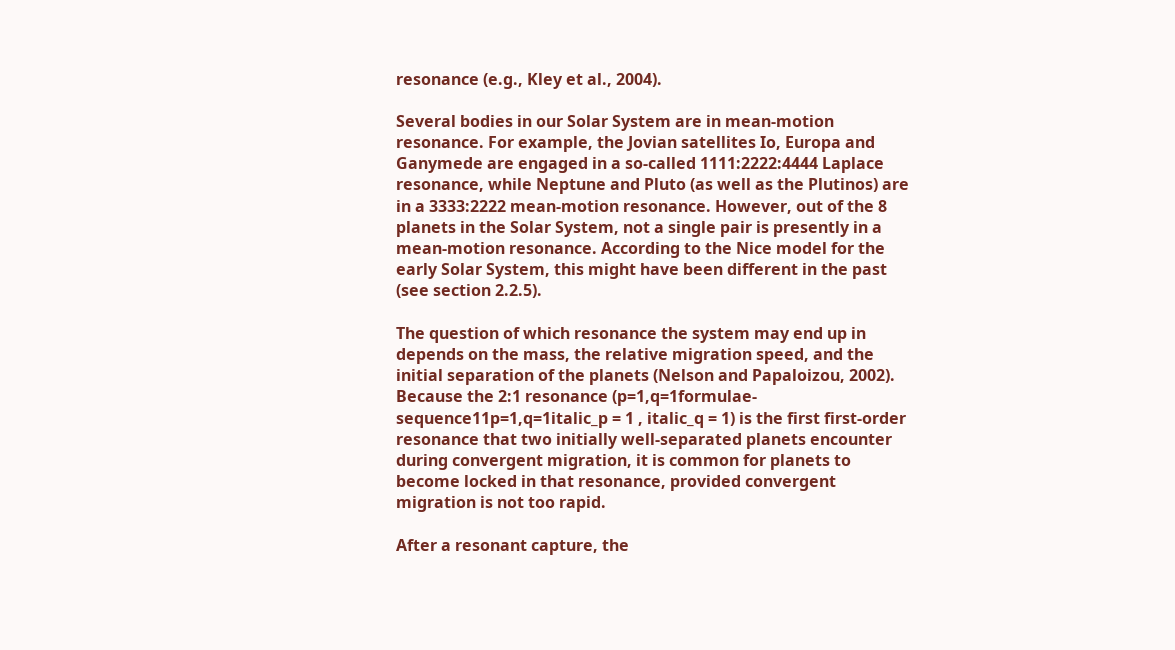resonance (e.g., Kley et al., 2004).

Several bodies in our Solar System are in mean-motion resonance. For example, the Jovian satellites Io, Europa and Ganymede are engaged in a so-called 1111:2222:4444 Laplace resonance, while Neptune and Pluto (as well as the Plutinos) are in a 3333:2222 mean-motion resonance. However, out of the 8 planets in the Solar System, not a single pair is presently in a mean-motion resonance. According to the Nice model for the early Solar System, this might have been different in the past (see section 2.2.5).

The question of which resonance the system may end up in depends on the mass, the relative migration speed, and the initial separation of the planets (Nelson and Papaloizou, 2002). Because the 2:1 resonance (p=1,q=1formulae-sequence11p=1,q=1italic_p = 1 , italic_q = 1) is the first first-order resonance that two initially well-separated planets encounter during convergent migration, it is common for planets to become locked in that resonance, provided convergent migration is not too rapid.

After a resonant capture, the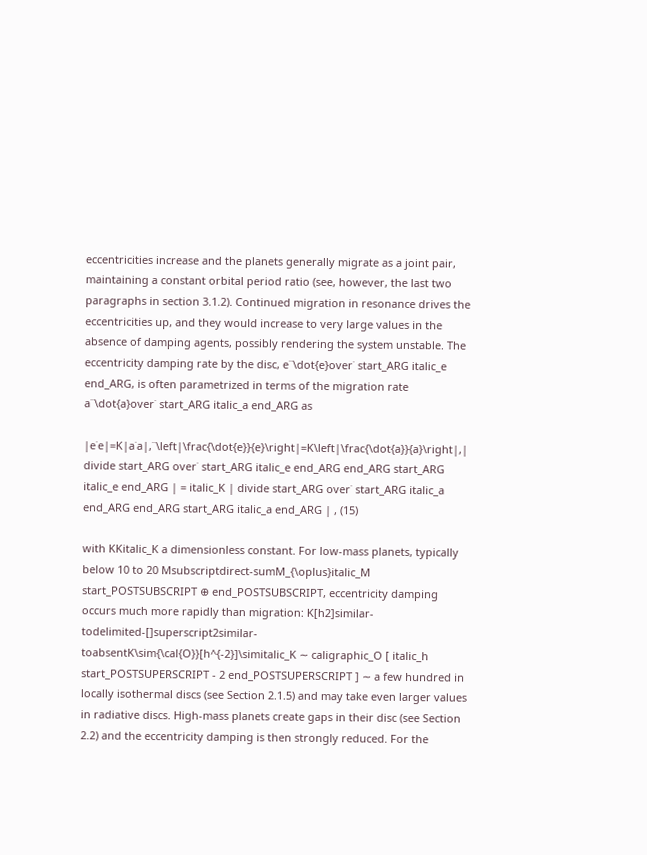eccentricities increase and the planets generally migrate as a joint pair, maintaining a constant orbital period ratio (see, however, the last two paragraphs in section 3.1.2). Continued migration in resonance drives the eccentricities up, and they would increase to very large values in the absence of damping agents, possibly rendering the system unstable. The eccentricity damping rate by the disc, e˙˙\dot{e}over˙ start_ARG italic_e end_ARG, is often parametrized in terms of the migration rate a˙˙\dot{a}over˙ start_ARG italic_a end_ARG as

|e˙e|=K|a˙a|,˙˙\left|\frac{\dot{e}}{e}\right|=K\left|\frac{\dot{a}}{a}\right|,| divide start_ARG over˙ start_ARG italic_e end_ARG end_ARG start_ARG italic_e end_ARG | = italic_K | divide start_ARG over˙ start_ARG italic_a end_ARG end_ARG start_ARG italic_a end_ARG | , (15)

with KKitalic_K a dimensionless constant. For low-mass planets, typically below 10 to 20 Msubscriptdirect-sumM_{\oplus}italic_M start_POSTSUBSCRIPT ⊕ end_POSTSUBSCRIPT, eccentricity damping occurs much more rapidly than migration: K[h2]similar-todelimited-[]superscript2similar-toabsentK\sim{\cal{O}}[h^{-2}]\simitalic_K ∼ caligraphic_O [ italic_h start_POSTSUPERSCRIPT - 2 end_POSTSUPERSCRIPT ] ∼ a few hundred in locally isothermal discs (see Section 2.1.5) and may take even larger values in radiative discs. High-mass planets create gaps in their disc (see Section 2.2) and the eccentricity damping is then strongly reduced. For the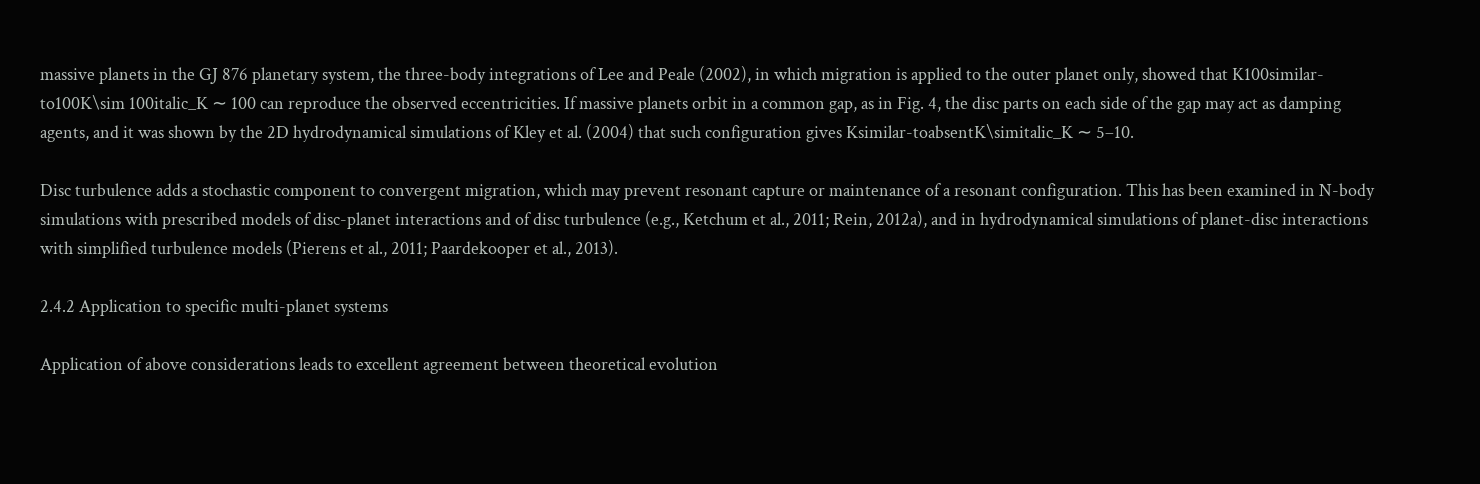massive planets in the GJ 876 planetary system, the three-body integrations of Lee and Peale (2002), in which migration is applied to the outer planet only, showed that K100similar-to100K\sim 100italic_K ∼ 100 can reproduce the observed eccentricities. If massive planets orbit in a common gap, as in Fig. 4, the disc parts on each side of the gap may act as damping agents, and it was shown by the 2D hydrodynamical simulations of Kley et al. (2004) that such configuration gives Ksimilar-toabsentK\simitalic_K ∼ 5–10.

Disc turbulence adds a stochastic component to convergent migration, which may prevent resonant capture or maintenance of a resonant configuration. This has been examined in N-body simulations with prescribed models of disc-planet interactions and of disc turbulence (e.g., Ketchum et al., 2011; Rein, 2012a), and in hydrodynamical simulations of planet-disc interactions with simplified turbulence models (Pierens et al., 2011; Paardekooper et al., 2013).

2.4.2 Application to specific multi-planet systems

Application of above considerations leads to excellent agreement between theoretical evolution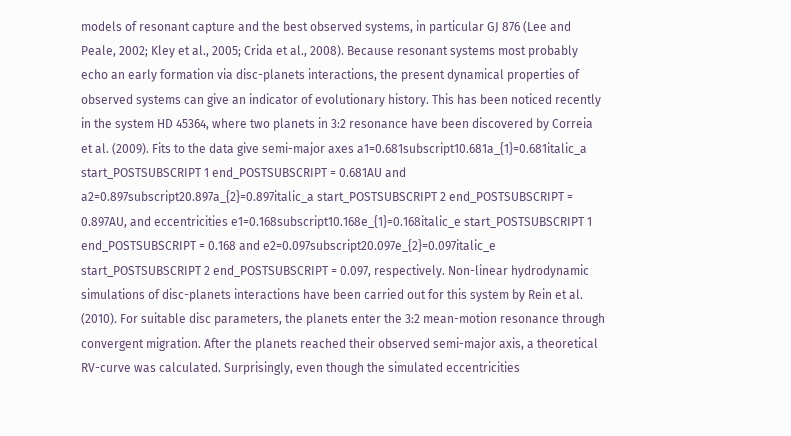models of resonant capture and the best observed systems, in particular GJ 876 (Lee and Peale, 2002; Kley et al., 2005; Crida et al., 2008). Because resonant systems most probably echo an early formation via disc-planets interactions, the present dynamical properties of observed systems can give an indicator of evolutionary history. This has been noticed recently in the system HD 45364, where two planets in 3:2 resonance have been discovered by Correia et al. (2009). Fits to the data give semi-major axes a1=0.681subscript10.681a_{1}=0.681italic_a start_POSTSUBSCRIPT 1 end_POSTSUBSCRIPT = 0.681AU and a2=0.897subscript20.897a_{2}=0.897italic_a start_POSTSUBSCRIPT 2 end_POSTSUBSCRIPT = 0.897AU, and eccentricities e1=0.168subscript10.168e_{1}=0.168italic_e start_POSTSUBSCRIPT 1 end_POSTSUBSCRIPT = 0.168 and e2=0.097subscript20.097e_{2}=0.097italic_e start_POSTSUBSCRIPT 2 end_POSTSUBSCRIPT = 0.097, respectively. Non-linear hydrodynamic simulations of disc-planets interactions have been carried out for this system by Rein et al. (2010). For suitable disc parameters, the planets enter the 3:2 mean-motion resonance through convergent migration. After the planets reached their observed semi-major axis, a theoretical RV-curve was calculated. Surprisingly, even though the simulated eccentricities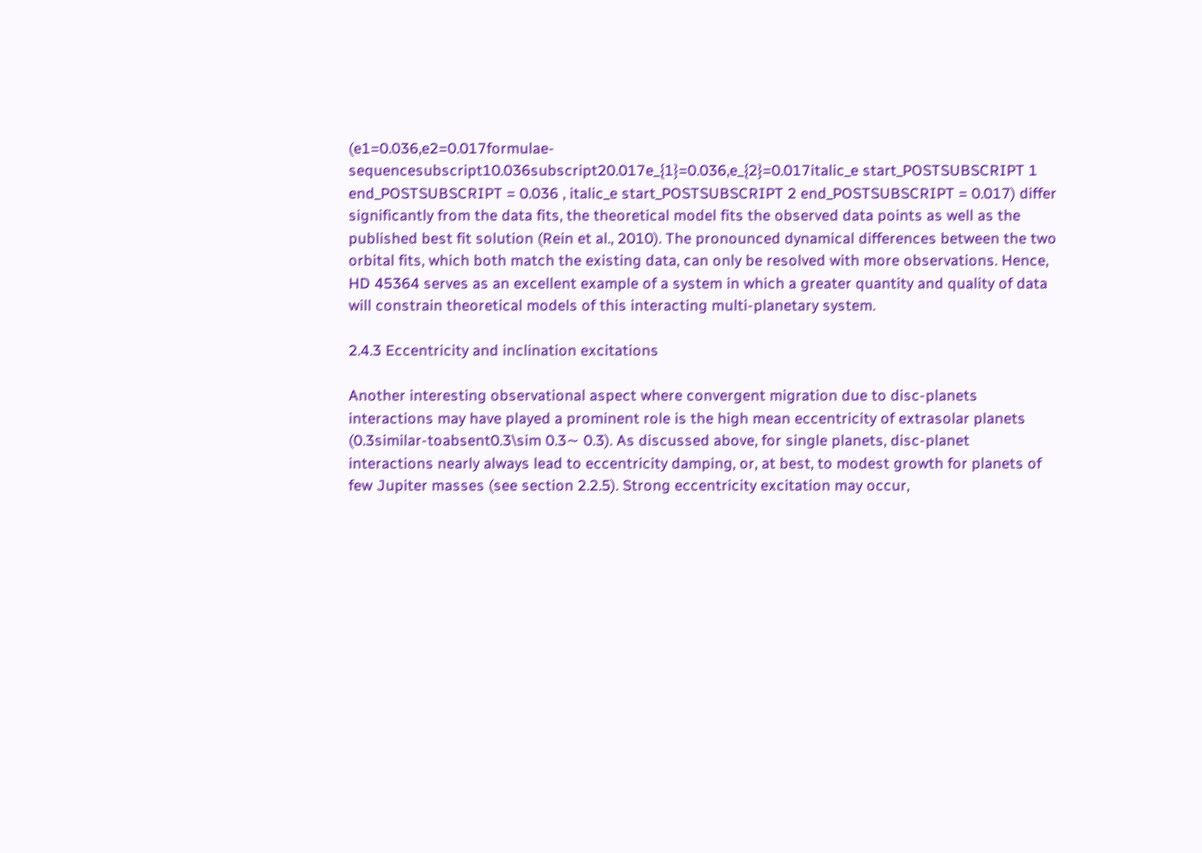(e1=0.036,e2=0.017formulae-sequencesubscript10.036subscript20.017e_{1}=0.036,e_{2}=0.017italic_e start_POSTSUBSCRIPT 1 end_POSTSUBSCRIPT = 0.036 , italic_e start_POSTSUBSCRIPT 2 end_POSTSUBSCRIPT = 0.017) differ significantly from the data fits, the theoretical model fits the observed data points as well as the published best fit solution (Rein et al., 2010). The pronounced dynamical differences between the two orbital fits, which both match the existing data, can only be resolved with more observations. Hence, HD 45364 serves as an excellent example of a system in which a greater quantity and quality of data will constrain theoretical models of this interacting multi-planetary system.

2.4.3 Eccentricity and inclination excitations

Another interesting observational aspect where convergent migration due to disc-planets interactions may have played a prominent role is the high mean eccentricity of extrasolar planets (0.3similar-toabsent0.3\sim 0.3∼ 0.3). As discussed above, for single planets, disc-planet interactions nearly always lead to eccentricity damping, or, at best, to modest growth for planets of few Jupiter masses (see section 2.2.5). Strong eccentricity excitation may occur,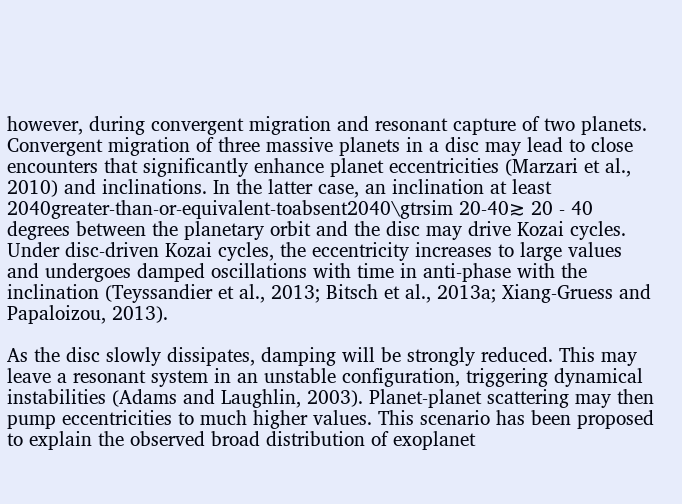however, during convergent migration and resonant capture of two planets. Convergent migration of three massive planets in a disc may lead to close encounters that significantly enhance planet eccentricities (Marzari et al., 2010) and inclinations. In the latter case, an inclination at least 2040greater-than-or-equivalent-toabsent2040\gtrsim 20-40≳ 20 - 40 degrees between the planetary orbit and the disc may drive Kozai cycles. Under disc-driven Kozai cycles, the eccentricity increases to large values and undergoes damped oscillations with time in anti-phase with the inclination (Teyssandier et al., 2013; Bitsch et al., 2013a; Xiang-Gruess and Papaloizou, 2013).

As the disc slowly dissipates, damping will be strongly reduced. This may leave a resonant system in an unstable configuration, triggering dynamical instabilities (Adams and Laughlin, 2003). Planet-planet scattering may then pump eccentricities to much higher values. This scenario has been proposed to explain the observed broad distribution of exoplanet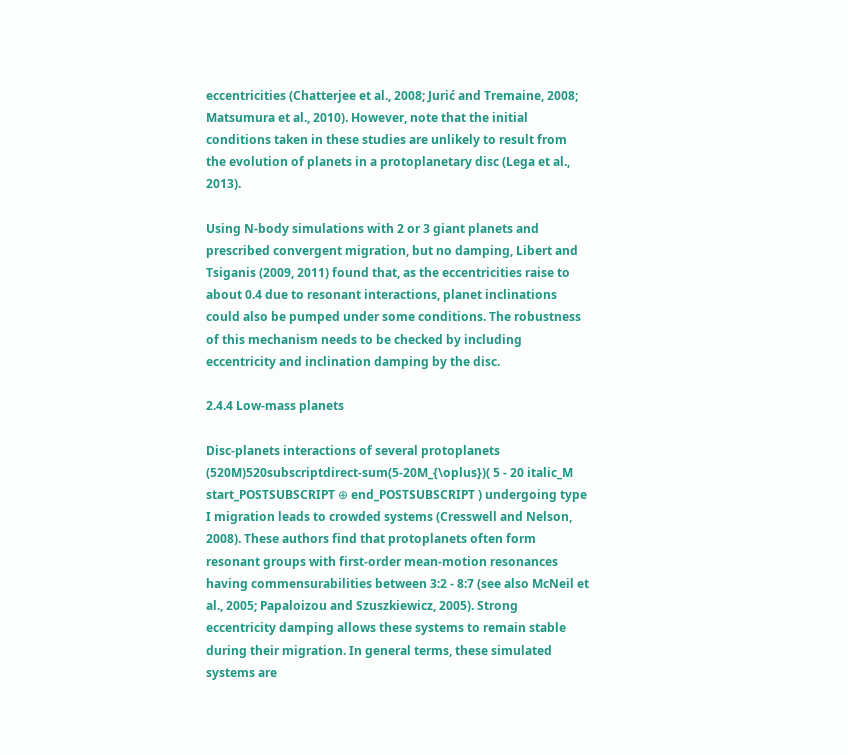eccentricities (Chatterjee et al., 2008; Jurić and Tremaine, 2008; Matsumura et al., 2010). However, note that the initial conditions taken in these studies are unlikely to result from the evolution of planets in a protoplanetary disc (Lega et al., 2013).

Using N-body simulations with 2 or 3 giant planets and prescribed convergent migration, but no damping, Libert and Tsiganis (2009, 2011) found that, as the eccentricities raise to about 0.4 due to resonant interactions, planet inclinations could also be pumped under some conditions. The robustness of this mechanism needs to be checked by including eccentricity and inclination damping by the disc.

2.4.4 Low-mass planets

Disc-planets interactions of several protoplanets (520M)520subscriptdirect-sum(5-20M_{\oplus})( 5 - 20 italic_M start_POSTSUBSCRIPT ⊕ end_POSTSUBSCRIPT ) undergoing type I migration leads to crowded systems (Cresswell and Nelson, 2008). These authors find that protoplanets often form resonant groups with first-order mean-motion resonances having commensurabilities between 3:2 - 8:7 (see also McNeil et al., 2005; Papaloizou and Szuszkiewicz, 2005). Strong eccentricity damping allows these systems to remain stable during their migration. In general terms, these simulated systems are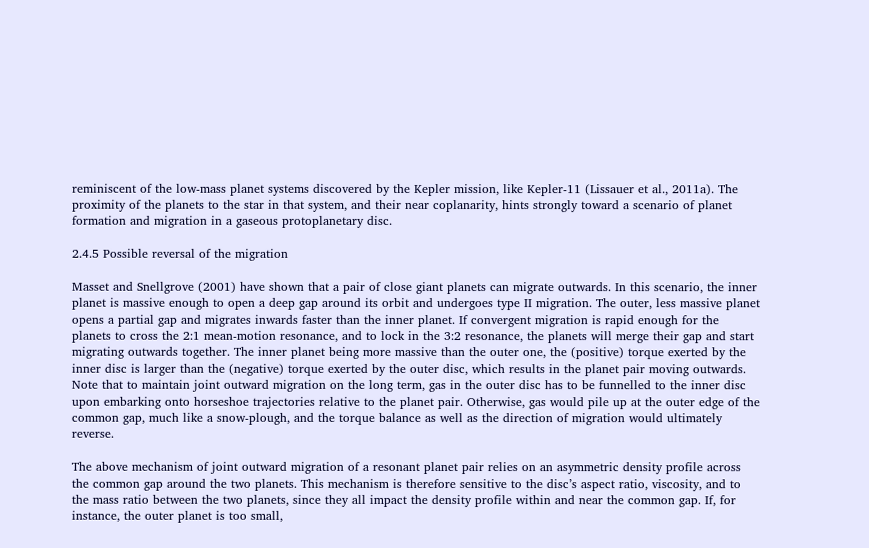reminiscent of the low-mass planet systems discovered by the Kepler mission, like Kepler-11 (Lissauer et al., 2011a). The proximity of the planets to the star in that system, and their near coplanarity, hints strongly toward a scenario of planet formation and migration in a gaseous protoplanetary disc.

2.4.5 Possible reversal of the migration

Masset and Snellgrove (2001) have shown that a pair of close giant planets can migrate outwards. In this scenario, the inner planet is massive enough to open a deep gap around its orbit and undergoes type II migration. The outer, less massive planet opens a partial gap and migrates inwards faster than the inner planet. If convergent migration is rapid enough for the planets to cross the 2:1 mean-motion resonance, and to lock in the 3:2 resonance, the planets will merge their gap and start migrating outwards together. The inner planet being more massive than the outer one, the (positive) torque exerted by the inner disc is larger than the (negative) torque exerted by the outer disc, which results in the planet pair moving outwards. Note that to maintain joint outward migration on the long term, gas in the outer disc has to be funnelled to the inner disc upon embarking onto horseshoe trajectories relative to the planet pair. Otherwise, gas would pile up at the outer edge of the common gap, much like a snow-plough, and the torque balance as well as the direction of migration would ultimately reverse.

The above mechanism of joint outward migration of a resonant planet pair relies on an asymmetric density profile across the common gap around the two planets. This mechanism is therefore sensitive to the disc’s aspect ratio, viscosity, and to the mass ratio between the two planets, since they all impact the density profile within and near the common gap. If, for instance, the outer planet is too small,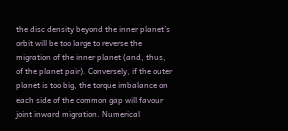the disc density beyond the inner planet’s orbit will be too large to reverse the migration of the inner planet (and, thus, of the planet pair). Conversely, if the outer planet is too big, the torque imbalance on each side of the common gap will favour joint inward migration. Numerical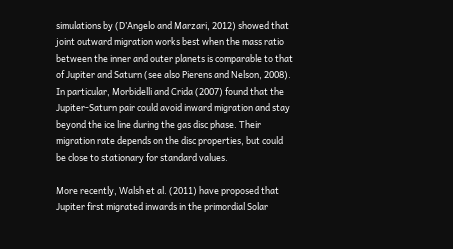simulations by (D’Angelo and Marzari, 2012) showed that joint outward migration works best when the mass ratio between the inner and outer planets is comparable to that of Jupiter and Saturn (see also Pierens and Nelson, 2008). In particular, Morbidelli and Crida (2007) found that the Jupiter-Saturn pair could avoid inward migration and stay beyond the ice line during the gas disc phase. Their migration rate depends on the disc properties, but could be close to stationary for standard values.

More recently, Walsh et al. (2011) have proposed that Jupiter first migrated inwards in the primordial Solar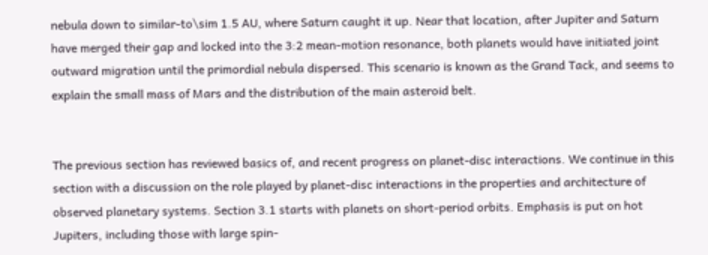nebula down to similar-to\sim 1.5 AU, where Saturn caught it up. Near that location, after Jupiter and Saturn have merged their gap and locked into the 3:2 mean-motion resonance, both planets would have initiated joint outward migration until the primordial nebula dispersed. This scenario is known as the Grand Tack, and seems to explain the small mass of Mars and the distribution of the main asteroid belt.


The previous section has reviewed basics of, and recent progress on planet-disc interactions. We continue in this section with a discussion on the role played by planet-disc interactions in the properties and architecture of observed planetary systems. Section 3.1 starts with planets on short-period orbits. Emphasis is put on hot Jupiters, including those with large spin-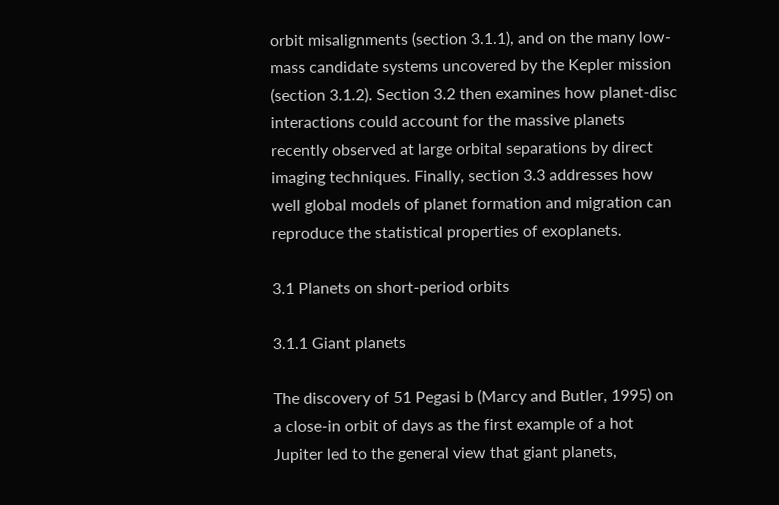orbit misalignments (section 3.1.1), and on the many low-mass candidate systems uncovered by the Kepler mission (section 3.1.2). Section 3.2 then examines how planet-disc interactions could account for the massive planets recently observed at large orbital separations by direct imaging techniques. Finally, section 3.3 addresses how well global models of planet formation and migration can reproduce the statistical properties of exoplanets.

3.1 Planets on short-period orbits

3.1.1 Giant planets

The discovery of 51 Pegasi b (Marcy and Butler, 1995) on a close-in orbit of days as the first example of a hot Jupiter led to the general view that giant planets,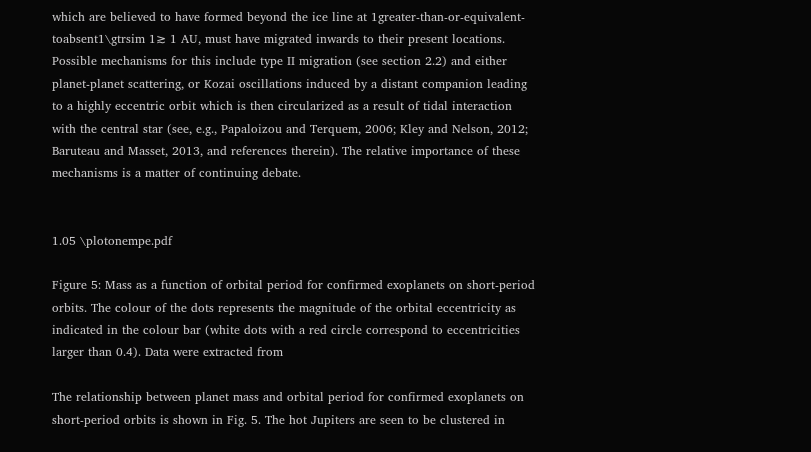which are believed to have formed beyond the ice line at 1greater-than-or-equivalent-toabsent1\gtrsim 1≳ 1 AU, must have migrated inwards to their present locations. Possible mechanisms for this include type II migration (see section 2.2) and either planet-planet scattering, or Kozai oscillations induced by a distant companion leading to a highly eccentric orbit which is then circularized as a result of tidal interaction with the central star (see, e.g., Papaloizou and Terquem, 2006; Kley and Nelson, 2012; Baruteau and Masset, 2013, and references therein). The relative importance of these mechanisms is a matter of continuing debate.


1.05 \plotonempe.pdf

Figure 5: Mass as a function of orbital period for confirmed exoplanets on short-period orbits. The colour of the dots represents the magnitude of the orbital eccentricity as indicated in the colour bar (white dots with a red circle correspond to eccentricities larger than 0.4). Data were extracted from

The relationship between planet mass and orbital period for confirmed exoplanets on short-period orbits is shown in Fig. 5. The hot Jupiters are seen to be clustered in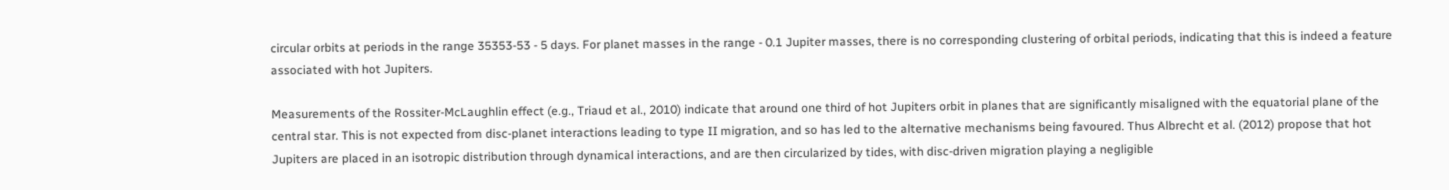circular orbits at periods in the range 35353-53 - 5 days. For planet masses in the range - 0.1 Jupiter masses, there is no corresponding clustering of orbital periods, indicating that this is indeed a feature associated with hot Jupiters.

Measurements of the Rossiter-McLaughlin effect (e.g., Triaud et al., 2010) indicate that around one third of hot Jupiters orbit in planes that are significantly misaligned with the equatorial plane of the central star. This is not expected from disc-planet interactions leading to type II migration, and so has led to the alternative mechanisms being favoured. Thus Albrecht et al. (2012) propose that hot Jupiters are placed in an isotropic distribution through dynamical interactions, and are then circularized by tides, with disc-driven migration playing a negligible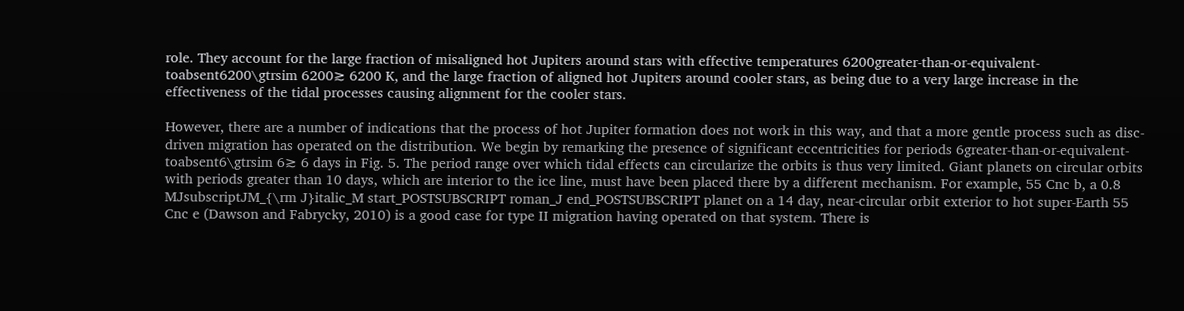role. They account for the large fraction of misaligned hot Jupiters around stars with effective temperatures 6200greater-than-or-equivalent-toabsent6200\gtrsim 6200≳ 6200 K, and the large fraction of aligned hot Jupiters around cooler stars, as being due to a very large increase in the effectiveness of the tidal processes causing alignment for the cooler stars.

However, there are a number of indications that the process of hot Jupiter formation does not work in this way, and that a more gentle process such as disc-driven migration has operated on the distribution. We begin by remarking the presence of significant eccentricities for periods 6greater-than-or-equivalent-toabsent6\gtrsim 6≳ 6 days in Fig. 5. The period range over which tidal effects can circularize the orbits is thus very limited. Giant planets on circular orbits with periods greater than 10 days, which are interior to the ice line, must have been placed there by a different mechanism. For example, 55 Cnc b, a 0.8 MJsubscriptJM_{\rm J}italic_M start_POSTSUBSCRIPT roman_J end_POSTSUBSCRIPT planet on a 14 day, near-circular orbit exterior to hot super-Earth 55 Cnc e (Dawson and Fabrycky, 2010) is a good case for type II migration having operated on that system. There is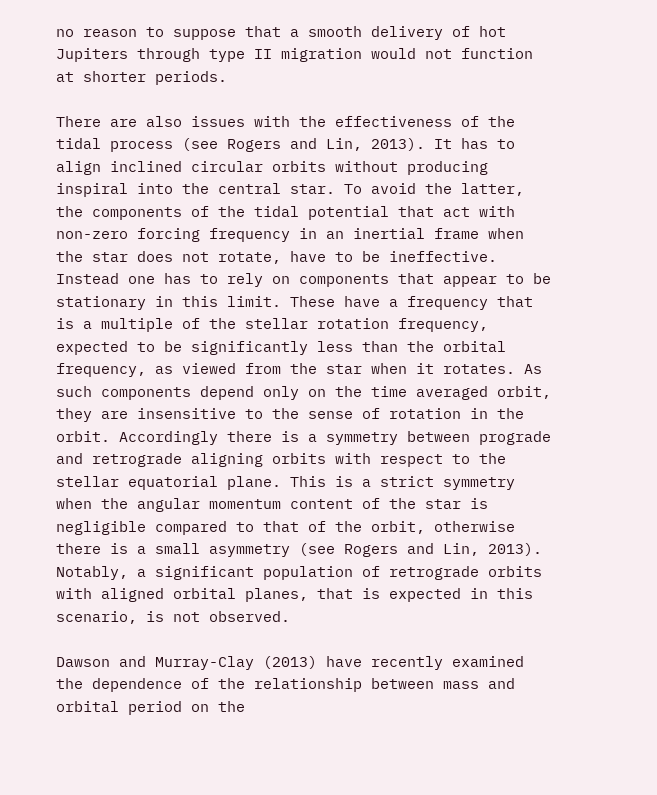no reason to suppose that a smooth delivery of hot Jupiters through type II migration would not function at shorter periods.

There are also issues with the effectiveness of the tidal process (see Rogers and Lin, 2013). It has to align inclined circular orbits without producing inspiral into the central star. To avoid the latter, the components of the tidal potential that act with non-zero forcing frequency in an inertial frame when the star does not rotate, have to be ineffective. Instead one has to rely on components that appear to be stationary in this limit. These have a frequency that is a multiple of the stellar rotation frequency, expected to be significantly less than the orbital frequency, as viewed from the star when it rotates. As such components depend only on the time averaged orbit, they are insensitive to the sense of rotation in the orbit. Accordingly there is a symmetry between prograde and retrograde aligning orbits with respect to the stellar equatorial plane. This is a strict symmetry when the angular momentum content of the star is negligible compared to that of the orbit, otherwise there is a small asymmetry (see Rogers and Lin, 2013). Notably, a significant population of retrograde orbits with aligned orbital planes, that is expected in this scenario, is not observed.

Dawson and Murray-Clay (2013) have recently examined the dependence of the relationship between mass and orbital period on the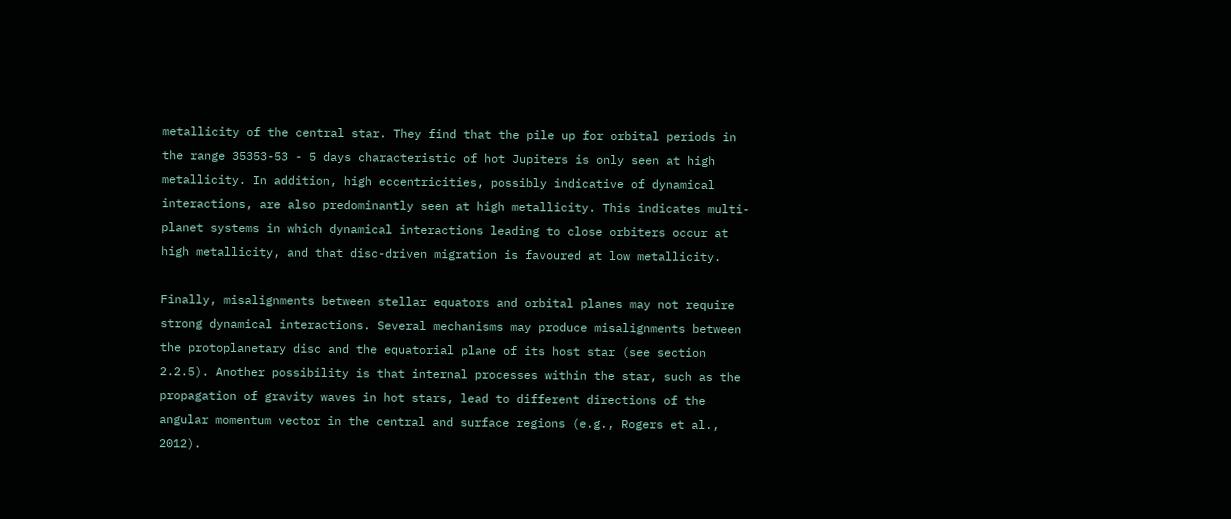metallicity of the central star. They find that the pile up for orbital periods in the range 35353-53 - 5 days characteristic of hot Jupiters is only seen at high metallicity. In addition, high eccentricities, possibly indicative of dynamical interactions, are also predominantly seen at high metallicity. This indicates multi-planet systems in which dynamical interactions leading to close orbiters occur at high metallicity, and that disc-driven migration is favoured at low metallicity.

Finally, misalignments between stellar equators and orbital planes may not require strong dynamical interactions. Several mechanisms may produce misalignments between the protoplanetary disc and the equatorial plane of its host star (see section 2.2.5). Another possibility is that internal processes within the star, such as the propagation of gravity waves in hot stars, lead to different directions of the angular momentum vector in the central and surface regions (e.g., Rogers et al., 2012).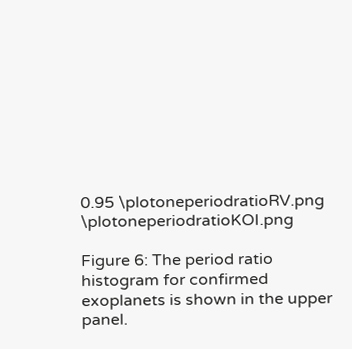0.95 \plotoneperiodratioRV.png \plotoneperiodratioKOI.png

Figure 6: The period ratio histogram for confirmed exoplanets is shown in the upper panel.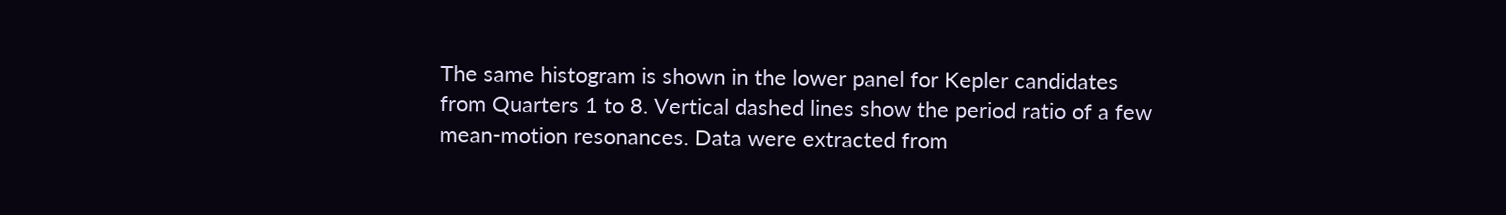The same histogram is shown in the lower panel for Kepler candidates from Quarters 1 to 8. Vertical dashed lines show the period ratio of a few mean-motion resonances. Data were extracted from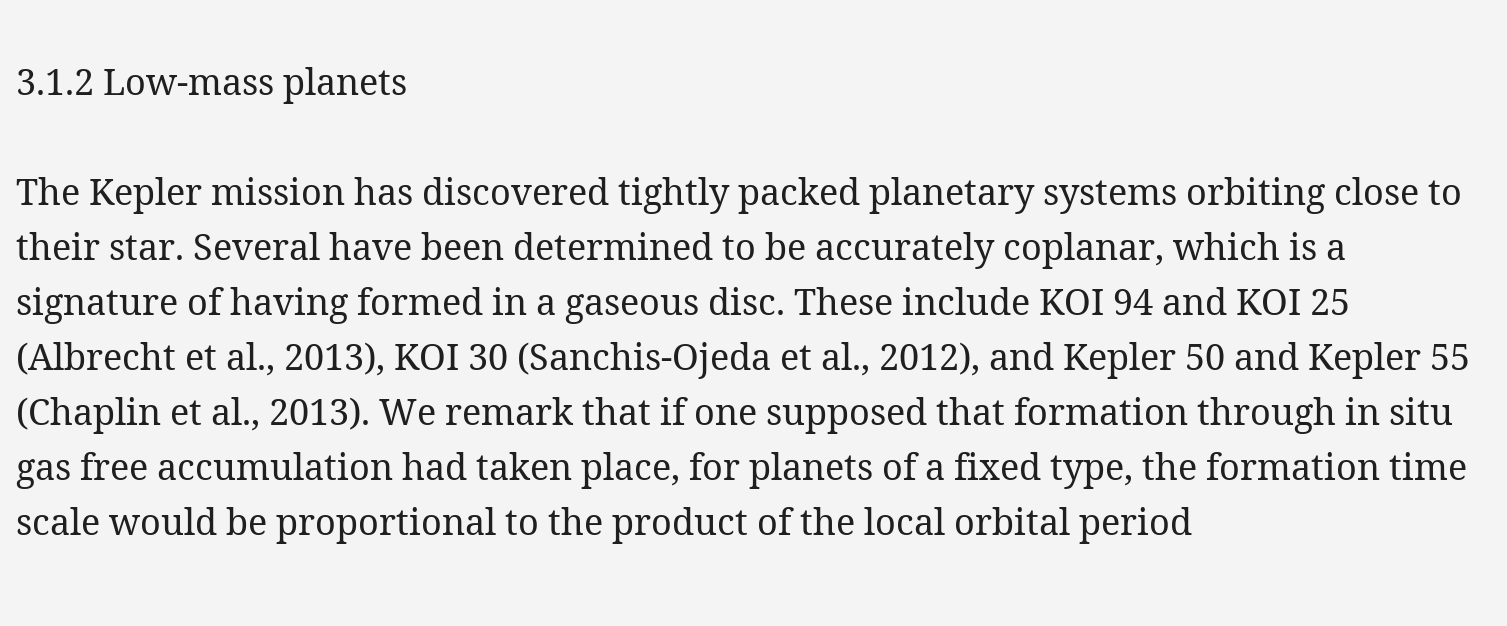3.1.2 Low-mass planets

The Kepler mission has discovered tightly packed planetary systems orbiting close to their star. Several have been determined to be accurately coplanar, which is a signature of having formed in a gaseous disc. These include KOI 94 and KOI 25 (Albrecht et al., 2013), KOI 30 (Sanchis-Ojeda et al., 2012), and Kepler 50 and Kepler 55 (Chaplin et al., 2013). We remark that if one supposed that formation through in situ gas free accumulation had taken place, for planets of a fixed type, the formation time scale would be proportional to the product of the local orbital period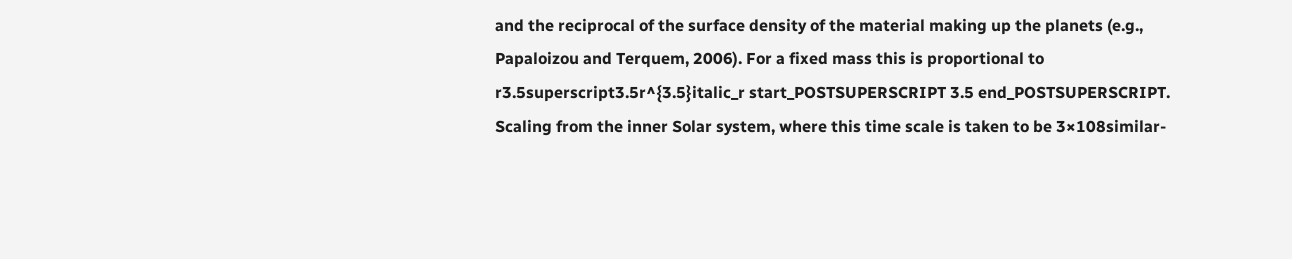and the reciprocal of the surface density of the material making up the planets (e.g., Papaloizou and Terquem, 2006). For a fixed mass this is proportional to r3.5superscript3.5r^{3.5}italic_r start_POSTSUPERSCRIPT 3.5 end_POSTSUPERSCRIPT. Scaling from the inner Solar system, where this time scale is taken to be 3×108similar-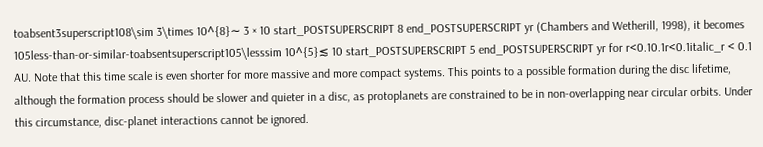toabsent3superscript108\sim 3\times 10^{8}∼ 3 × 10 start_POSTSUPERSCRIPT 8 end_POSTSUPERSCRIPT yr (Chambers and Wetherill, 1998), it becomes 105less-than-or-similar-toabsentsuperscript105\lesssim 10^{5}≲ 10 start_POSTSUPERSCRIPT 5 end_POSTSUPERSCRIPT yr for r<0.10.1r<0.1italic_r < 0.1 AU. Note that this time scale is even shorter for more massive and more compact systems. This points to a possible formation during the disc lifetime, although the formation process should be slower and quieter in a disc, as protoplanets are constrained to be in non-overlapping near circular orbits. Under this circumstance, disc-planet interactions cannot be ignored.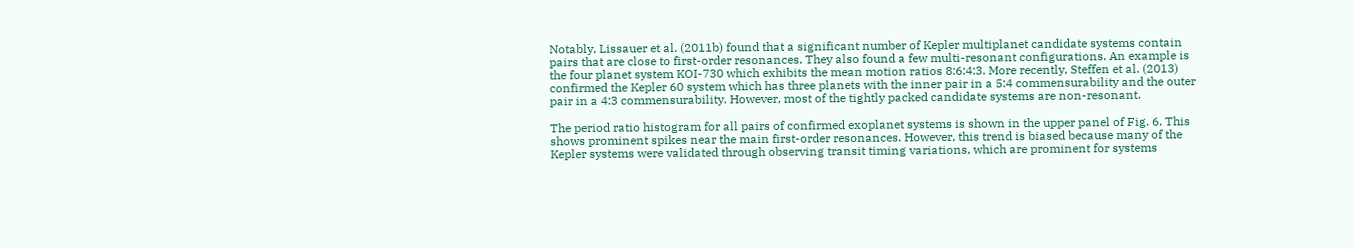Notably, Lissauer et al. (2011b) found that a significant number of Kepler multiplanet candidate systems contain pairs that are close to first-order resonances. They also found a few multi-resonant configurations. An example is the four planet system KOI-730 which exhibits the mean motion ratios 8:6:4:3. More recently, Steffen et al. (2013) confirmed the Kepler 60 system which has three planets with the inner pair in a 5:4 commensurability and the outer pair in a 4:3 commensurability. However, most of the tightly packed candidate systems are non-resonant.

The period ratio histogram for all pairs of confirmed exoplanet systems is shown in the upper panel of Fig. 6. This shows prominent spikes near the main first-order resonances. However, this trend is biased because many of the Kepler systems were validated through observing transit timing variations, which are prominent for systems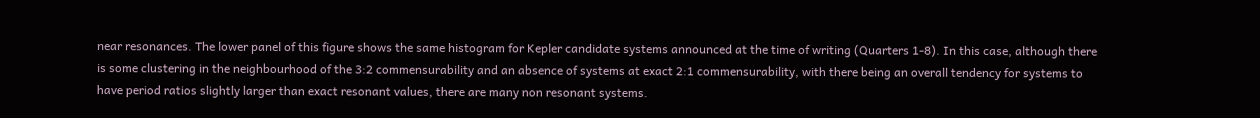near resonances. The lower panel of this figure shows the same histogram for Kepler candidate systems announced at the time of writing (Quarters 1-8). In this case, although there is some clustering in the neighbourhood of the 3:2 commensurability and an absence of systems at exact 2:1 commensurability, with there being an overall tendency for systems to have period ratios slightly larger than exact resonant values, there are many non resonant systems.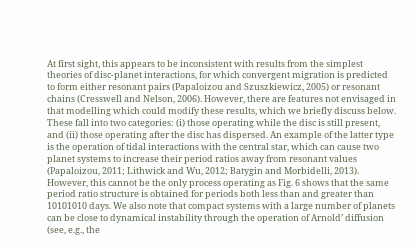At first sight, this appears to be inconsistent with results from the simplest theories of disc-planet interactions, for which convergent migration is predicted to form either resonant pairs (Papaloizou and Szuszkiewicz, 2005) or resonant chains (Cresswell and Nelson, 2006). However, there are features not envisaged in that modelling which could modify these results, which we briefly discuss below. These fall into two categories: (i) those operating while the disc is still present, and (ii) those operating after the disc has dispersed. An example of the latter type is the operation of tidal interactions with the central star, which can cause two planet systems to increase their period ratios away from resonant values (Papaloizou, 2011; Lithwick and Wu, 2012; Batygin and Morbidelli, 2013). However, this cannot be the only process operating as Fig. 6 shows that the same period ratio structure is obtained for periods both less than and greater than 10101010 days. We also note that compact systems with a large number of planets can be close to dynamical instability through the operation of Arnold’ diffusion (see, e.g., the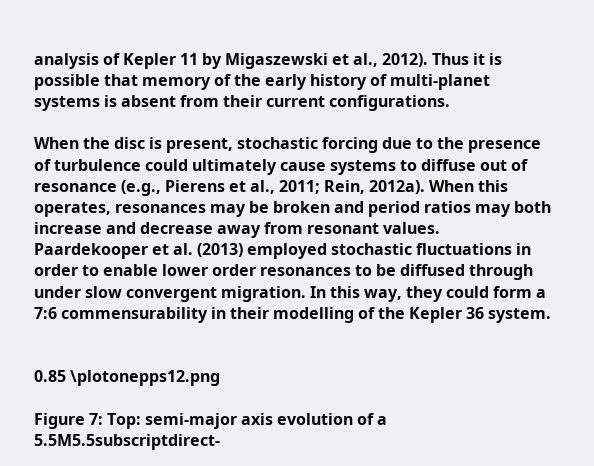analysis of Kepler 11 by Migaszewski et al., 2012). Thus it is possible that memory of the early history of multi-planet systems is absent from their current configurations.

When the disc is present, stochastic forcing due to the presence of turbulence could ultimately cause systems to diffuse out of resonance (e.g., Pierens et al., 2011; Rein, 2012a). When this operates, resonances may be broken and period ratios may both increase and decrease away from resonant values. Paardekooper et al. (2013) employed stochastic fluctuations in order to enable lower order resonances to be diffused through under slow convergent migration. In this way, they could form a 7:6 commensurability in their modelling of the Kepler 36 system.


0.85 \plotonepps12.png

Figure 7: Top: semi-major axis evolution of a 5.5M5.5subscriptdirect-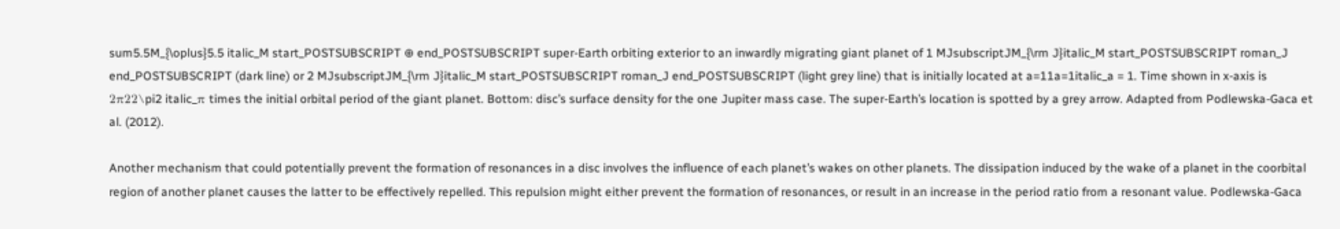sum5.5M_{\oplus}5.5 italic_M start_POSTSUBSCRIPT ⊕ end_POSTSUBSCRIPT super-Earth orbiting exterior to an inwardly migrating giant planet of 1 MJsubscriptJM_{\rm J}italic_M start_POSTSUBSCRIPT roman_J end_POSTSUBSCRIPT (dark line) or 2 MJsubscriptJM_{\rm J}italic_M start_POSTSUBSCRIPT roman_J end_POSTSUBSCRIPT (light grey line) that is initially located at a=11a=1italic_a = 1. Time shown in x-axis is 2π22\pi2 italic_π times the initial orbital period of the giant planet. Bottom: disc’s surface density for the one Jupiter mass case. The super-Earth’s location is spotted by a grey arrow. Adapted from Podlewska-Gaca et al. (2012).

Another mechanism that could potentially prevent the formation of resonances in a disc involves the influence of each planet’s wakes on other planets. The dissipation induced by the wake of a planet in the coorbital region of another planet causes the latter to be effectively repelled. This repulsion might either prevent the formation of resonances, or result in an increase in the period ratio from a resonant value. Podlewska-Gaca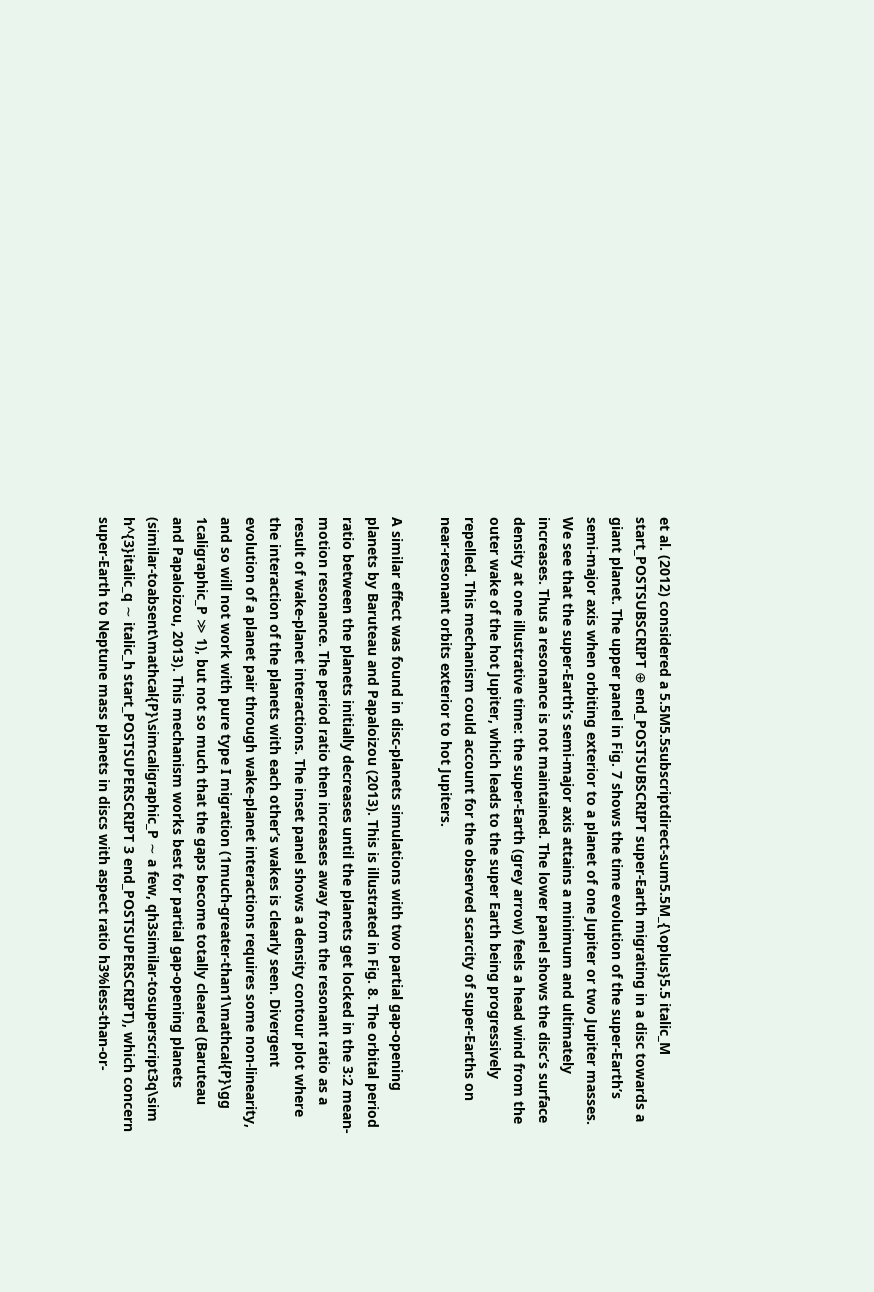et al. (2012) considered a 5.5M5.5subscriptdirect-sum5.5M_{\oplus}5.5 italic_M start_POSTSUBSCRIPT ⊕ end_POSTSUBSCRIPT super-Earth migrating in a disc towards a giant planet. The upper panel in Fig. 7 shows the time evolution of the super-Earth’s semi-major axis when orbiting exterior to a planet of one Jupiter or two Jupiter masses. We see that the super-Earth’s semi-major axis attains a minimum and ultimately increases. Thus a resonance is not maintained. The lower panel shows the disc’s surface density at one illustrative time: the super-Earth (grey arrow) feels a head wind from the outer wake of the hot Jupiter, which leads to the super Earth being progressively repelled. This mechanism could account for the observed scarcity of super-Earths on near-resonant orbits exterior to hot Jupiters.

A similar effect was found in disc-planets simulations with two partial gap-opening planets by Baruteau and Papaloizou (2013). This is illustrated in Fig. 8. The orbital period ratio between the planets initially decreases until the planets get locked in the 3:2 mean-motion resonance. The period ratio then increases away from the resonant ratio as a result of wake-planet interactions. The inset panel shows a density contour plot where the interaction of the planets with each other’s wakes is clearly seen. Divergent evolution of a planet pair through wake-planet interactions requires some non-linearity, and so will not work with pure type I migration (1much-greater-than1\mathcal{P}\gg 1caligraphic_P ≫ 1), but not so much that the gaps become totally cleared (Baruteau and Papaloizou, 2013). This mechanism works best for partial gap-opening planets (similar-toabsent\mathcal{P}\simcaligraphic_P ∼ a few, qh3similar-tosuperscript3q\sim h^{3}italic_q ∼ italic_h start_POSTSUPERSCRIPT 3 end_POSTSUPERSCRIPT), which concern super-Earth to Neptune mass planets in discs with aspect ratio h3%less-than-or-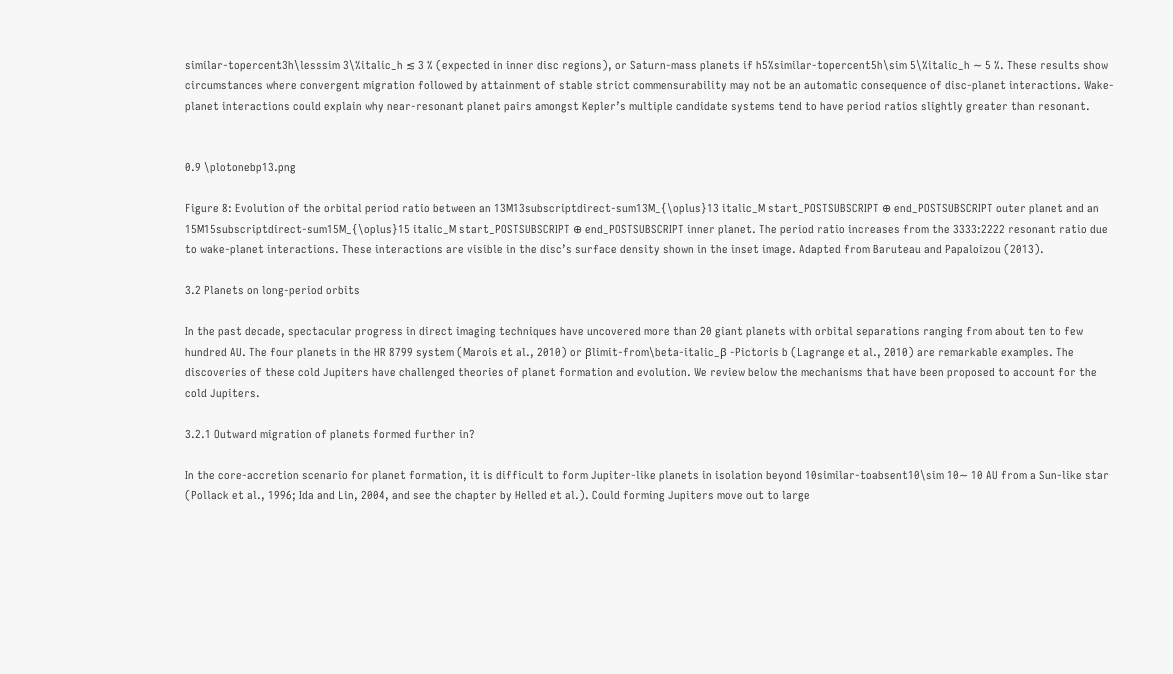similar-topercent3h\lesssim 3\%italic_h ≲ 3 % (expected in inner disc regions), or Saturn-mass planets if h5%similar-topercent5h\sim 5\%italic_h ∼ 5 %. These results show circumstances where convergent migration followed by attainment of stable strict commensurability may not be an automatic consequence of disc-planet interactions. Wake-planet interactions could explain why near-resonant planet pairs amongst Kepler’s multiple candidate systems tend to have period ratios slightly greater than resonant.


0.9 \plotonebp13.png

Figure 8: Evolution of the orbital period ratio between an 13M13subscriptdirect-sum13M_{\oplus}13 italic_M start_POSTSUBSCRIPT ⊕ end_POSTSUBSCRIPT outer planet and an 15M15subscriptdirect-sum15M_{\oplus}15 italic_M start_POSTSUBSCRIPT ⊕ end_POSTSUBSCRIPT inner planet. The period ratio increases from the 3333:2222 resonant ratio due to wake-planet interactions. These interactions are visible in the disc’s surface density shown in the inset image. Adapted from Baruteau and Papaloizou (2013).

3.2 Planets on long-period orbits

In the past decade, spectacular progress in direct imaging techniques have uncovered more than 20 giant planets with orbital separations ranging from about ten to few hundred AU. The four planets in the HR 8799 system (Marois et al., 2010) or βlimit-from\beta-italic_β -Pictoris b (Lagrange et al., 2010) are remarkable examples. The discoveries of these cold Jupiters have challenged theories of planet formation and evolution. We review below the mechanisms that have been proposed to account for the cold Jupiters.

3.2.1 Outward migration of planets formed further in?

In the core-accretion scenario for planet formation, it is difficult to form Jupiter-like planets in isolation beyond 10similar-toabsent10\sim 10∼ 10 AU from a Sun-like star (Pollack et al., 1996; Ida and Lin, 2004, and see the chapter by Helled et al.). Could forming Jupiters move out to large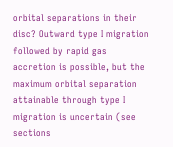orbital separations in their disc? Outward type I migration followed by rapid gas accretion is possible, but the maximum orbital separation attainable through type I migration is uncertain (see sections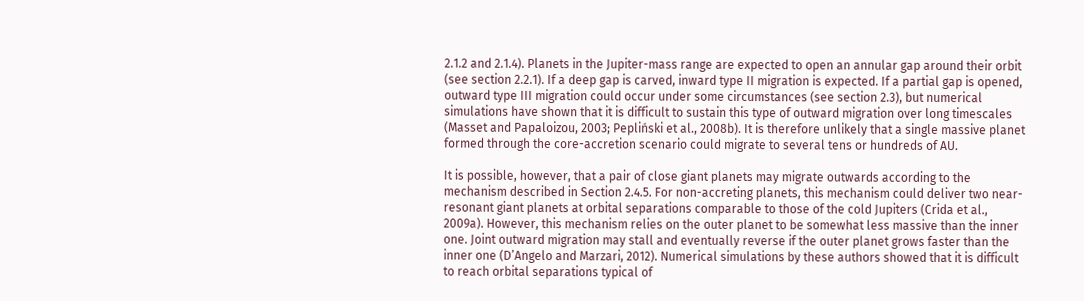2.1.2 and 2.1.4). Planets in the Jupiter-mass range are expected to open an annular gap around their orbit (see section 2.2.1). If a deep gap is carved, inward type II migration is expected. If a partial gap is opened, outward type III migration could occur under some circumstances (see section 2.3), but numerical simulations have shown that it is difficult to sustain this type of outward migration over long timescales (Masset and Papaloizou, 2003; Pepliński et al., 2008b). It is therefore unlikely that a single massive planet formed through the core-accretion scenario could migrate to several tens or hundreds of AU.

It is possible, however, that a pair of close giant planets may migrate outwards according to the mechanism described in Section 2.4.5. For non-accreting planets, this mechanism could deliver two near-resonant giant planets at orbital separations comparable to those of the cold Jupiters (Crida et al., 2009a). However, this mechanism relies on the outer planet to be somewhat less massive than the inner one. Joint outward migration may stall and eventually reverse if the outer planet grows faster than the inner one (D’Angelo and Marzari, 2012). Numerical simulations by these authors showed that it is difficult to reach orbital separations typical of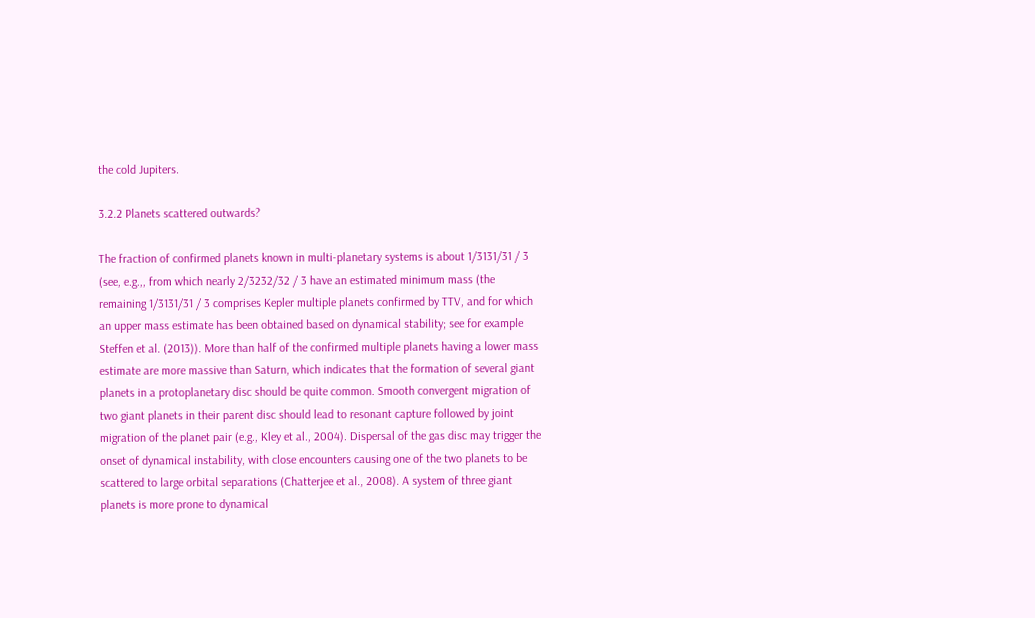the cold Jupiters.

3.2.2 Planets scattered outwards?

The fraction of confirmed planets known in multi-planetary systems is about 1/3131/31 / 3 (see, e.g.,, from which nearly 2/3232/32 / 3 have an estimated minimum mass (the remaining 1/3131/31 / 3 comprises Kepler multiple planets confirmed by TTV, and for which an upper mass estimate has been obtained based on dynamical stability; see for example Steffen et al. (2013)). More than half of the confirmed multiple planets having a lower mass estimate are more massive than Saturn, which indicates that the formation of several giant planets in a protoplanetary disc should be quite common. Smooth convergent migration of two giant planets in their parent disc should lead to resonant capture followed by joint migration of the planet pair (e.g., Kley et al., 2004). Dispersal of the gas disc may trigger the onset of dynamical instability, with close encounters causing one of the two planets to be scattered to large orbital separations (Chatterjee et al., 2008). A system of three giant planets is more prone to dynamical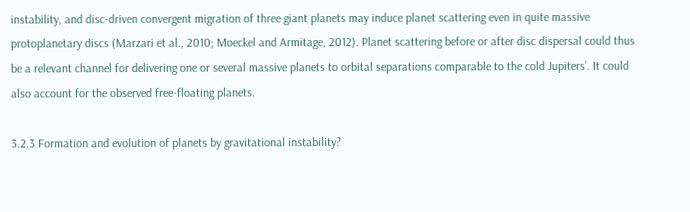instability, and disc-driven convergent migration of three giant planets may induce planet scattering even in quite massive protoplanetary discs (Marzari et al., 2010; Moeckel and Armitage, 2012). Planet scattering before or after disc dispersal could thus be a relevant channel for delivering one or several massive planets to orbital separations comparable to the cold Jupiters’. It could also account for the observed free-floating planets.

3.2.3 Formation and evolution of planets by gravitational instability?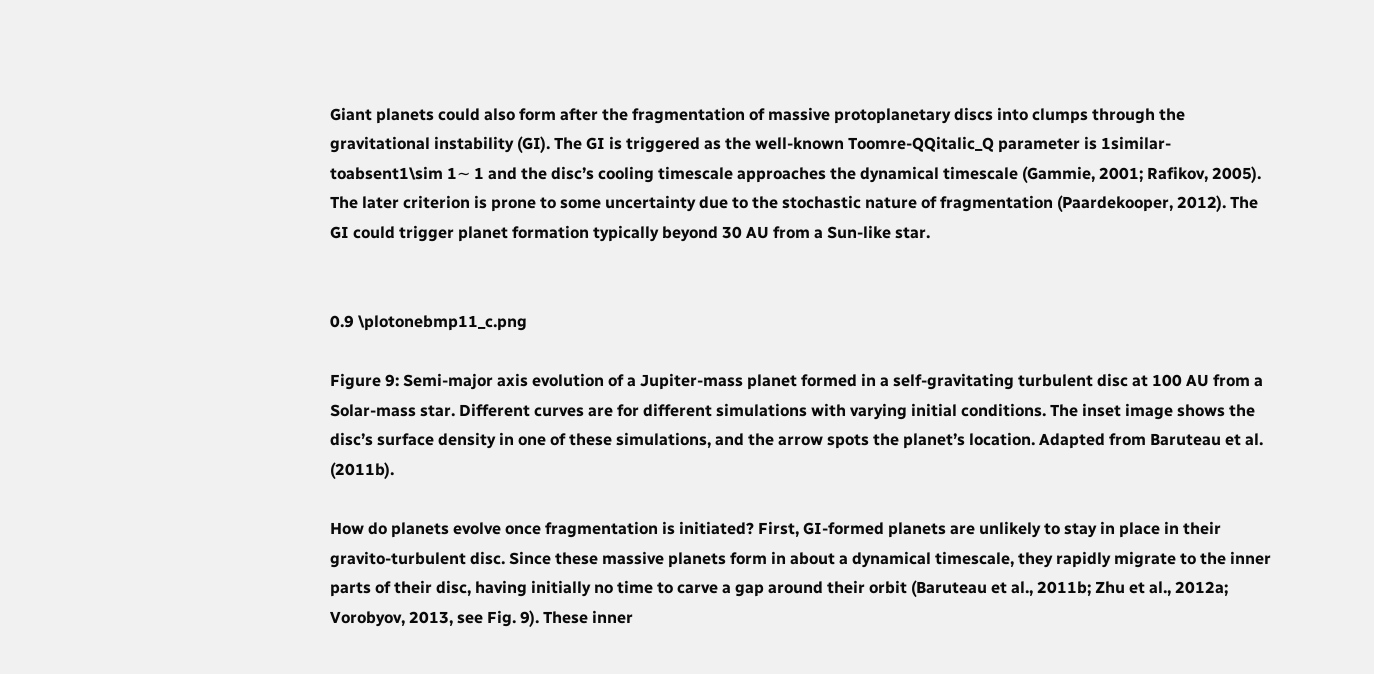Giant planets could also form after the fragmentation of massive protoplanetary discs into clumps through the gravitational instability (GI). The GI is triggered as the well-known Toomre-QQitalic_Q parameter is 1similar-toabsent1\sim 1∼ 1 and the disc’s cooling timescale approaches the dynamical timescale (Gammie, 2001; Rafikov, 2005). The later criterion is prone to some uncertainty due to the stochastic nature of fragmentation (Paardekooper, 2012). The GI could trigger planet formation typically beyond 30 AU from a Sun-like star.


0.9 \plotonebmp11_c.png

Figure 9: Semi-major axis evolution of a Jupiter-mass planet formed in a self-gravitating turbulent disc at 100 AU from a Solar-mass star. Different curves are for different simulations with varying initial conditions. The inset image shows the disc’s surface density in one of these simulations, and the arrow spots the planet’s location. Adapted from Baruteau et al. (2011b).

How do planets evolve once fragmentation is initiated? First, GI-formed planets are unlikely to stay in place in their gravito-turbulent disc. Since these massive planets form in about a dynamical timescale, they rapidly migrate to the inner parts of their disc, having initially no time to carve a gap around their orbit (Baruteau et al., 2011b; Zhu et al., 2012a; Vorobyov, 2013, see Fig. 9). These inner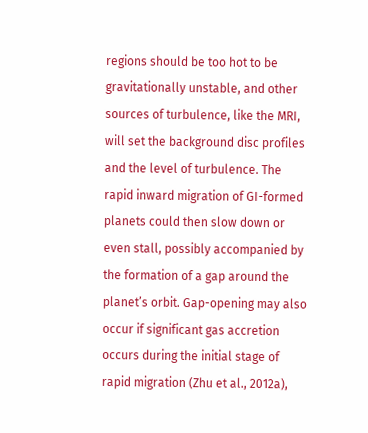regions should be too hot to be gravitationally unstable, and other sources of turbulence, like the MRI, will set the background disc profiles and the level of turbulence. The rapid inward migration of GI-formed planets could then slow down or even stall, possibly accompanied by the formation of a gap around the planet’s orbit. Gap-opening may also occur if significant gas accretion occurs during the initial stage of rapid migration (Zhu et al., 2012a),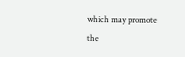which may promote the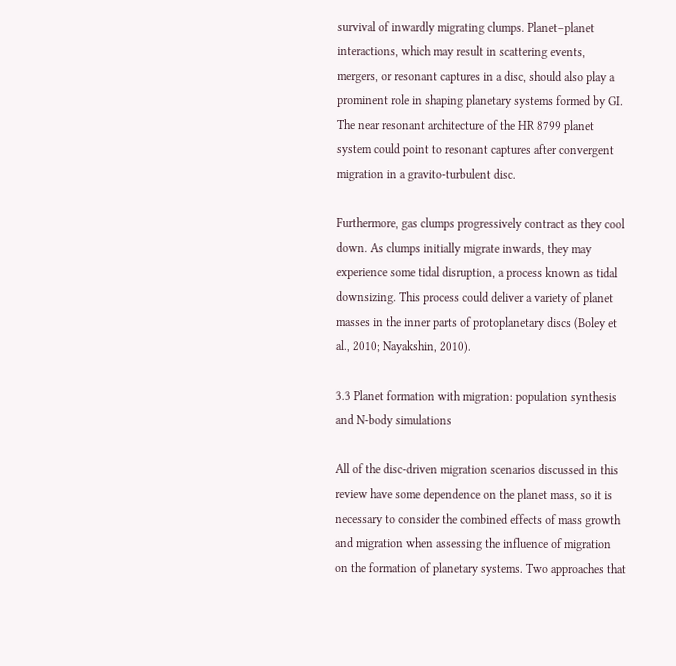survival of inwardly migrating clumps. Planet–planet interactions, which may result in scattering events, mergers, or resonant captures in a disc, should also play a prominent role in shaping planetary systems formed by GI. The near resonant architecture of the HR 8799 planet system could point to resonant captures after convergent migration in a gravito-turbulent disc.

Furthermore, gas clumps progressively contract as they cool down. As clumps initially migrate inwards, they may experience some tidal disruption, a process known as tidal downsizing. This process could deliver a variety of planet masses in the inner parts of protoplanetary discs (Boley et al., 2010; Nayakshin, 2010).

3.3 Planet formation with migration: population synthesis and N-body simulations

All of the disc-driven migration scenarios discussed in this review have some dependence on the planet mass, so it is necessary to consider the combined effects of mass growth and migration when assessing the influence of migration on the formation of planetary systems. Two approaches that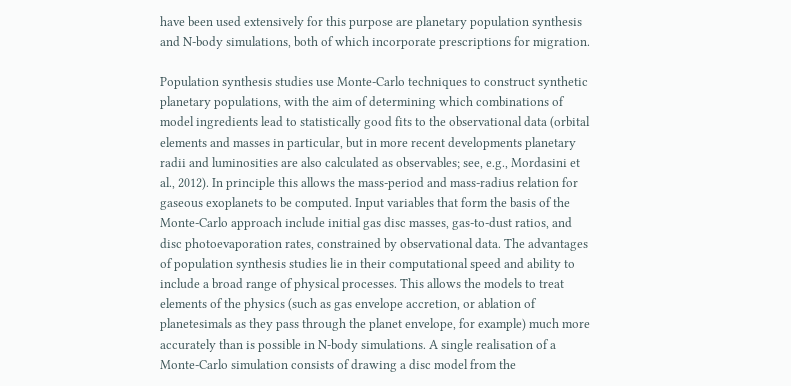have been used extensively for this purpose are planetary population synthesis and N-body simulations, both of which incorporate prescriptions for migration.

Population synthesis studies use Monte-Carlo techniques to construct synthetic planetary populations, with the aim of determining which combinations of model ingredients lead to statistically good fits to the observational data (orbital elements and masses in particular, but in more recent developments planetary radii and luminosities are also calculated as observables; see, e.g., Mordasini et al., 2012). In principle this allows the mass-period and mass-radius relation for gaseous exoplanets to be computed. Input variables that form the basis of the Monte-Carlo approach include initial gas disc masses, gas-to-dust ratios, and disc photoevaporation rates, constrained by observational data. The advantages of population synthesis studies lie in their computational speed and ability to include a broad range of physical processes. This allows the models to treat elements of the physics (such as gas envelope accretion, or ablation of planetesimals as they pass through the planet envelope, for example) much more accurately than is possible in N-body simulations. A single realisation of a Monte-Carlo simulation consists of drawing a disc model from the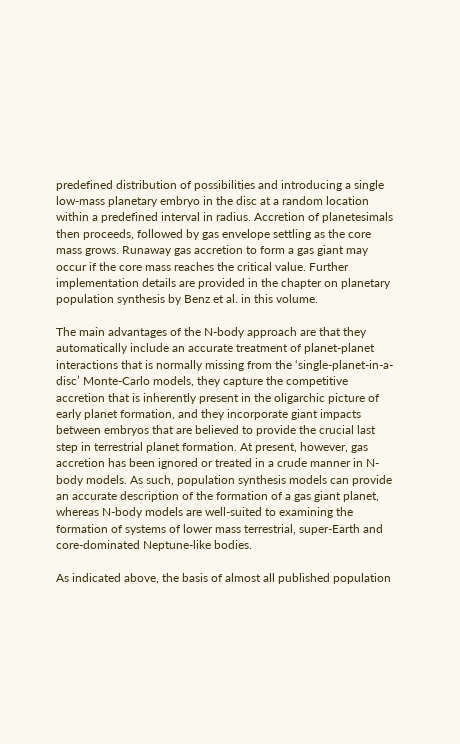predefined distribution of possibilities and introducing a single low-mass planetary embryo in the disc at a random location within a predefined interval in radius. Accretion of planetesimals then proceeds, followed by gas envelope settling as the core mass grows. Runaway gas accretion to form a gas giant may occur if the core mass reaches the critical value. Further implementation details are provided in the chapter on planetary population synthesis by Benz et al. in this volume.

The main advantages of the N-body approach are that they automatically include an accurate treatment of planet-planet interactions that is normally missing from the ‘single-planet-in-a-disc’ Monte-Carlo models, they capture the competitive accretion that is inherently present in the oligarchic picture of early planet formation, and they incorporate giant impacts between embryos that are believed to provide the crucial last step in terrestrial planet formation. At present, however, gas accretion has been ignored or treated in a crude manner in N-body models. As such, population synthesis models can provide an accurate description of the formation of a gas giant planet, whereas N-body models are well-suited to examining the formation of systems of lower mass terrestrial, super-Earth and core-dominated Neptune-like bodies.

As indicated above, the basis of almost all published population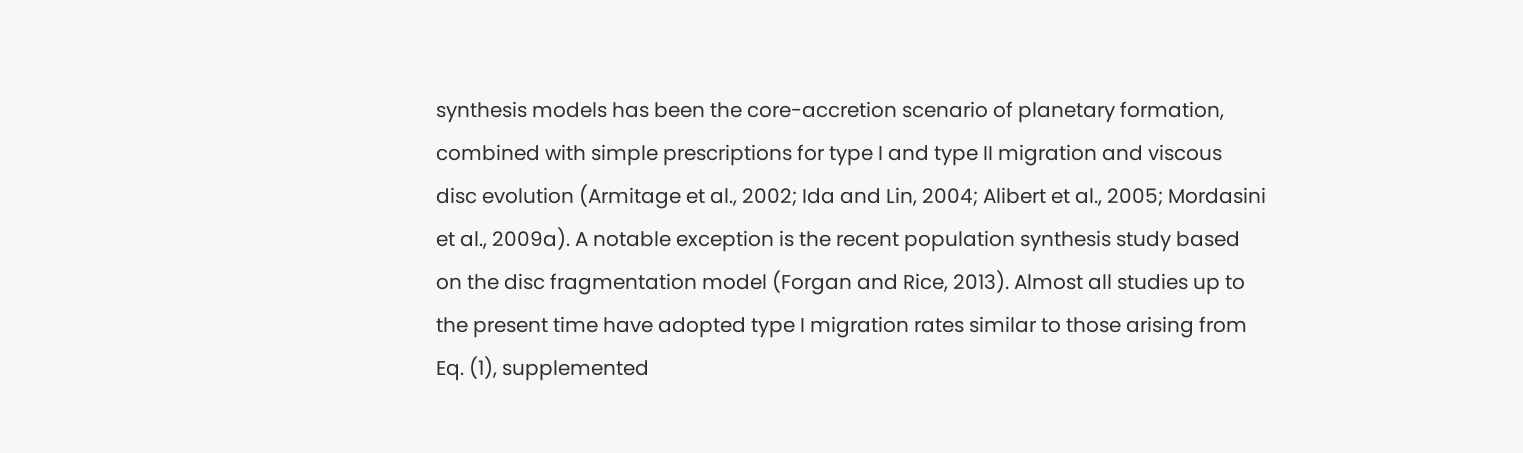synthesis models has been the core-accretion scenario of planetary formation, combined with simple prescriptions for type I and type II migration and viscous disc evolution (Armitage et al., 2002; Ida and Lin, 2004; Alibert et al., 2005; Mordasini et al., 2009a). A notable exception is the recent population synthesis study based on the disc fragmentation model (Forgan and Rice, 2013). Almost all studies up to the present time have adopted type I migration rates similar to those arising from Eq. (1), supplemented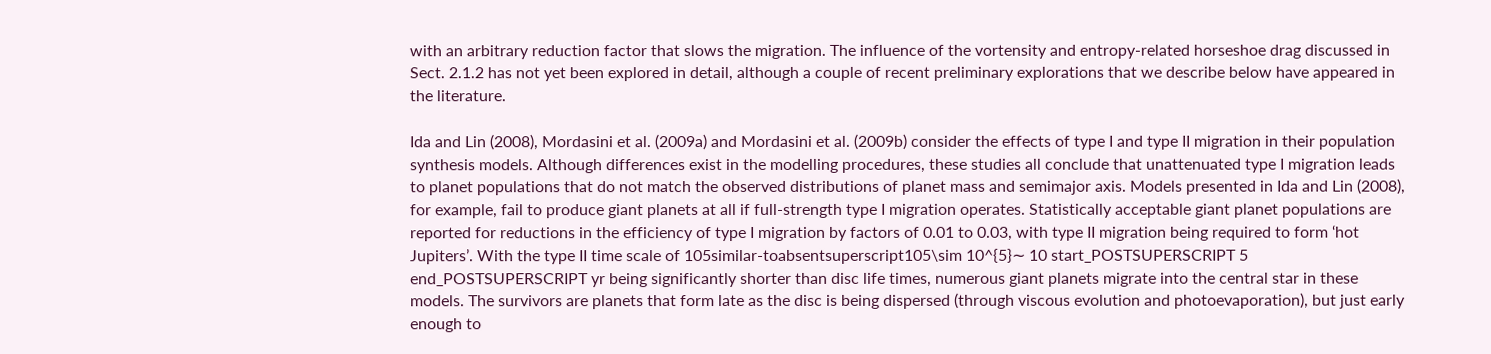with an arbitrary reduction factor that slows the migration. The influence of the vortensity and entropy-related horseshoe drag discussed in Sect. 2.1.2 has not yet been explored in detail, although a couple of recent preliminary explorations that we describe below have appeared in the literature.

Ida and Lin (2008), Mordasini et al. (2009a) and Mordasini et al. (2009b) consider the effects of type I and type II migration in their population synthesis models. Although differences exist in the modelling procedures, these studies all conclude that unattenuated type I migration leads to planet populations that do not match the observed distributions of planet mass and semimajor axis. Models presented in Ida and Lin (2008), for example, fail to produce giant planets at all if full-strength type I migration operates. Statistically acceptable giant planet populations are reported for reductions in the efficiency of type I migration by factors of 0.01 to 0.03, with type II migration being required to form ‘hot Jupiters’. With the type II time scale of 105similar-toabsentsuperscript105\sim 10^{5}∼ 10 start_POSTSUPERSCRIPT 5 end_POSTSUPERSCRIPT yr being significantly shorter than disc life times, numerous giant planets migrate into the central star in these models. The survivors are planets that form late as the disc is being dispersed (through viscous evolution and photoevaporation), but just early enough to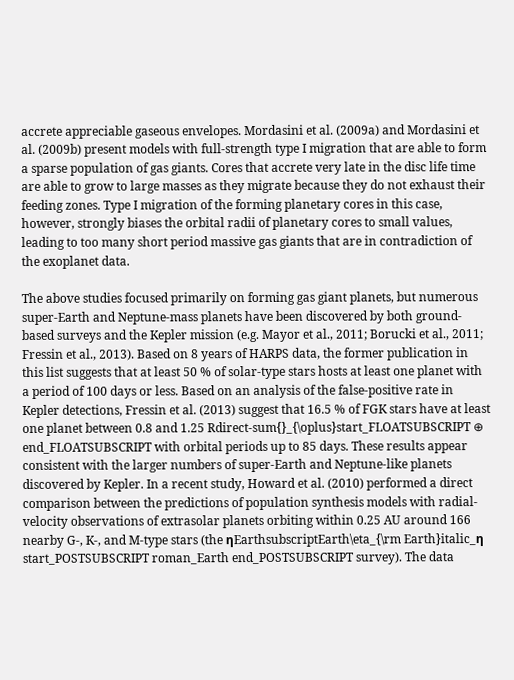accrete appreciable gaseous envelopes. Mordasini et al. (2009a) and Mordasini et al. (2009b) present models with full-strength type I migration that are able to form a sparse population of gas giants. Cores that accrete very late in the disc life time are able to grow to large masses as they migrate because they do not exhaust their feeding zones. Type I migration of the forming planetary cores in this case, however, strongly biases the orbital radii of planetary cores to small values, leading to too many short period massive gas giants that are in contradiction of the exoplanet data.

The above studies focused primarily on forming gas giant planets, but numerous super-Earth and Neptune-mass planets have been discovered by both ground-based surveys and the Kepler mission (e.g. Mayor et al., 2011; Borucki et al., 2011; Fressin et al., 2013). Based on 8 years of HARPS data, the former publication in this list suggests that at least 50 % of solar-type stars hosts at least one planet with a period of 100 days or less. Based on an analysis of the false-positive rate in Kepler detections, Fressin et al. (2013) suggest that 16.5 % of FGK stars have at least one planet between 0.8 and 1.25 Rdirect-sum{}_{\oplus}start_FLOATSUBSCRIPT ⊕ end_FLOATSUBSCRIPT with orbital periods up to 85 days. These results appear consistent with the larger numbers of super-Earth and Neptune-like planets discovered by Kepler. In a recent study, Howard et al. (2010) performed a direct comparison between the predictions of population synthesis models with radial-velocity observations of extrasolar planets orbiting within 0.25 AU around 166 nearby G-, K-, and M-type stars (the ηEarthsubscriptEarth\eta_{\rm Earth}italic_η start_POSTSUBSCRIPT roman_Earth end_POSTSUBSCRIPT survey). The data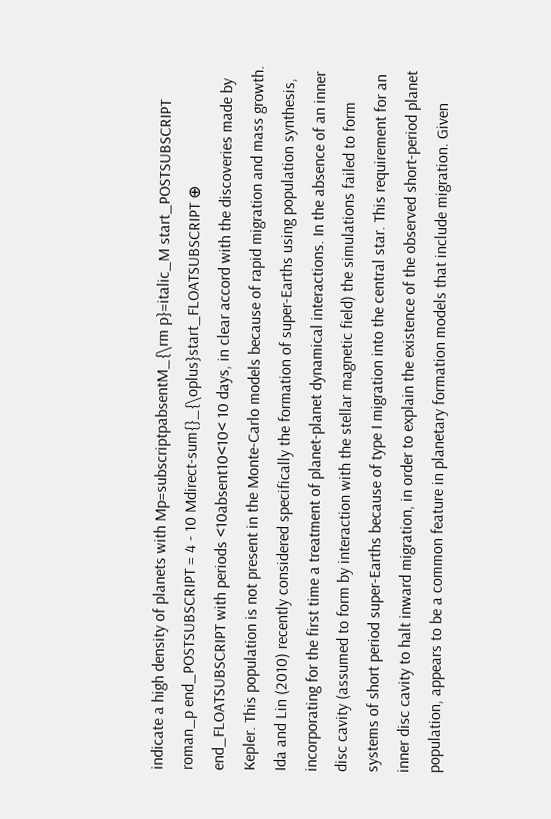indicate a high density of planets with Mp=subscriptpabsentM_{\rm p}=italic_M start_POSTSUBSCRIPT roman_p end_POSTSUBSCRIPT = 4 - 10 Mdirect-sum{}_{\oplus}start_FLOATSUBSCRIPT ⊕ end_FLOATSUBSCRIPT with periods <10absent10<10< 10 days, in clear accord with the discoveries made by Kepler. This population is not present in the Monte-Carlo models because of rapid migration and mass growth. Ida and Lin (2010) recently considered specifically the formation of super-Earths using population synthesis, incorporating for the first time a treatment of planet-planet dynamical interactions. In the absence of an inner disc cavity (assumed to form by interaction with the stellar magnetic field) the simulations failed to form systems of short period super-Earths because of type I migration into the central star. This requirement for an inner disc cavity to halt inward migration, in order to explain the existence of the observed short-period planet population, appears to be a common feature in planetary formation models that include migration. Given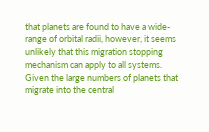that planets are found to have a wide-range of orbital radii, however, it seems unlikely that this migration stopping mechanism can apply to all systems. Given the large numbers of planets that migrate into the central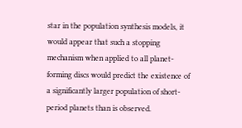star in the population synthesis models, it would appear that such a stopping mechanism when applied to all planet-forming discs would predict the existence of a significantly larger population of short-period planets than is observed.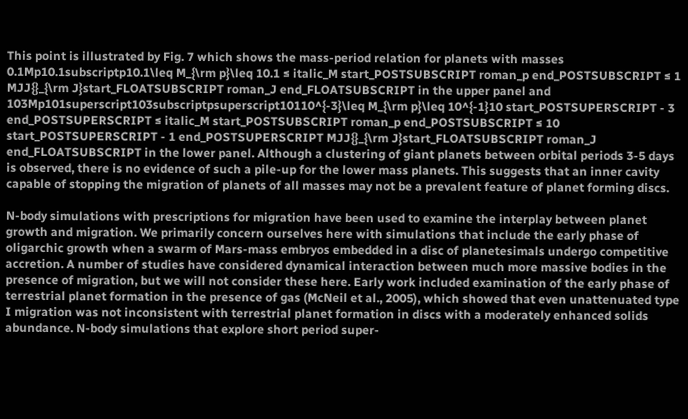This point is illustrated by Fig. 7 which shows the mass-period relation for planets with masses 0.1Mp10.1subscriptp10.1\leq M_{\rm p}\leq 10.1 ≤ italic_M start_POSTSUBSCRIPT roman_p end_POSTSUBSCRIPT ≤ 1 MJJ{}_{\rm J}start_FLOATSUBSCRIPT roman_J end_FLOATSUBSCRIPT in the upper panel and 103Mp101superscript103subscriptpsuperscript10110^{-3}\leq M_{\rm p}\leq 10^{-1}10 start_POSTSUPERSCRIPT - 3 end_POSTSUPERSCRIPT ≤ italic_M start_POSTSUBSCRIPT roman_p end_POSTSUBSCRIPT ≤ 10 start_POSTSUPERSCRIPT - 1 end_POSTSUPERSCRIPT MJJ{}_{\rm J}start_FLOATSUBSCRIPT roman_J end_FLOATSUBSCRIPT in the lower panel. Although a clustering of giant planets between orbital periods 3-5 days is observed, there is no evidence of such a pile-up for the lower mass planets. This suggests that an inner cavity capable of stopping the migration of planets of all masses may not be a prevalent feature of planet forming discs.

N-body simulations with prescriptions for migration have been used to examine the interplay between planet growth and migration. We primarily concern ourselves here with simulations that include the early phase of oligarchic growth when a swarm of Mars-mass embryos embedded in a disc of planetesimals undergo competitive accretion. A number of studies have considered dynamical interaction between much more massive bodies in the presence of migration, but we will not consider these here. Early work included examination of the early phase of terrestrial planet formation in the presence of gas (McNeil et al., 2005), which showed that even unattenuated type I migration was not inconsistent with terrestrial planet formation in discs with a moderately enhanced solids abundance. N-body simulations that explore short period super-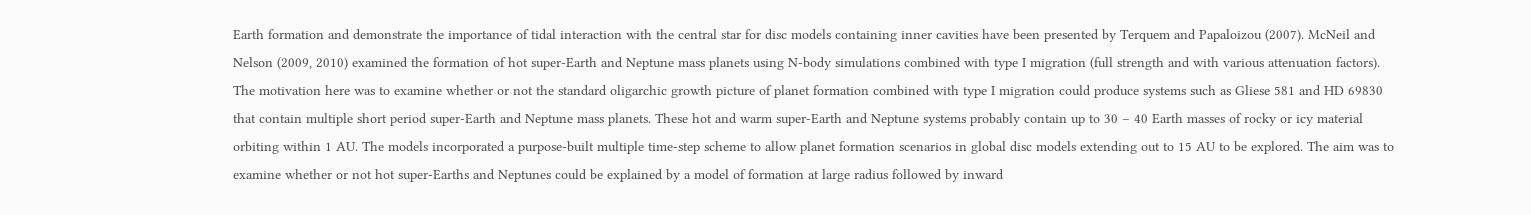Earth formation and demonstrate the importance of tidal interaction with the central star for disc models containing inner cavities have been presented by Terquem and Papaloizou (2007). McNeil and Nelson (2009, 2010) examined the formation of hot super-Earth and Neptune mass planets using N-body simulations combined with type I migration (full strength and with various attenuation factors). The motivation here was to examine whether or not the standard oligarchic growth picture of planet formation combined with type I migration could produce systems such as Gliese 581 and HD 69830 that contain multiple short period super-Earth and Neptune mass planets. These hot and warm super-Earth and Neptune systems probably contain up to 30 – 40 Earth masses of rocky or icy material orbiting within 1 AU. The models incorporated a purpose-built multiple time-step scheme to allow planet formation scenarios in global disc models extending out to 15 AU to be explored. The aim was to examine whether or not hot super-Earths and Neptunes could be explained by a model of formation at large radius followed by inward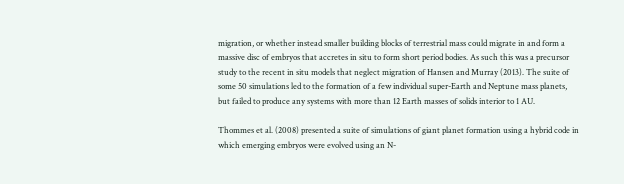migration, or whether instead smaller building blocks of terrestrial mass could migrate in and form a massive disc of embryos that accretes in situ to form short period bodies. As such this was a precursor study to the recent in situ models that neglect migration of Hansen and Murray (2013). The suite of some 50 simulations led to the formation of a few individual super-Earth and Neptune mass planets, but failed to produce any systems with more than 12 Earth masses of solids interior to 1 AU.

Thommes et al. (2008) presented a suite of simulations of giant planet formation using a hybrid code in which emerging embryos were evolved using an N-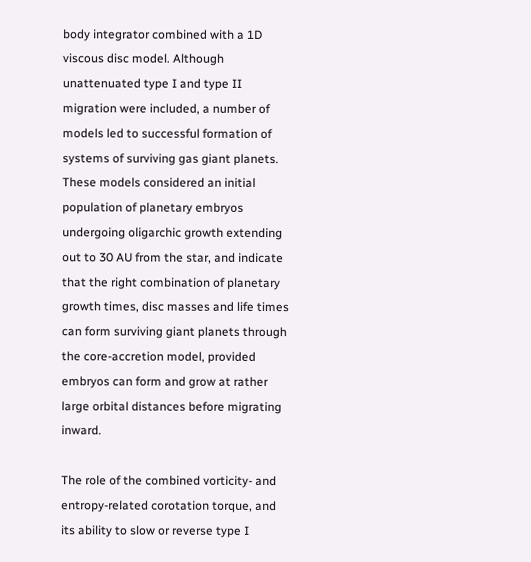body integrator combined with a 1D viscous disc model. Although unattenuated type I and type II migration were included, a number of models led to successful formation of systems of surviving gas giant planets. These models considered an initial population of planetary embryos undergoing oligarchic growth extending out to 30 AU from the star, and indicate that the right combination of planetary growth times, disc masses and life times can form surviving giant planets through the core-accretion model, provided embryos can form and grow at rather large orbital distances before migrating inward.

The role of the combined vorticity- and entropy-related corotation torque, and its ability to slow or reverse type I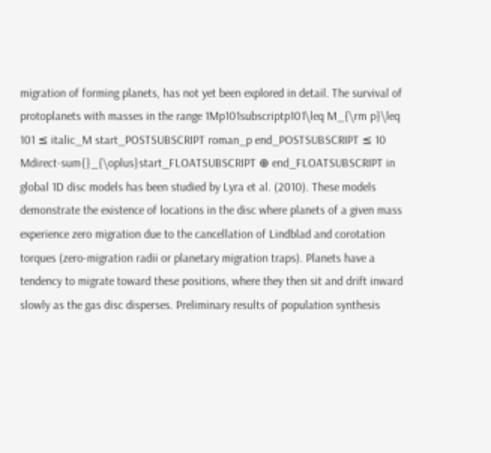migration of forming planets, has not yet been explored in detail. The survival of protoplanets with masses in the range 1Mp101subscriptp101\leq M_{\rm p}\leq 101 ≤ italic_M start_POSTSUBSCRIPT roman_p end_POSTSUBSCRIPT ≤ 10 Mdirect-sum{}_{\oplus}start_FLOATSUBSCRIPT ⊕ end_FLOATSUBSCRIPT in global 1D disc models has been studied by Lyra et al. (2010). These models demonstrate the existence of locations in the disc where planets of a given mass experience zero migration due to the cancellation of Lindblad and corotation torques (zero-migration radii or planetary migration traps). Planets have a tendency to migrate toward these positions, where they then sit and drift inward slowly as the gas disc disperses. Preliminary results of population synthesis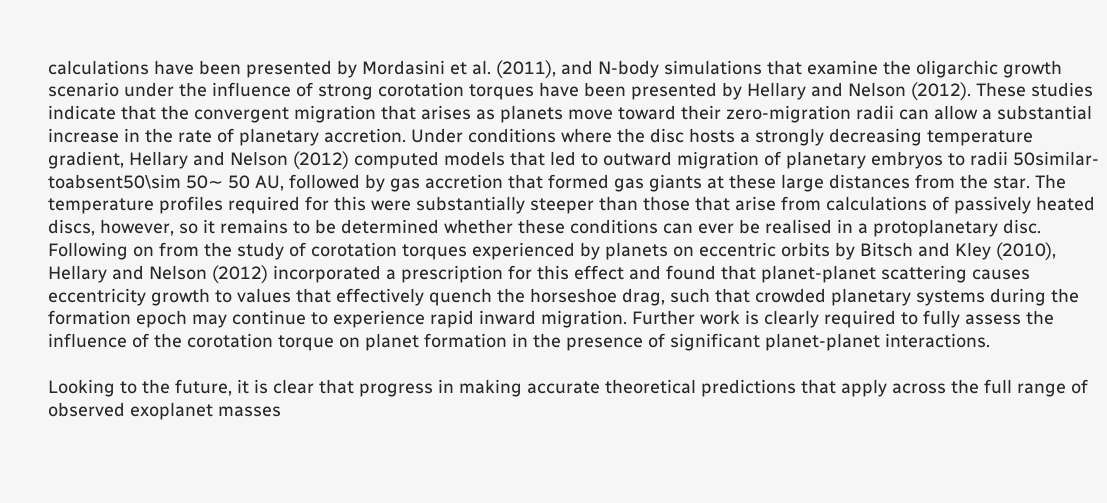calculations have been presented by Mordasini et al. (2011), and N-body simulations that examine the oligarchic growth scenario under the influence of strong corotation torques have been presented by Hellary and Nelson (2012). These studies indicate that the convergent migration that arises as planets move toward their zero-migration radii can allow a substantial increase in the rate of planetary accretion. Under conditions where the disc hosts a strongly decreasing temperature gradient, Hellary and Nelson (2012) computed models that led to outward migration of planetary embryos to radii 50similar-toabsent50\sim 50∼ 50 AU, followed by gas accretion that formed gas giants at these large distances from the star. The temperature profiles required for this were substantially steeper than those that arise from calculations of passively heated discs, however, so it remains to be determined whether these conditions can ever be realised in a protoplanetary disc. Following on from the study of corotation torques experienced by planets on eccentric orbits by Bitsch and Kley (2010), Hellary and Nelson (2012) incorporated a prescription for this effect and found that planet-planet scattering causes eccentricity growth to values that effectively quench the horseshoe drag, such that crowded planetary systems during the formation epoch may continue to experience rapid inward migration. Further work is clearly required to fully assess the influence of the corotation torque on planet formation in the presence of significant planet-planet interactions.

Looking to the future, it is clear that progress in making accurate theoretical predictions that apply across the full range of observed exoplanet masses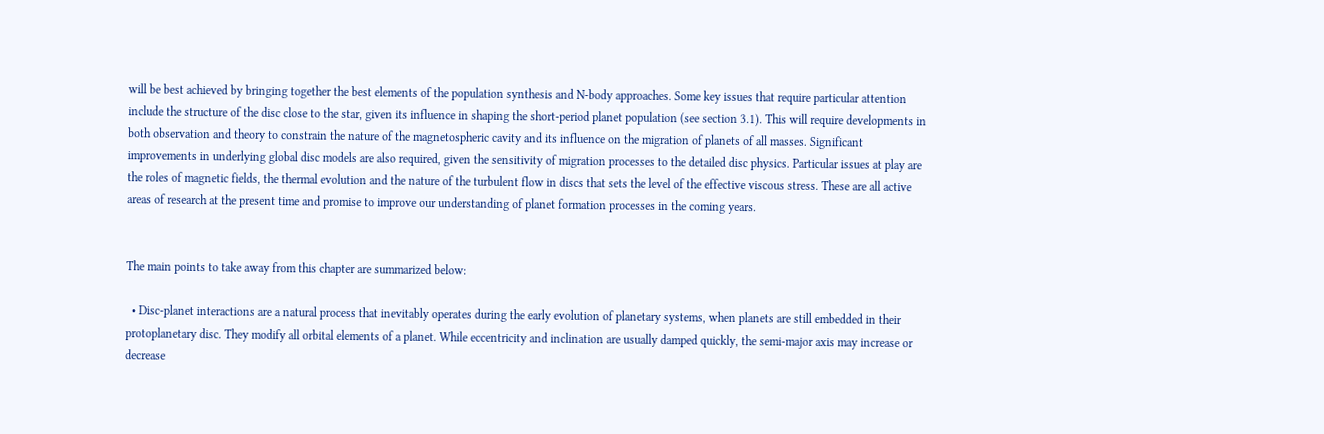will be best achieved by bringing together the best elements of the population synthesis and N-body approaches. Some key issues that require particular attention include the structure of the disc close to the star, given its influence in shaping the short-period planet population (see section 3.1). This will require developments in both observation and theory to constrain the nature of the magnetospheric cavity and its influence on the migration of planets of all masses. Significant improvements in underlying global disc models are also required, given the sensitivity of migration processes to the detailed disc physics. Particular issues at play are the roles of magnetic fields, the thermal evolution and the nature of the turbulent flow in discs that sets the level of the effective viscous stress. These are all active areas of research at the present time and promise to improve our understanding of planet formation processes in the coming years.


The main points to take away from this chapter are summarized below:

  • Disc-planet interactions are a natural process that inevitably operates during the early evolution of planetary systems, when planets are still embedded in their protoplanetary disc. They modify all orbital elements of a planet. While eccentricity and inclination are usually damped quickly, the semi-major axis may increase or decrease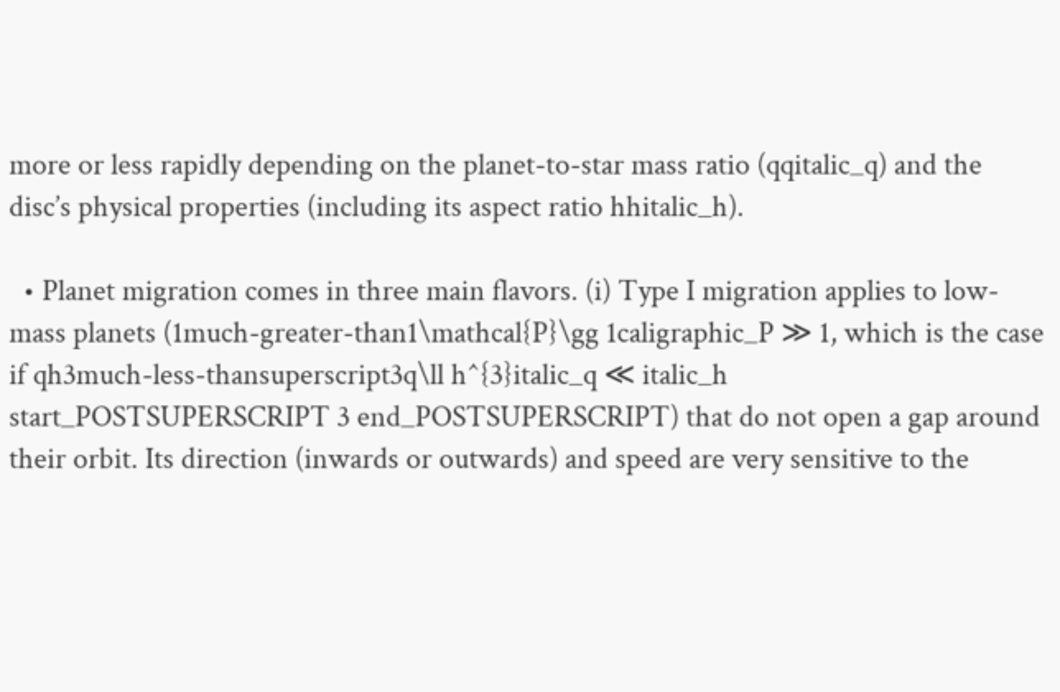more or less rapidly depending on the planet-to-star mass ratio (qqitalic_q) and the disc’s physical properties (including its aspect ratio hhitalic_h).

  • Planet migration comes in three main flavors. (i) Type I migration applies to low-mass planets (1much-greater-than1\mathcal{P}\gg 1caligraphic_P ≫ 1, which is the case if qh3much-less-thansuperscript3q\ll h^{3}italic_q ≪ italic_h start_POSTSUPERSCRIPT 3 end_POSTSUPERSCRIPT) that do not open a gap around their orbit. Its direction (inwards or outwards) and speed are very sensitive to the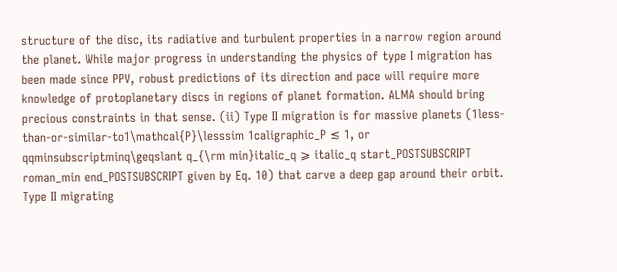structure of the disc, its radiative and turbulent properties in a narrow region around the planet. While major progress in understanding the physics of type I migration has been made since PPV, robust predictions of its direction and pace will require more knowledge of protoplanetary discs in regions of planet formation. ALMA should bring precious constraints in that sense. (ii) Type II migration is for massive planets (1less-than-or-similar-to1\mathcal{P}\lesssim 1caligraphic_P ≲ 1, or qqminsubscriptminq\geqslant q_{\rm min}italic_q ⩾ italic_q start_POSTSUBSCRIPT roman_min end_POSTSUBSCRIPT given by Eq. 10) that carve a deep gap around their orbit. Type II migrating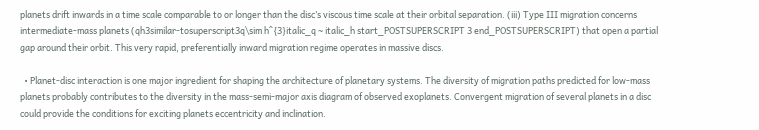planets drift inwards in a time scale comparable to or longer than the disc’s viscous time scale at their orbital separation. (iii) Type III migration concerns intermediate-mass planets (qh3similar-tosuperscript3q\sim h^{3}italic_q ∼ italic_h start_POSTSUPERSCRIPT 3 end_POSTSUPERSCRIPT) that open a partial gap around their orbit. This very rapid, preferentially inward migration regime operates in massive discs.

  • Planet-disc interaction is one major ingredient for shaping the architecture of planetary systems. The diversity of migration paths predicted for low-mass planets probably contributes to the diversity in the mass-semi-major axis diagram of observed exoplanets. Convergent migration of several planets in a disc could provide the conditions for exciting planets eccentricity and inclination.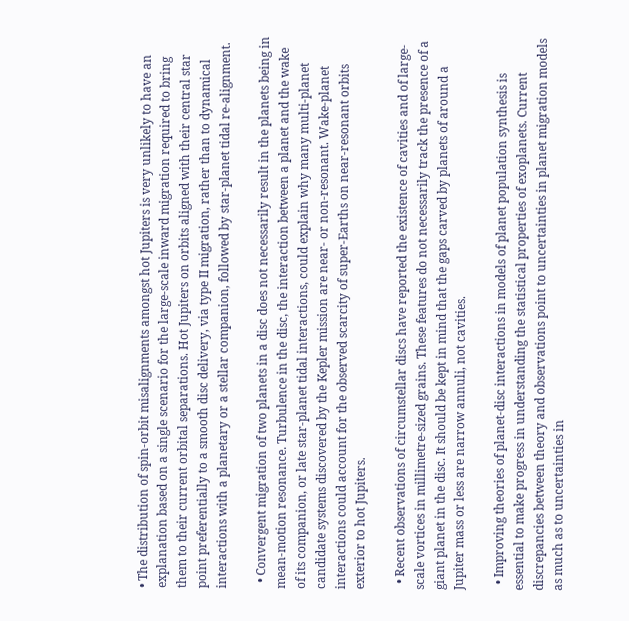• The distribution of spin-orbit misalignments amongst hot Jupiters is very unlikely to have an explanation based on a single scenario for the large-scale inward migration required to bring them to their current orbital separations. Hot Jupiters on orbits aligned with their central star point preferentially to a smooth disc delivery, via type II migration, rather than to dynamical interactions with a planetary or a stellar companion, followed by star-planet tidal re-alignment.

  • Convergent migration of two planets in a disc does not necessarily result in the planets being in mean-motion resonance. Turbulence in the disc, the interaction between a planet and the wake of its companion, or late star-planet tidal interactions, could explain why many multi-planet candidate systems discovered by the Kepler mission are near- or non-resonant. Wake-planet interactions could account for the observed scarcity of super-Earths on near-resonant orbits exterior to hot Jupiters.

  • Recent observations of circumstellar discs have reported the existence of cavities and of large-scale vortices in millimetre-sized grains. These features do not necessarily track the presence of a giant planet in the disc. It should be kept in mind that the gaps carved by planets of around a Jupiter mass or less are narrow annuli, not cavities.

  • Improving theories of planet-disc interactions in models of planet population synthesis is essential to make progress in understanding the statistical properties of exoplanets. Current discrepancies between theory and observations point to uncertainties in planet migration models as much as to uncertainties in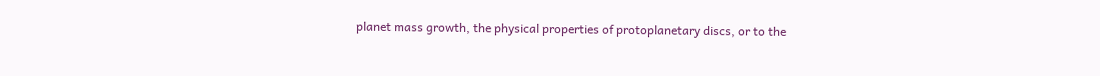planet mass growth, the physical properties of protoplanetary discs, or to the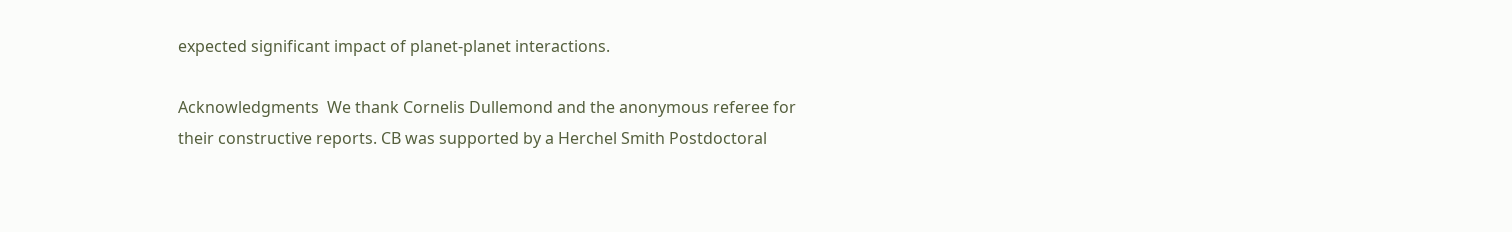expected significant impact of planet-planet interactions.

Acknowledgments  We thank Cornelis Dullemond and the anonymous referee for their constructive reports. CB was supported by a Herchel Smith Postdoctoral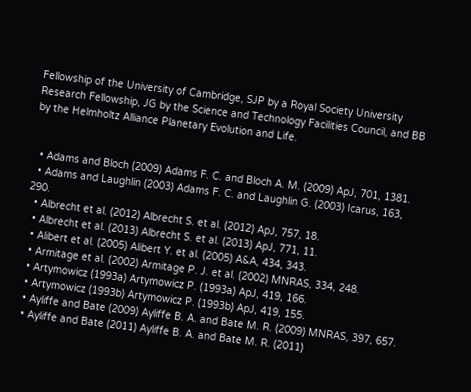Fellowship of the University of Cambridge, SJP by a Royal Society University Research Fellowship, JG by the Science and Technology Facilities Council, and BB by the Helmholtz Alliance Planetary Evolution and Life.


  • Adams and Bloch (2009) Adams F. C. and Bloch A. M. (2009) ApJ, 701, 1381.
  • Adams and Laughlin (2003) Adams F. C. and Laughlin G. (2003) Icarus, 163, 290.
  • Albrecht et al. (2012) Albrecht S. et al. (2012) ApJ, 757, 18.
  • Albrecht et al. (2013) Albrecht S. et al. (2013) ApJ, 771, 11.
  • Alibert et al. (2005) Alibert Y. et al. (2005) A&A, 434, 343.
  • Armitage et al. (2002) Armitage P. J. et al. (2002) MNRAS, 334, 248.
  • Artymowicz (1993a) Artymowicz P. (1993a) ApJ, 419, 166.
  • Artymowicz (1993b) Artymowicz P. (1993b) ApJ, 419, 155.
  • Ayliffe and Bate (2009) Ayliffe B. A. and Bate M. R. (2009) MNRAS, 397, 657.
  • Ayliffe and Bate (2011) Ayliffe B. A. and Bate M. R. (2011)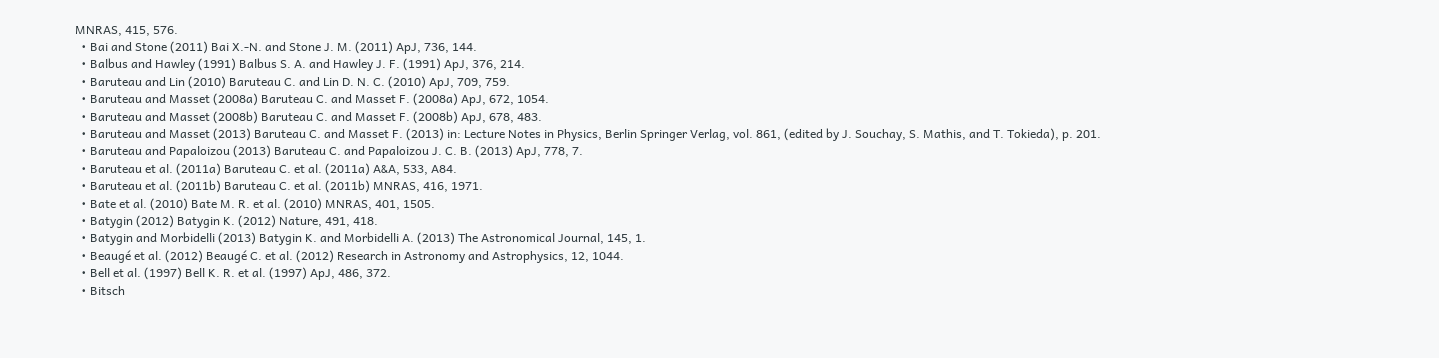MNRAS, 415, 576.
  • Bai and Stone (2011) Bai X.-N. and Stone J. M. (2011) ApJ, 736, 144.
  • Balbus and Hawley (1991) Balbus S. A. and Hawley J. F. (1991) ApJ, 376, 214.
  • Baruteau and Lin (2010) Baruteau C. and Lin D. N. C. (2010) ApJ, 709, 759.
  • Baruteau and Masset (2008a) Baruteau C. and Masset F. (2008a) ApJ, 672, 1054.
  • Baruteau and Masset (2008b) Baruteau C. and Masset F. (2008b) ApJ, 678, 483.
  • Baruteau and Masset (2013) Baruteau C. and Masset F. (2013) in: Lecture Notes in Physics, Berlin Springer Verlag, vol. 861, (edited by J. Souchay, S. Mathis, and T. Tokieda), p. 201.
  • Baruteau and Papaloizou (2013) Baruteau C. and Papaloizou J. C. B. (2013) ApJ, 778, 7.
  • Baruteau et al. (2011a) Baruteau C. et al. (2011a) A&A, 533, A84.
  • Baruteau et al. (2011b) Baruteau C. et al. (2011b) MNRAS, 416, 1971.
  • Bate et al. (2010) Bate M. R. et al. (2010) MNRAS, 401, 1505.
  • Batygin (2012) Batygin K. (2012) Nature, 491, 418.
  • Batygin and Morbidelli (2013) Batygin K. and Morbidelli A. (2013) The Astronomical Journal, 145, 1.
  • Beaugé et al. (2012) Beaugé C. et al. (2012) Research in Astronomy and Astrophysics, 12, 1044.
  • Bell et al. (1997) Bell K. R. et al. (1997) ApJ, 486, 372.
  • Bitsch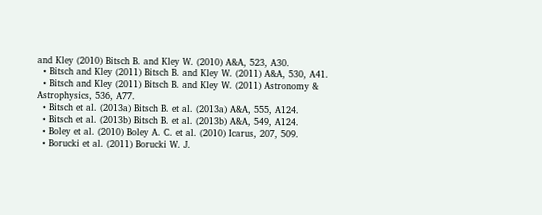and Kley (2010) Bitsch B. and Kley W. (2010) A&A, 523, A30.
  • Bitsch and Kley (2011) Bitsch B. and Kley W. (2011) A&A, 530, A41.
  • Bitsch and Kley (2011) Bitsch B. and Kley W. (2011) Astronomy & Astrophysics, 536, A77.
  • Bitsch et al. (2013a) Bitsch B. et al. (2013a) A&A, 555, A124.
  • Bitsch et al. (2013b) Bitsch B. et al. (2013b) A&A, 549, A124.
  • Boley et al. (2010) Boley A. C. et al. (2010) Icarus, 207, 509.
  • Borucki et al. (2011) Borucki W. J.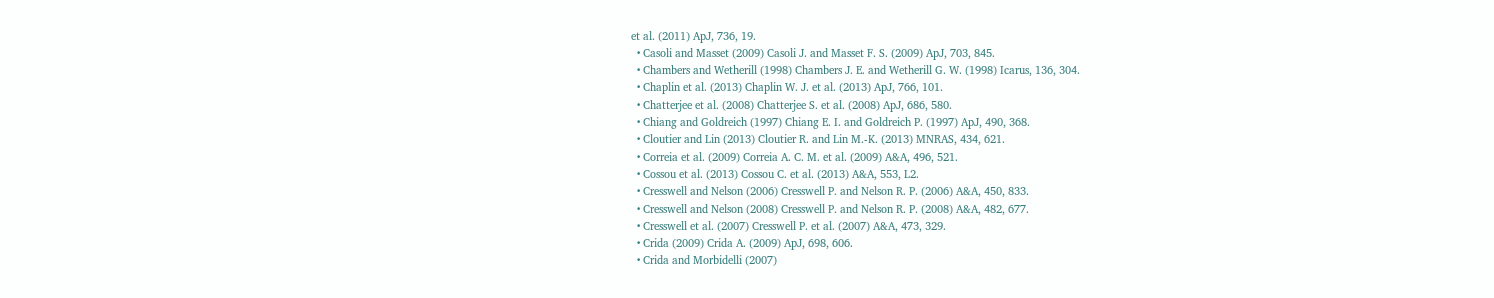et al. (2011) ApJ, 736, 19.
  • Casoli and Masset (2009) Casoli J. and Masset F. S. (2009) ApJ, 703, 845.
  • Chambers and Wetherill (1998) Chambers J. E. and Wetherill G. W. (1998) Icarus, 136, 304.
  • Chaplin et al. (2013) Chaplin W. J. et al. (2013) ApJ, 766, 101.
  • Chatterjee et al. (2008) Chatterjee S. et al. (2008) ApJ, 686, 580.
  • Chiang and Goldreich (1997) Chiang E. I. and Goldreich P. (1997) ApJ, 490, 368.
  • Cloutier and Lin (2013) Cloutier R. and Lin M.-K. (2013) MNRAS, 434, 621.
  • Correia et al. (2009) Correia A. C. M. et al. (2009) A&A, 496, 521.
  • Cossou et al. (2013) Cossou C. et al. (2013) A&A, 553, L2.
  • Cresswell and Nelson (2006) Cresswell P. and Nelson R. P. (2006) A&A, 450, 833.
  • Cresswell and Nelson (2008) Cresswell P. and Nelson R. P. (2008) A&A, 482, 677.
  • Cresswell et al. (2007) Cresswell P. et al. (2007) A&A, 473, 329.
  • Crida (2009) Crida A. (2009) ApJ, 698, 606.
  • Crida and Morbidelli (2007)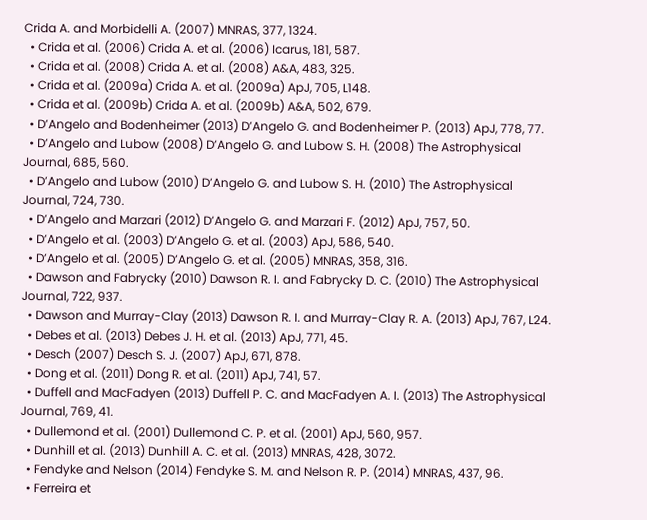Crida A. and Morbidelli A. (2007) MNRAS, 377, 1324.
  • Crida et al. (2006) Crida A. et al. (2006) Icarus, 181, 587.
  • Crida et al. (2008) Crida A. et al. (2008) A&A, 483, 325.
  • Crida et al. (2009a) Crida A. et al. (2009a) ApJ, 705, L148.
  • Crida et al. (2009b) Crida A. et al. (2009b) A&A, 502, 679.
  • D’Angelo and Bodenheimer (2013) D’Angelo G. and Bodenheimer P. (2013) ApJ, 778, 77.
  • D’Angelo and Lubow (2008) D’Angelo G. and Lubow S. H. (2008) The Astrophysical Journal, 685, 560.
  • D’Angelo and Lubow (2010) D’Angelo G. and Lubow S. H. (2010) The Astrophysical Journal, 724, 730.
  • D’Angelo and Marzari (2012) D’Angelo G. and Marzari F. (2012) ApJ, 757, 50.
  • D’Angelo et al. (2003) D’Angelo G. et al. (2003) ApJ, 586, 540.
  • D’Angelo et al. (2005) D’Angelo G. et al. (2005) MNRAS, 358, 316.
  • Dawson and Fabrycky (2010) Dawson R. I. and Fabrycky D. C. (2010) The Astrophysical Journal, 722, 937.
  • Dawson and Murray-Clay (2013) Dawson R. I. and Murray-Clay R. A. (2013) ApJ, 767, L24.
  • Debes et al. (2013) Debes J. H. et al. (2013) ApJ, 771, 45.
  • Desch (2007) Desch S. J. (2007) ApJ, 671, 878.
  • Dong et al. (2011) Dong R. et al. (2011) ApJ, 741, 57.
  • Duffell and MacFadyen (2013) Duffell P. C. and MacFadyen A. I. (2013) The Astrophysical Journal, 769, 41.
  • Dullemond et al. (2001) Dullemond C. P. et al. (2001) ApJ, 560, 957.
  • Dunhill et al. (2013) Dunhill A. C. et al. (2013) MNRAS, 428, 3072.
  • Fendyke and Nelson (2014) Fendyke S. M. and Nelson R. P. (2014) MNRAS, 437, 96.
  • Ferreira et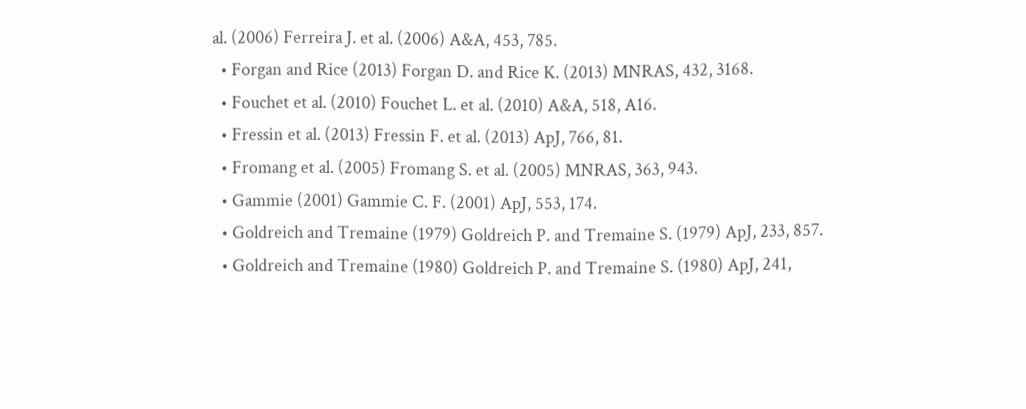al. (2006) Ferreira J. et al. (2006) A&A, 453, 785.
  • Forgan and Rice (2013) Forgan D. and Rice K. (2013) MNRAS, 432, 3168.
  • Fouchet et al. (2010) Fouchet L. et al. (2010) A&A, 518, A16.
  • Fressin et al. (2013) Fressin F. et al. (2013) ApJ, 766, 81.
  • Fromang et al. (2005) Fromang S. et al. (2005) MNRAS, 363, 943.
  • Gammie (2001) Gammie C. F. (2001) ApJ, 553, 174.
  • Goldreich and Tremaine (1979) Goldreich P. and Tremaine S. (1979) ApJ, 233, 857.
  • Goldreich and Tremaine (1980) Goldreich P. and Tremaine S. (1980) ApJ, 241,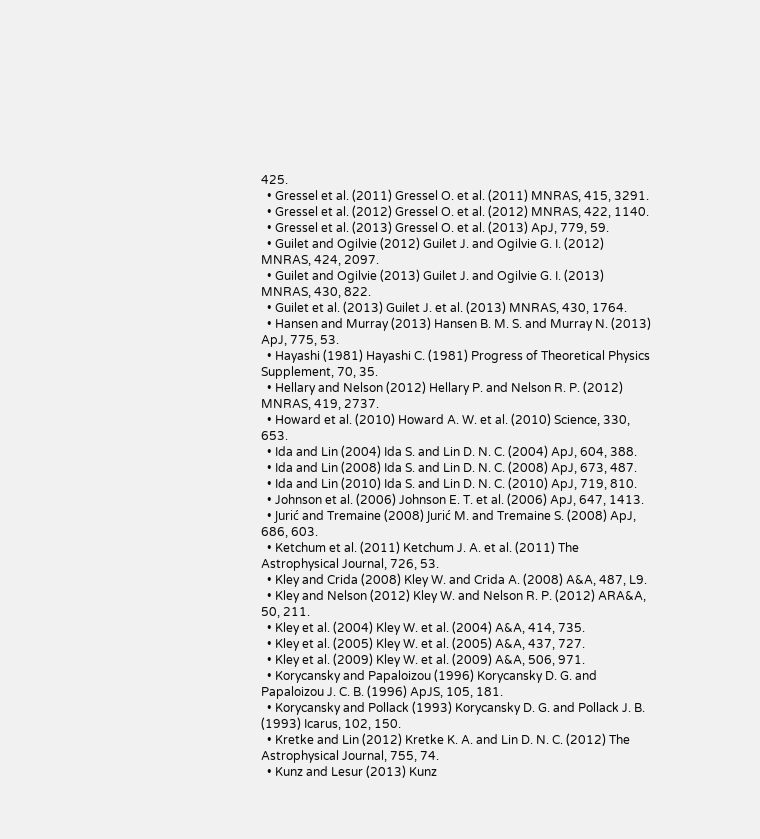425.
  • Gressel et al. (2011) Gressel O. et al. (2011) MNRAS, 415, 3291.
  • Gressel et al. (2012) Gressel O. et al. (2012) MNRAS, 422, 1140.
  • Gressel et al. (2013) Gressel O. et al. (2013) ApJ, 779, 59.
  • Guilet and Ogilvie (2012) Guilet J. and Ogilvie G. I. (2012) MNRAS, 424, 2097.
  • Guilet and Ogilvie (2013) Guilet J. and Ogilvie G. I. (2013) MNRAS, 430, 822.
  • Guilet et al. (2013) Guilet J. et al. (2013) MNRAS, 430, 1764.
  • Hansen and Murray (2013) Hansen B. M. S. and Murray N. (2013) ApJ, 775, 53.
  • Hayashi (1981) Hayashi C. (1981) Progress of Theoretical Physics Supplement, 70, 35.
  • Hellary and Nelson (2012) Hellary P. and Nelson R. P. (2012) MNRAS, 419, 2737.
  • Howard et al. (2010) Howard A. W. et al. (2010) Science, 330, 653.
  • Ida and Lin (2004) Ida S. and Lin D. N. C. (2004) ApJ, 604, 388.
  • Ida and Lin (2008) Ida S. and Lin D. N. C. (2008) ApJ, 673, 487.
  • Ida and Lin (2010) Ida S. and Lin D. N. C. (2010) ApJ, 719, 810.
  • Johnson et al. (2006) Johnson E. T. et al. (2006) ApJ, 647, 1413.
  • Jurić and Tremaine (2008) Jurić M. and Tremaine S. (2008) ApJ, 686, 603.
  • Ketchum et al. (2011) Ketchum J. A. et al. (2011) The Astrophysical Journal, 726, 53.
  • Kley and Crida (2008) Kley W. and Crida A. (2008) A&A, 487, L9.
  • Kley and Nelson (2012) Kley W. and Nelson R. P. (2012) ARA&A, 50, 211.
  • Kley et al. (2004) Kley W. et al. (2004) A&A, 414, 735.
  • Kley et al. (2005) Kley W. et al. (2005) A&A, 437, 727.
  • Kley et al. (2009) Kley W. et al. (2009) A&A, 506, 971.
  • Korycansky and Papaloizou (1996) Korycansky D. G. and Papaloizou J. C. B. (1996) ApJS, 105, 181.
  • Korycansky and Pollack (1993) Korycansky D. G. and Pollack J. B. (1993) Icarus, 102, 150.
  • Kretke and Lin (2012) Kretke K. A. and Lin D. N. C. (2012) The Astrophysical Journal, 755, 74.
  • Kunz and Lesur (2013) Kunz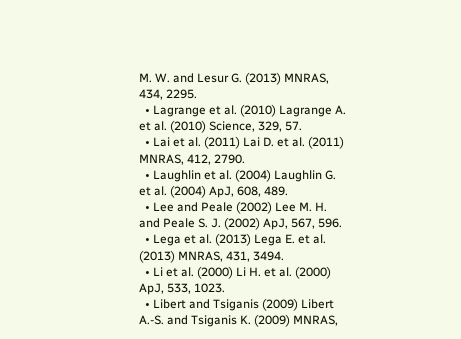M. W. and Lesur G. (2013) MNRAS, 434, 2295.
  • Lagrange et al. (2010) Lagrange A. et al. (2010) Science, 329, 57.
  • Lai et al. (2011) Lai D. et al. (2011) MNRAS, 412, 2790.
  • Laughlin et al. (2004) Laughlin G. et al. (2004) ApJ, 608, 489.
  • Lee and Peale (2002) Lee M. H. and Peale S. J. (2002) ApJ, 567, 596.
  • Lega et al. (2013) Lega E. et al. (2013) MNRAS, 431, 3494.
  • Li et al. (2000) Li H. et al. (2000) ApJ, 533, 1023.
  • Libert and Tsiganis (2009) Libert A.-S. and Tsiganis K. (2009) MNRAS,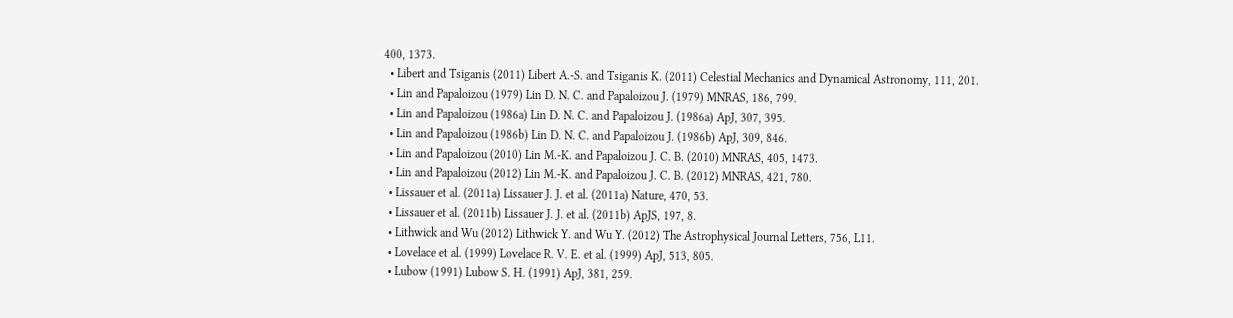400, 1373.
  • Libert and Tsiganis (2011) Libert A.-S. and Tsiganis K. (2011) Celestial Mechanics and Dynamical Astronomy, 111, 201.
  • Lin and Papaloizou (1979) Lin D. N. C. and Papaloizou J. (1979) MNRAS, 186, 799.
  • Lin and Papaloizou (1986a) Lin D. N. C. and Papaloizou J. (1986a) ApJ, 307, 395.
  • Lin and Papaloizou (1986b) Lin D. N. C. and Papaloizou J. (1986b) ApJ, 309, 846.
  • Lin and Papaloizou (2010) Lin M.-K. and Papaloizou J. C. B. (2010) MNRAS, 405, 1473.
  • Lin and Papaloizou (2012) Lin M.-K. and Papaloizou J. C. B. (2012) MNRAS, 421, 780.
  • Lissauer et al. (2011a) Lissauer J. J. et al. (2011a) Nature, 470, 53.
  • Lissauer et al. (2011b) Lissauer J. J. et al. (2011b) ApJS, 197, 8.
  • Lithwick and Wu (2012) Lithwick Y. and Wu Y. (2012) The Astrophysical Journal Letters, 756, L11.
  • Lovelace et al. (1999) Lovelace R. V. E. et al. (1999) ApJ, 513, 805.
  • Lubow (1991) Lubow S. H. (1991) ApJ, 381, 259.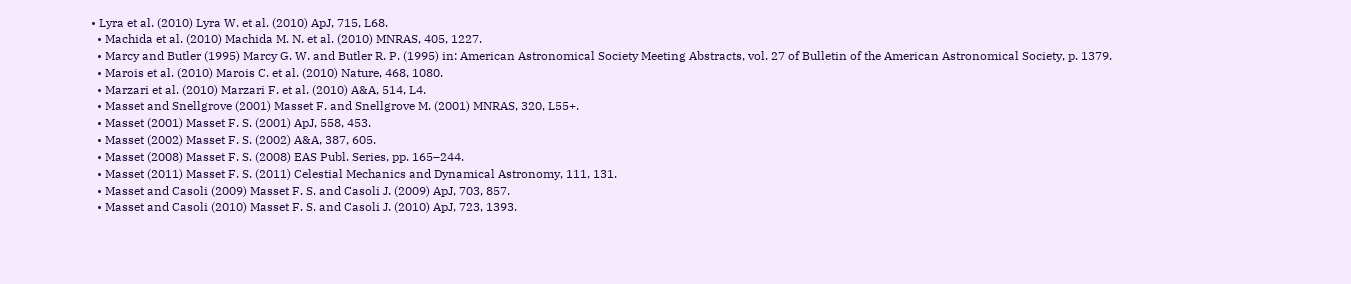• Lyra et al. (2010) Lyra W. et al. (2010) ApJ, 715, L68.
  • Machida et al. (2010) Machida M. N. et al. (2010) MNRAS, 405, 1227.
  • Marcy and Butler (1995) Marcy G. W. and Butler R. P. (1995) in: American Astronomical Society Meeting Abstracts, vol. 27 of Bulletin of the American Astronomical Society, p. 1379.
  • Marois et al. (2010) Marois C. et al. (2010) Nature, 468, 1080.
  • Marzari et al. (2010) Marzari F. et al. (2010) A&A, 514, L4.
  • Masset and Snellgrove (2001) Masset F. and Snellgrove M. (2001) MNRAS, 320, L55+.
  • Masset (2001) Masset F. S. (2001) ApJ, 558, 453.
  • Masset (2002) Masset F. S. (2002) A&A, 387, 605.
  • Masset (2008) Masset F. S. (2008) EAS Publ. Series, pp. 165–244.
  • Masset (2011) Masset F. S. (2011) Celestial Mechanics and Dynamical Astronomy, 111, 131.
  • Masset and Casoli (2009) Masset F. S. and Casoli J. (2009) ApJ, 703, 857.
  • Masset and Casoli (2010) Masset F. S. and Casoli J. (2010) ApJ, 723, 1393.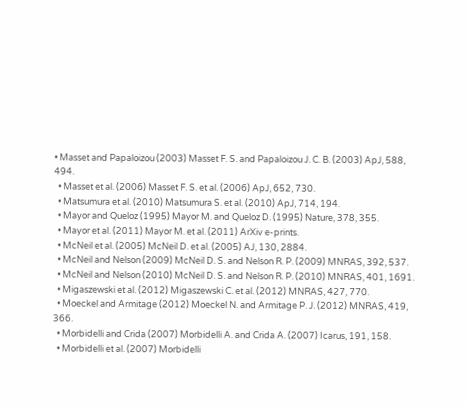• Masset and Papaloizou (2003) Masset F. S. and Papaloizou J. C. B. (2003) ApJ, 588, 494.
  • Masset et al. (2006) Masset F. S. et al. (2006) ApJ, 652, 730.
  • Matsumura et al. (2010) Matsumura S. et al. (2010) ApJ, 714, 194.
  • Mayor and Queloz (1995) Mayor M. and Queloz D. (1995) Nature, 378, 355.
  • Mayor et al. (2011) Mayor M. et al. (2011) ArXiv e-prints.
  • McNeil et al. (2005) McNeil D. et al. (2005) AJ, 130, 2884.
  • McNeil and Nelson (2009) McNeil D. S. and Nelson R. P. (2009) MNRAS, 392, 537.
  • McNeil and Nelson (2010) McNeil D. S. and Nelson R. P. (2010) MNRAS, 401, 1691.
  • Migaszewski et al. (2012) Migaszewski C. et al. (2012) MNRAS, 427, 770.
  • Moeckel and Armitage (2012) Moeckel N. and Armitage P. J. (2012) MNRAS, 419, 366.
  • Morbidelli and Crida (2007) Morbidelli A. and Crida A. (2007) Icarus, 191, 158.
  • Morbidelli et al. (2007) Morbidelli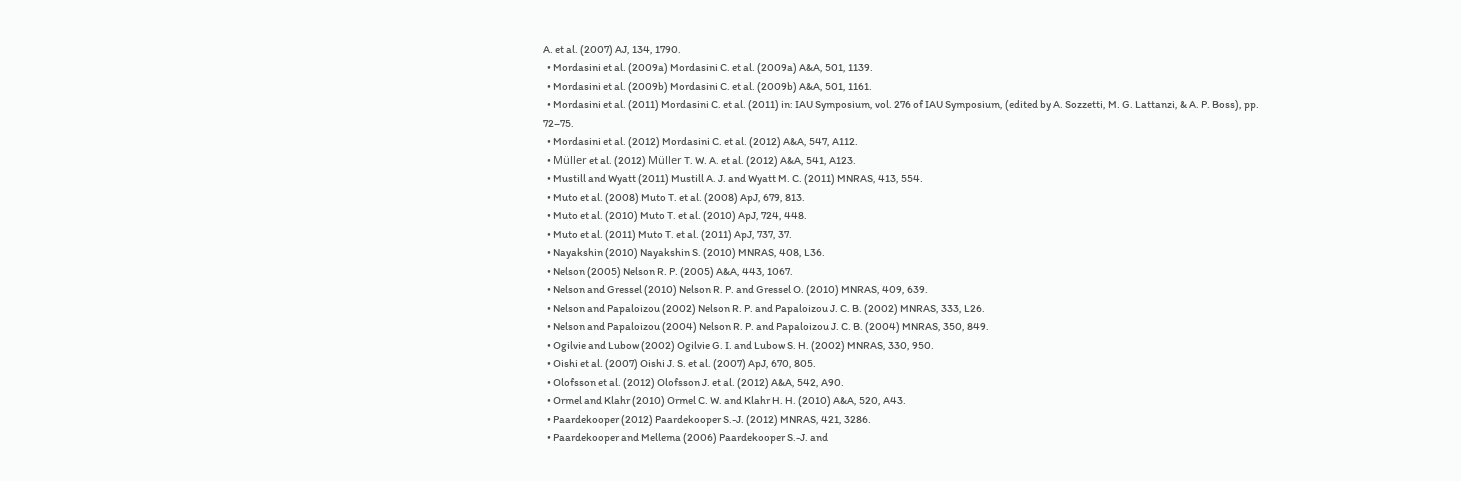A. et al. (2007) AJ, 134, 1790.
  • Mordasini et al. (2009a) Mordasini C. et al. (2009a) A&A, 501, 1139.
  • Mordasini et al. (2009b) Mordasini C. et al. (2009b) A&A, 501, 1161.
  • Mordasini et al. (2011) Mordasini C. et al. (2011) in: IAU Symposium, vol. 276 of IAU Symposium, (edited by A. Sozzetti, M. G. Lattanzi, & A. P. Boss), pp. 72–75.
  • Mordasini et al. (2012) Mordasini C. et al. (2012) A&A, 547, A112.
  • Müller et al. (2012) Müller T. W. A. et al. (2012) A&A, 541, A123.
  • Mustill and Wyatt (2011) Mustill A. J. and Wyatt M. C. (2011) MNRAS, 413, 554.
  • Muto et al. (2008) Muto T. et al. (2008) ApJ, 679, 813.
  • Muto et al. (2010) Muto T. et al. (2010) ApJ, 724, 448.
  • Muto et al. (2011) Muto T. et al. (2011) ApJ, 737, 37.
  • Nayakshin (2010) Nayakshin S. (2010) MNRAS, 408, L36.
  • Nelson (2005) Nelson R. P. (2005) A&A, 443, 1067.
  • Nelson and Gressel (2010) Nelson R. P. and Gressel O. (2010) MNRAS, 409, 639.
  • Nelson and Papaloizou (2002) Nelson R. P. and Papaloizou J. C. B. (2002) MNRAS, 333, L26.
  • Nelson and Papaloizou (2004) Nelson R. P. and Papaloizou J. C. B. (2004) MNRAS, 350, 849.
  • Ogilvie and Lubow (2002) Ogilvie G. I. and Lubow S. H. (2002) MNRAS, 330, 950.
  • Oishi et al. (2007) Oishi J. S. et al. (2007) ApJ, 670, 805.
  • Olofsson et al. (2012) Olofsson J. et al. (2012) A&A, 542, A90.
  • Ormel and Klahr (2010) Ormel C. W. and Klahr H. H. (2010) A&A, 520, A43.
  • Paardekooper (2012) Paardekooper S.-J. (2012) MNRAS, 421, 3286.
  • Paardekooper and Mellema (2006) Paardekooper S.-J. and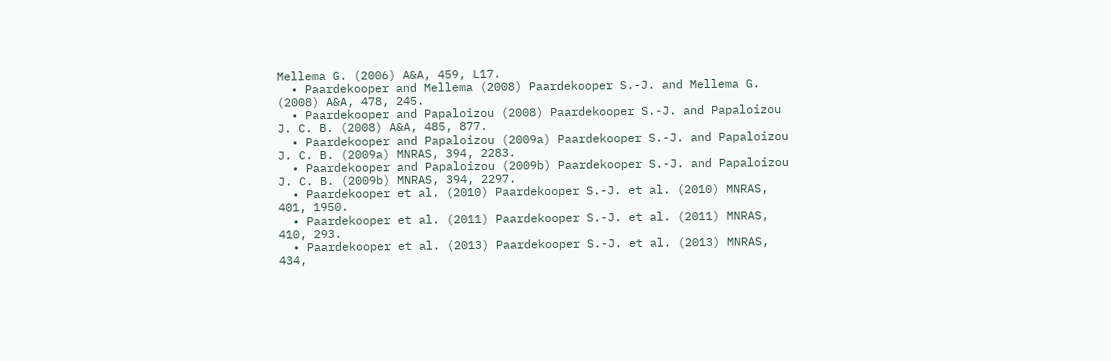Mellema G. (2006) A&A, 459, L17.
  • Paardekooper and Mellema (2008) Paardekooper S.-J. and Mellema G. (2008) A&A, 478, 245.
  • Paardekooper and Papaloizou (2008) Paardekooper S.-J. and Papaloizou J. C. B. (2008) A&A, 485, 877.
  • Paardekooper and Papaloizou (2009a) Paardekooper S.-J. and Papaloizou J. C. B. (2009a) MNRAS, 394, 2283.
  • Paardekooper and Papaloizou (2009b) Paardekooper S.-J. and Papaloizou J. C. B. (2009b) MNRAS, 394, 2297.
  • Paardekooper et al. (2010) Paardekooper S.-J. et al. (2010) MNRAS, 401, 1950.
  • Paardekooper et al. (2011) Paardekooper S.-J. et al. (2011) MNRAS, 410, 293.
  • Paardekooper et al. (2013) Paardekooper S.-J. et al. (2013) MNRAS, 434,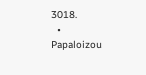3018.
  • Papaloizou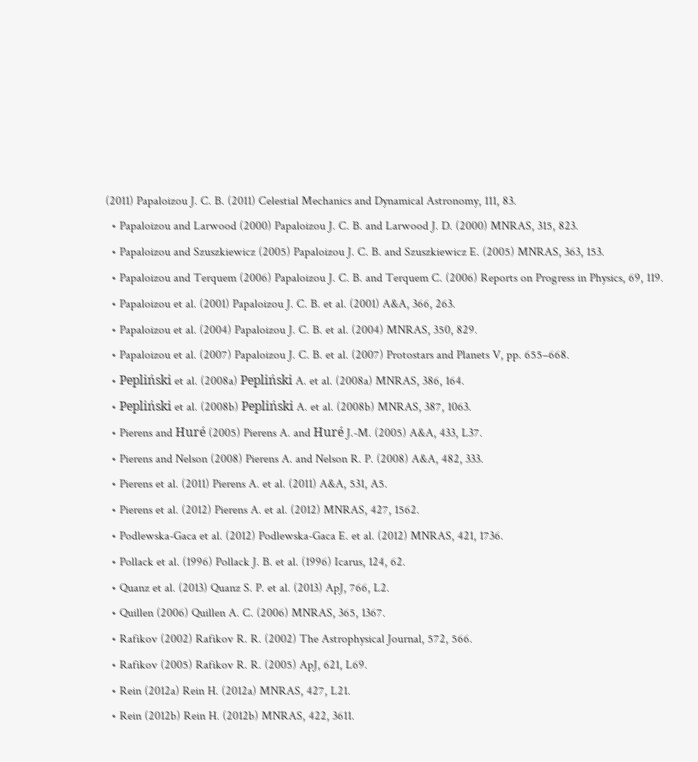(2011) Papaloizou J. C. B. (2011) Celestial Mechanics and Dynamical Astronomy, 111, 83.
  • Papaloizou and Larwood (2000) Papaloizou J. C. B. and Larwood J. D. (2000) MNRAS, 315, 823.
  • Papaloizou and Szuszkiewicz (2005) Papaloizou J. C. B. and Szuszkiewicz E. (2005) MNRAS, 363, 153.
  • Papaloizou and Terquem (2006) Papaloizou J. C. B. and Terquem C. (2006) Reports on Progress in Physics, 69, 119.
  • Papaloizou et al. (2001) Papaloizou J. C. B. et al. (2001) A&A, 366, 263.
  • Papaloizou et al. (2004) Papaloizou J. C. B. et al. (2004) MNRAS, 350, 829.
  • Papaloizou et al. (2007) Papaloizou J. C. B. et al. (2007) Protostars and Planets V, pp. 655–668.
  • Pepliński et al. (2008a) Pepliński A. et al. (2008a) MNRAS, 386, 164.
  • Pepliński et al. (2008b) Pepliński A. et al. (2008b) MNRAS, 387, 1063.
  • Pierens and Huré (2005) Pierens A. and Huré J.-M. (2005) A&A, 433, L37.
  • Pierens and Nelson (2008) Pierens A. and Nelson R. P. (2008) A&A, 482, 333.
  • Pierens et al. (2011) Pierens A. et al. (2011) A&A, 531, A5.
  • Pierens et al. (2012) Pierens A. et al. (2012) MNRAS, 427, 1562.
  • Podlewska-Gaca et al. (2012) Podlewska-Gaca E. et al. (2012) MNRAS, 421, 1736.
  • Pollack et al. (1996) Pollack J. B. et al. (1996) Icarus, 124, 62.
  • Quanz et al. (2013) Quanz S. P. et al. (2013) ApJ, 766, L2.
  • Quillen (2006) Quillen A. C. (2006) MNRAS, 365, 1367.
  • Rafikov (2002) Rafikov R. R. (2002) The Astrophysical Journal, 572, 566.
  • Rafikov (2005) Rafikov R. R. (2005) ApJ, 621, L69.
  • Rein (2012a) Rein H. (2012a) MNRAS, 427, L21.
  • Rein (2012b) Rein H. (2012b) MNRAS, 422, 3611.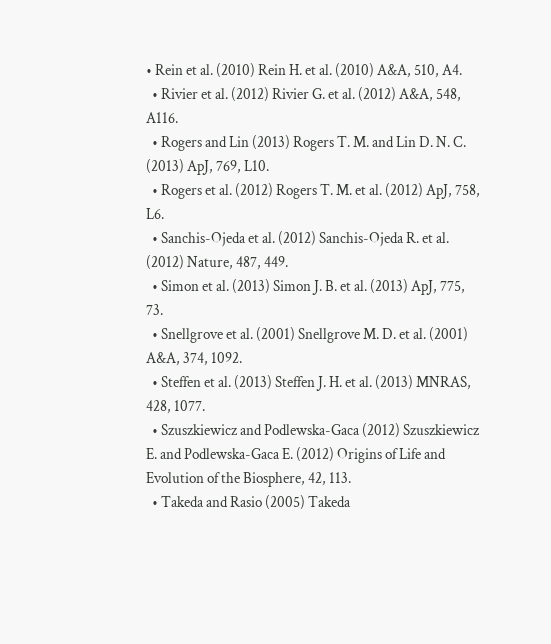• Rein et al. (2010) Rein H. et al. (2010) A&A, 510, A4.
  • Rivier et al. (2012) Rivier G. et al. (2012) A&A, 548, A116.
  • Rogers and Lin (2013) Rogers T. M. and Lin D. N. C. (2013) ApJ, 769, L10.
  • Rogers et al. (2012) Rogers T. M. et al. (2012) ApJ, 758, L6.
  • Sanchis-Ojeda et al. (2012) Sanchis-Ojeda R. et al. (2012) Nature, 487, 449.
  • Simon et al. (2013) Simon J. B. et al. (2013) ApJ, 775, 73.
  • Snellgrove et al. (2001) Snellgrove M. D. et al. (2001) A&A, 374, 1092.
  • Steffen et al. (2013) Steffen J. H. et al. (2013) MNRAS, 428, 1077.
  • Szuszkiewicz and Podlewska-Gaca (2012) Szuszkiewicz E. and Podlewska-Gaca E. (2012) Origins of Life and Evolution of the Biosphere, 42, 113.
  • Takeda and Rasio (2005) Takeda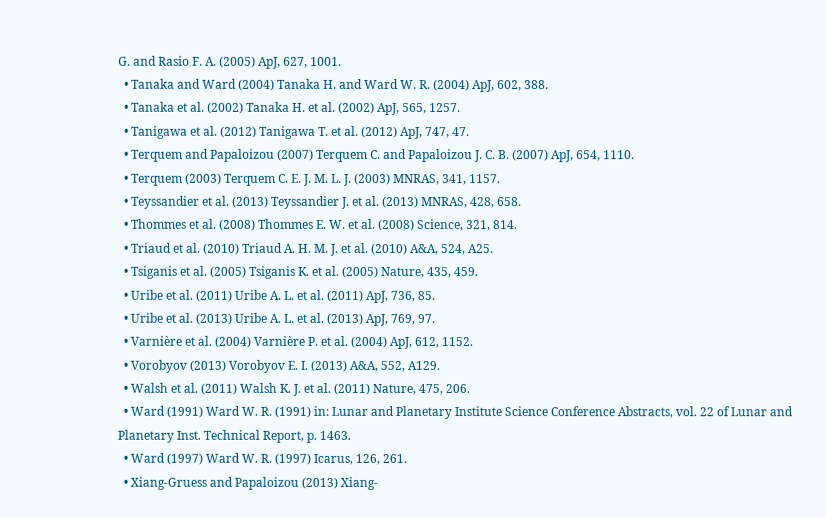G. and Rasio F. A. (2005) ApJ, 627, 1001.
  • Tanaka and Ward (2004) Tanaka H. and Ward W. R. (2004) ApJ, 602, 388.
  • Tanaka et al. (2002) Tanaka H. et al. (2002) ApJ, 565, 1257.
  • Tanigawa et al. (2012) Tanigawa T. et al. (2012) ApJ, 747, 47.
  • Terquem and Papaloizou (2007) Terquem C. and Papaloizou J. C. B. (2007) ApJ, 654, 1110.
  • Terquem (2003) Terquem C. E. J. M. L. J. (2003) MNRAS, 341, 1157.
  • Teyssandier et al. (2013) Teyssandier J. et al. (2013) MNRAS, 428, 658.
  • Thommes et al. (2008) Thommes E. W. et al. (2008) Science, 321, 814.
  • Triaud et al. (2010) Triaud A. H. M. J. et al. (2010) A&A, 524, A25.
  • Tsiganis et al. (2005) Tsiganis K. et al. (2005) Nature, 435, 459.
  • Uribe et al. (2011) Uribe A. L. et al. (2011) ApJ, 736, 85.
  • Uribe et al. (2013) Uribe A. L. et al. (2013) ApJ, 769, 97.
  • Varnière et al. (2004) Varnière P. et al. (2004) ApJ, 612, 1152.
  • Vorobyov (2013) Vorobyov E. I. (2013) A&A, 552, A129.
  • Walsh et al. (2011) Walsh K. J. et al. (2011) Nature, 475, 206.
  • Ward (1991) Ward W. R. (1991) in: Lunar and Planetary Institute Science Conference Abstracts, vol. 22 of Lunar and Planetary Inst. Technical Report, p. 1463.
  • Ward (1997) Ward W. R. (1997) Icarus, 126, 261.
  • Xiang-Gruess and Papaloizou (2013) Xiang-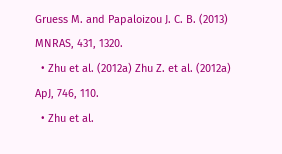Gruess M. and Papaloizou J. C. B. (2013) MNRAS, 431, 1320.
  • Zhu et al. (2012a) Zhu Z. et al. (2012a) ApJ, 746, 110.
  • Zhu et al.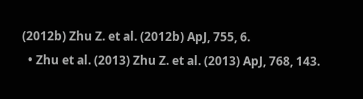(2012b) Zhu Z. et al. (2012b) ApJ, 755, 6.
  • Zhu et al. (2013) Zhu Z. et al. (2013) ApJ, 768, 143.